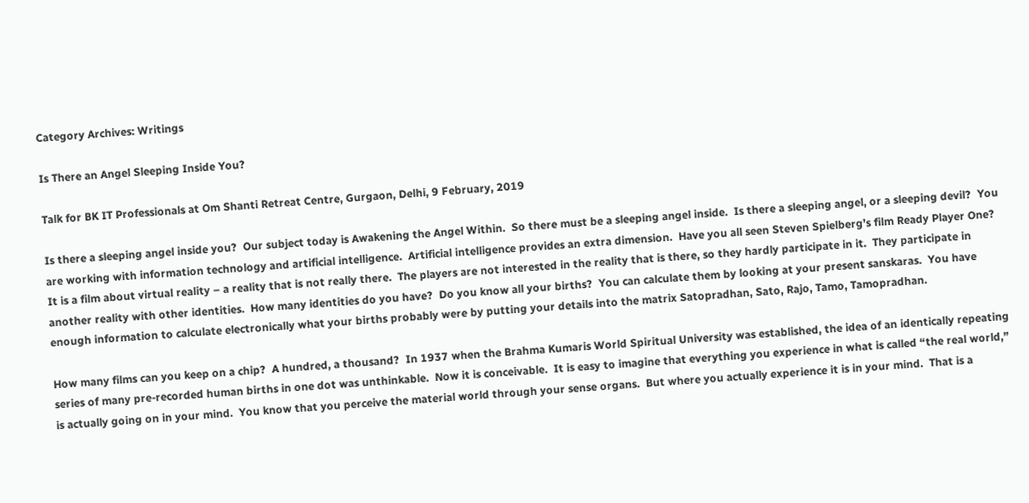Category Archives: Writings

Is There an Angel Sleeping Inside You?

Talk for BK IT Professionals at Om Shanti Retreat Centre, Gurgaon, Delhi, 9 February, 2019

Is there a sleeping angel inside you?  Our subject today is Awakening the Angel Within.  So there must be a sleeping angel inside.  Is there a sleeping angel, or a sleeping devil?  You are working with information technology and artificial intelligence.  Artificial intelligence provides an extra dimension.  Have you all seen Steven Spielberg’s film Ready Player One?  It is a film about virtual reality – a reality that is not really there.  The players are not interested in the reality that is there, so they hardly participate in it.  They participate in another reality with other identities.  How many identities do you have?  Do you know all your births?  You can calculate them by looking at your present sanskaras.  You have enough information to calculate electronically what your births probably were by putting your details into the matrix Satopradhan, Sato, Rajo, Tamo, Tamopradhan.

How many films can you keep on a chip?  A hundred, a thousand?  In 1937 when the Brahma Kumaris World Spiritual University was established, the idea of an identically repeating series of many pre-recorded human births in one dot was unthinkable.  Now it is conceivable.  It is easy to imagine that everything you experience in what is called “the real world,” is actually going on in your mind.  You know that you perceive the material world through your sense organs.  But where you actually experience it is in your mind.  That is a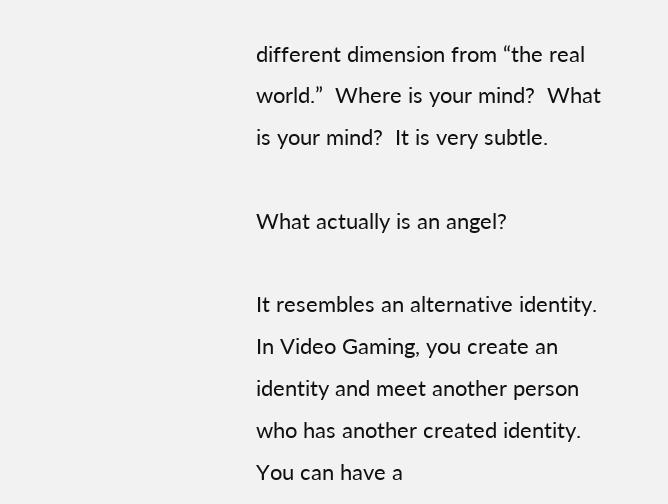different dimension from “the real world.”  Where is your mind?  What is your mind?  It is very subtle.

What actually is an angel?

It resembles an alternative identity.  In Video Gaming, you create an identity and meet another person who has another created identity.  You can have a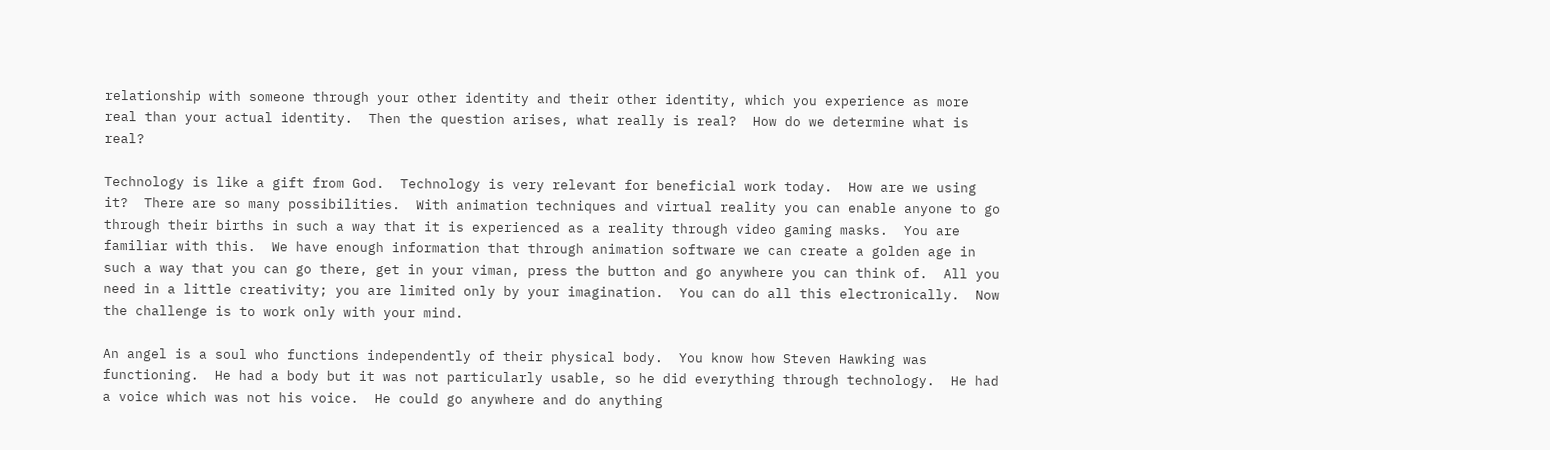relationship with someone through your other identity and their other identity, which you experience as more real than your actual identity.  Then the question arises, what really is real?  How do we determine what is real?

Technology is like a gift from God.  Technology is very relevant for beneficial work today.  How are we using it?  There are so many possibilities.  With animation techniques and virtual reality you can enable anyone to go through their births in such a way that it is experienced as a reality through video gaming masks.  You are familiar with this.  We have enough information that through animation software we can create a golden age in such a way that you can go there, get in your viman, press the button and go anywhere you can think of.  All you need in a little creativity; you are limited only by your imagination.  You can do all this electronically.  Now the challenge is to work only with your mind.

An angel is a soul who functions independently of their physical body.  You know how Steven Hawking was functioning.  He had a body but it was not particularly usable, so he did everything through technology.  He had a voice which was not his voice.  He could go anywhere and do anything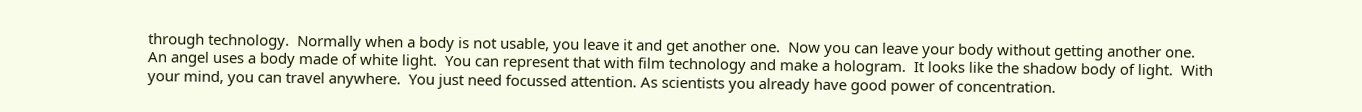through technology.  Normally when a body is not usable, you leave it and get another one.  Now you can leave your body without getting another one.  An angel uses a body made of white light.  You can represent that with film technology and make a hologram.  It looks like the shadow body of light.  With your mind, you can travel anywhere.  You just need focussed attention. As scientists you already have good power of concentration.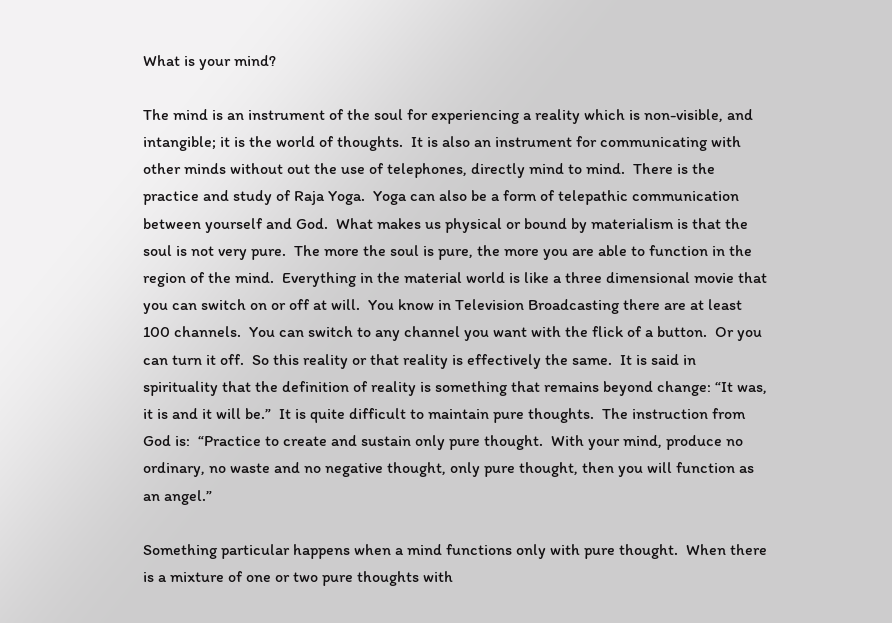What is your mind?

The mind is an instrument of the soul for experiencing a reality which is non-visible, and intangible; it is the world of thoughts.  It is also an instrument for communicating with other minds without out the use of telephones, directly mind to mind.  There is the practice and study of Raja Yoga.  Yoga can also be a form of telepathic communication between yourself and God.  What makes us physical or bound by materialism is that the soul is not very pure.  The more the soul is pure, the more you are able to function in the region of the mind.  Everything in the material world is like a three dimensional movie that you can switch on or off at will.  You know in Television Broadcasting there are at least 100 channels.  You can switch to any channel you want with the flick of a button.  Or you can turn it off.  So this reality or that reality is effectively the same.  It is said in spirituality that the definition of reality is something that remains beyond change: “It was, it is and it will be.”  It is quite difficult to maintain pure thoughts.  The instruction from God is:  “Practice to create and sustain only pure thought.  With your mind, produce no ordinary, no waste and no negative thought, only pure thought, then you will function as an angel.”

Something particular happens when a mind functions only with pure thought.  When there is a mixture of one or two pure thoughts with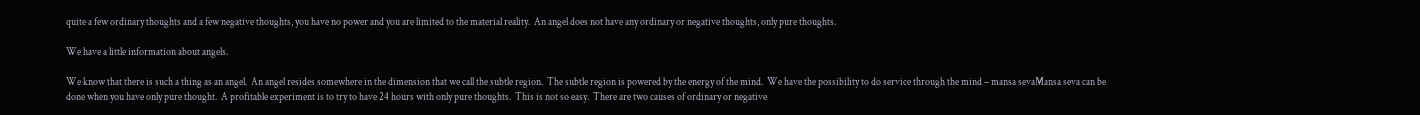quite a few ordinary thoughts and a few negative thoughts, you have no power and you are limited to the material reality.  An angel does not have any ordinary or negative thoughts, only pure thoughts.

We have a little information about angels.

We know that there is such a thing as an angel.  An angel resides somewhere in the dimension that we call the subtle region.  The subtle region is powered by the energy of the mind.  We have the possibility to do service through the mind – mansa sevaMansa seva can be done when you have only pure thought.  A profitable experiment is to try to have 24 hours with only pure thoughts.  This is not so easy.  There are two causes of ordinary or negative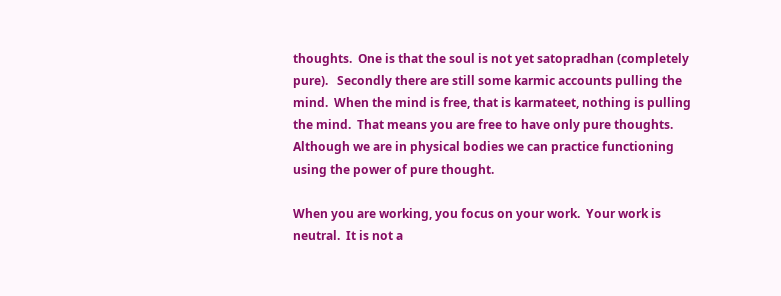thoughts.  One is that the soul is not yet satopradhan (completely pure).   Secondly there are still some karmic accounts pulling the mind.  When the mind is free, that is karmateet, nothing is pulling the mind.  That means you are free to have only pure thoughts.  Although we are in physical bodies we can practice functioning using the power of pure thought.

When you are working, you focus on your work.  Your work is neutral.  It is not a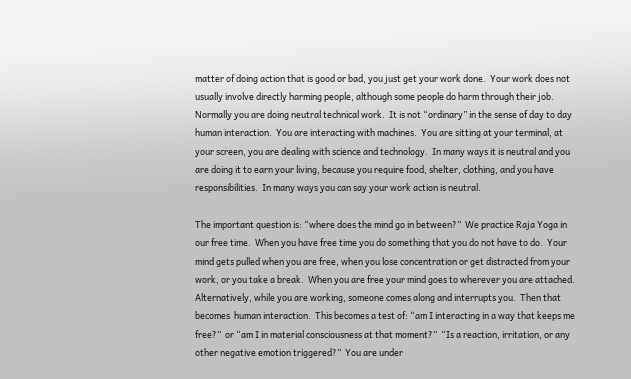matter of doing action that is good or bad, you just get your work done.  Your work does not usually involve directly harming people, although some people do harm through their job.  Normally you are doing neutral technical work.  It is not “ordinary” in the sense of day to day human interaction.  You are interacting with machines.  You are sitting at your terminal, at your screen, you are dealing with science and technology.  In many ways it is neutral and you are doing it to earn your living, because you require food, shelter, clothing, and you have responsibilities.  In many ways you can say your work action is neutral.

The important question is: “where does the mind go in between?”  We practice Raja Yoga in our free time.  When you have free time you do something that you do not have to do.  Your mind gets pulled when you are free, when you lose concentration or get distracted from your work, or you take a break.  When you are free your mind goes to wherever you are attached.  Alternatively, while you are working, someone comes along and interrupts you.  Then that becomes  human interaction.  This becomes a test of: “am I interacting in a way that keeps me free?”  or “am I in material consciousness at that moment?”  “Is a reaction, irritation, or any other negative emotion triggered?”  You are under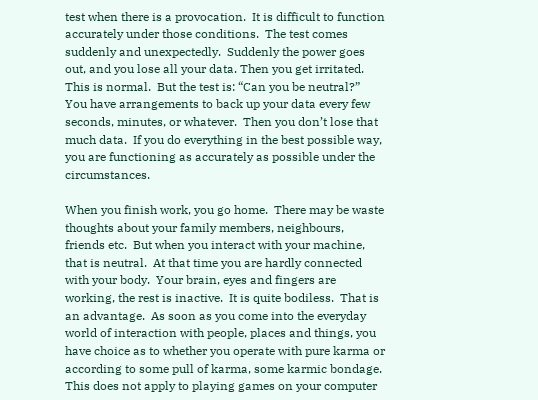test when there is a provocation.  It is difficult to function accurately under those conditions.  The test comes suddenly and unexpectedly.  Suddenly the power goes out, and you lose all your data. Then you get irritated.  This is normal.  But the test is: “Can you be neutral?”  You have arrangements to back up your data every few seconds, minutes, or whatever.  Then you don’t lose that much data.  If you do everything in the best possible way, you are functioning as accurately as possible under the circumstances.

When you finish work, you go home.  There may be waste thoughts about your family members, neighbours, friends etc.  But when you interact with your machine, that is neutral.  At that time you are hardly connected with your body.  Your brain, eyes and fingers are working, the rest is inactive.  It is quite bodiless.  That is an advantage.  As soon as you come into the everyday world of interaction with people, places and things, you have choice as to whether you operate with pure karma or according to some pull of karma, some karmic bondage.  This does not apply to playing games on your computer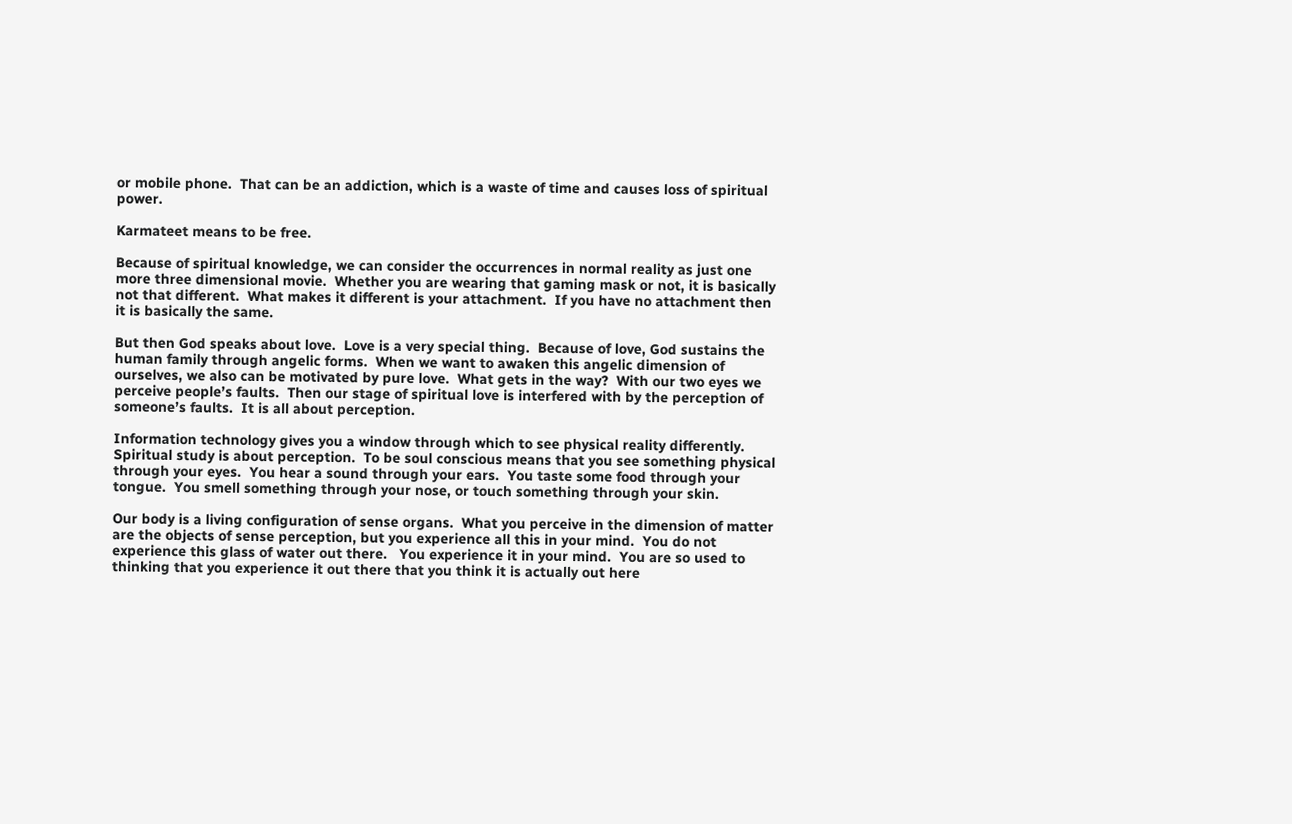or mobile phone.  That can be an addiction, which is a waste of time and causes loss of spiritual power.

Karmateet means to be free.

Because of spiritual knowledge, we can consider the occurrences in normal reality as just one more three dimensional movie.  Whether you are wearing that gaming mask or not, it is basically not that different.  What makes it different is your attachment.  If you have no attachment then it is basically the same.

But then God speaks about love.  Love is a very special thing.  Because of love, God sustains the human family through angelic forms.  When we want to awaken this angelic dimension of ourselves, we also can be motivated by pure love.  What gets in the way?  With our two eyes we perceive people’s faults.  Then our stage of spiritual love is interfered with by the perception of someone’s faults.  It is all about perception.

Information technology gives you a window through which to see physical reality differently.  Spiritual study is about perception.  To be soul conscious means that you see something physical through your eyes.  You hear a sound through your ears.  You taste some food through your tongue.  You smell something through your nose, or touch something through your skin.

Our body is a living configuration of sense organs.  What you perceive in the dimension of matter are the objects of sense perception, but you experience all this in your mind.  You do not experience this glass of water out there.   You experience it in your mind.  You are so used to thinking that you experience it out there that you think it is actually out here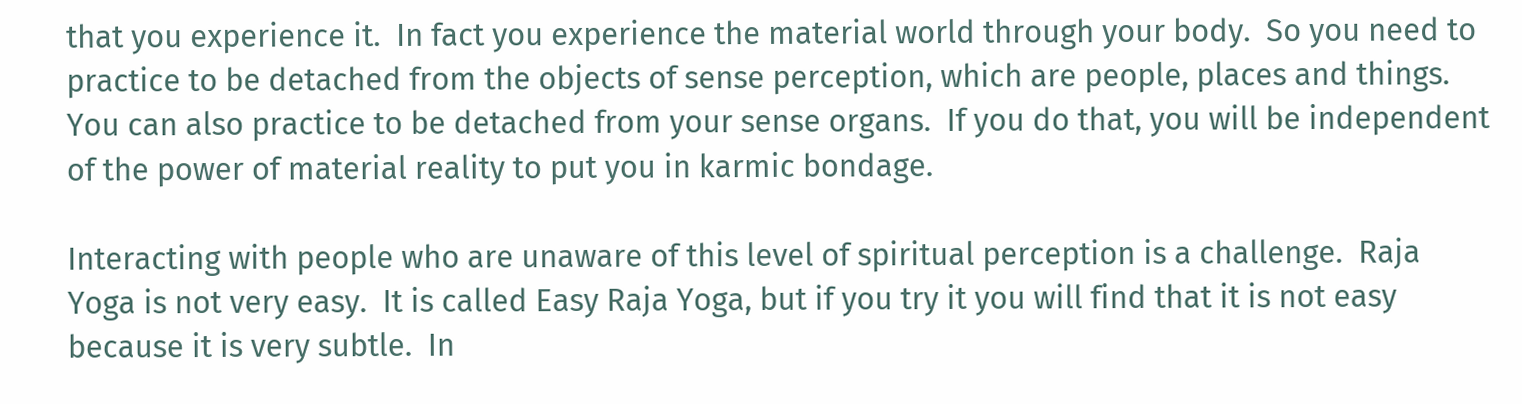that you experience it.  In fact you experience the material world through your body.  So you need to practice to be detached from the objects of sense perception, which are people, places and things.  You can also practice to be detached from your sense organs.  If you do that, you will be independent of the power of material reality to put you in karmic bondage.

Interacting with people who are unaware of this level of spiritual perception is a challenge.  Raja Yoga is not very easy.  It is called Easy Raja Yoga, but if you try it you will find that it is not easy because it is very subtle.  In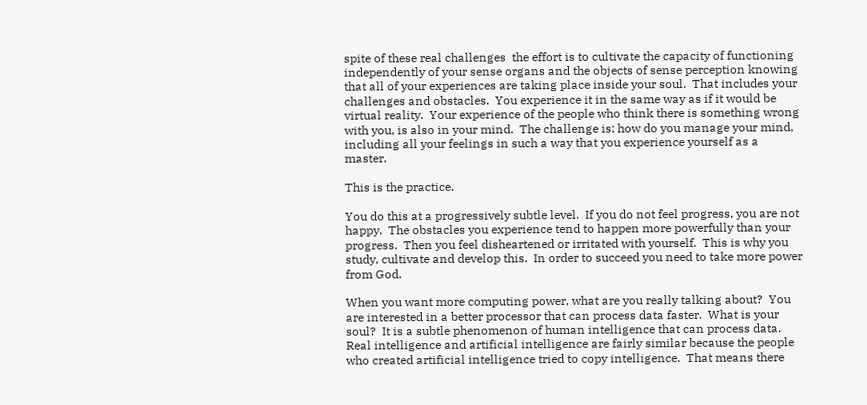spite of these real challenges  the effort is to cultivate the capacity of functioning independently of your sense organs and the objects of sense perception knowing that all of your experiences are taking place inside your soul.  That includes your challenges and obstacles.  You experience it in the same way as if it would be virtual reality.  Your experience of the people who think there is something wrong with you, is also in your mind.  The challenge is: how do you manage your mind, including all your feelings in such a way that you experience yourself as a master.

This is the practice.

You do this at a progressively subtle level.  If you do not feel progress, you are not happy.  The obstacles you experience tend to happen more powerfully than your progress.  Then you feel disheartened or irritated with yourself.  This is why you study, cultivate and develop this.  In order to succeed you need to take more power from God.

When you want more computing power, what are you really talking about?  You are interested in a better processor that can process data faster.  What is your soul?  It is a subtle phenomenon of human intelligence that can process data.    Real intelligence and artificial intelligence are fairly similar because the people who created artificial intelligence tried to copy intelligence.  That means there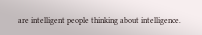are intelligent people thinking about intelligence.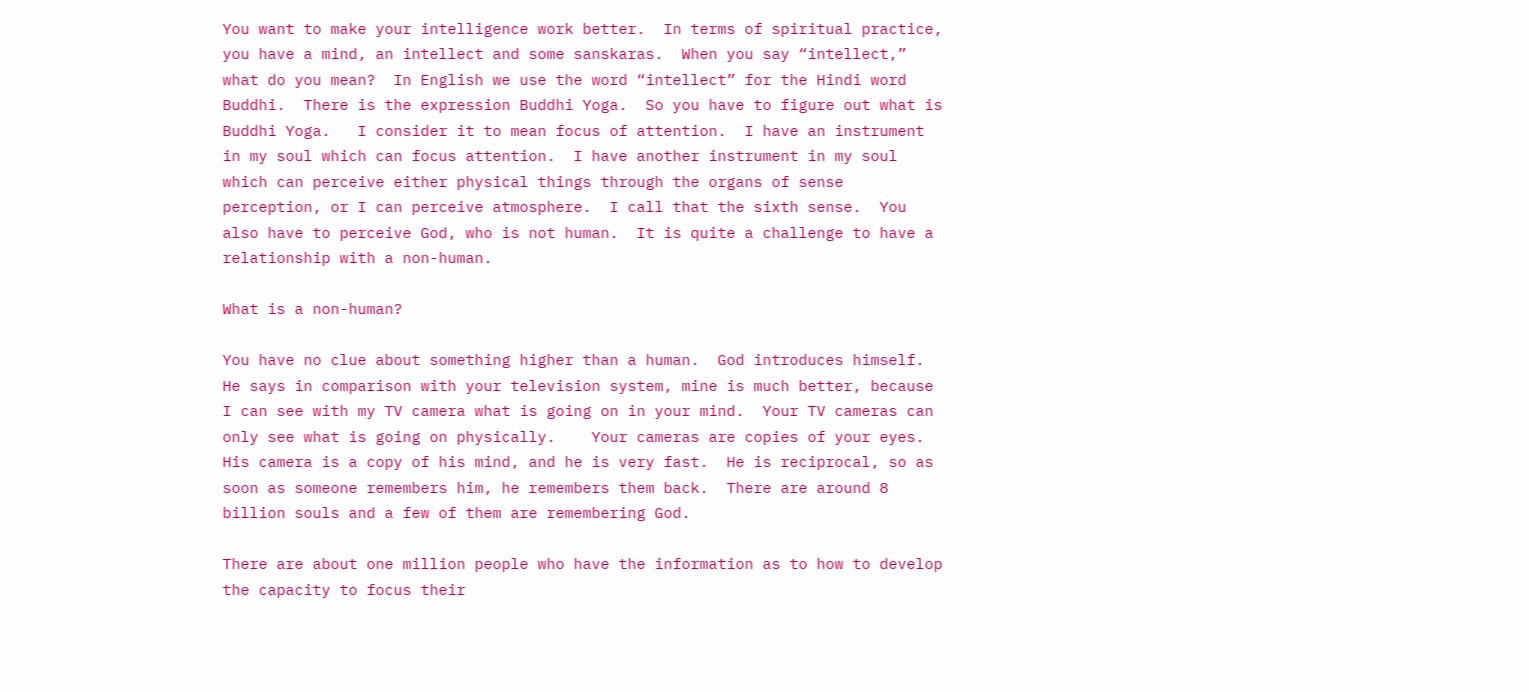You want to make your intelligence work better.  In terms of spiritual practice, you have a mind, an intellect and some sanskaras.  When you say “intellect,” what do you mean?  In English we use the word “intellect” for the Hindi word Buddhi.  There is the expression Buddhi Yoga.  So you have to figure out what is Buddhi Yoga.   I consider it to mean focus of attention.  I have an instrument in my soul which can focus attention.  I have another instrument in my soul which can perceive either physical things through the organs of sense perception, or I can perceive atmosphere.  I call that the sixth sense.  You also have to perceive God, who is not human.  It is quite a challenge to have a relationship with a non-human.

What is a non-human?

You have no clue about something higher than a human.  God introduces himself.  He says in comparison with your television system, mine is much better, because I can see with my TV camera what is going on in your mind.  Your TV cameras can only see what is going on physically.    Your cameras are copies of your eyes.  His camera is a copy of his mind, and he is very fast.  He is reciprocal, so as soon as someone remembers him, he remembers them back.  There are around 8 billion souls and a few of them are remembering God.

There are about one million people who have the information as to how to develop the capacity to focus their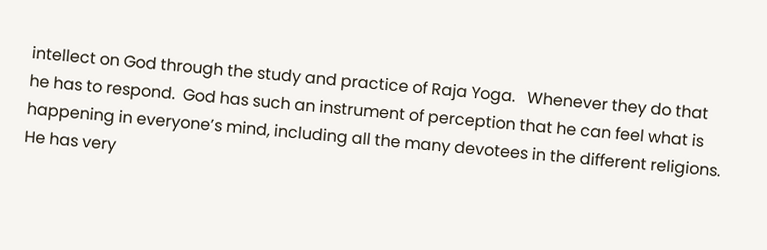intellect on God through the study and practice of Raja Yoga.   Whenever they do that he has to respond.  God has such an instrument of perception that he can feel what is happening in everyone’s mind, including all the many devotees in the different religions.  He has very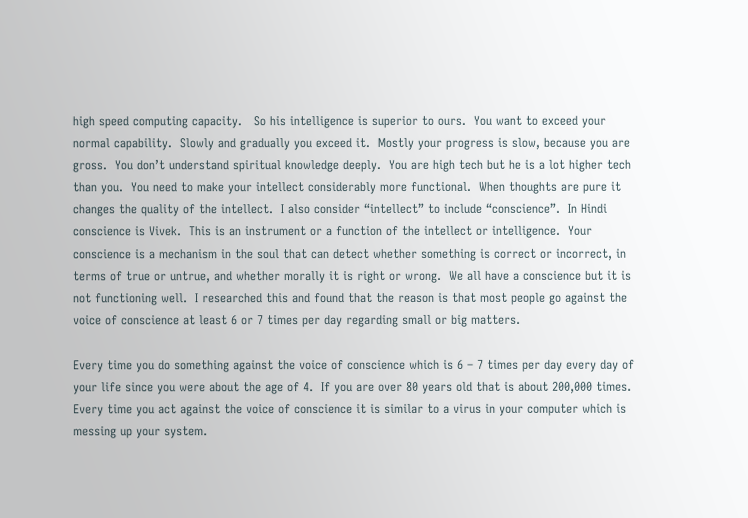high speed computing capacity.   So his intelligence is superior to ours.  You want to exceed your normal capability.  Slowly and gradually you exceed it.  Mostly your progress is slow, because you are gross.  You don’t understand spiritual knowledge deeply.  You are high tech but he is a lot higher tech than you.  You need to make your intellect considerably more functional.  When thoughts are pure it changes the quality of the intellect.  I also consider “intellect” to include “conscience”.  In Hindi conscience is Vivek.  This is an instrument or a function of the intellect or intelligence.  Your conscience is a mechanism in the soul that can detect whether something is correct or incorrect, in terms of true or untrue, and whether morally it is right or wrong.  We all have a conscience but it is not functioning well.  I researched this and found that the reason is that most people go against the voice of conscience at least 6 or 7 times per day regarding small or big matters.

Every time you do something against the voice of conscience which is 6 – 7 times per day every day of your life since you were about the age of 4.  If you are over 80 years old that is about 200,000 times.  Every time you act against the voice of conscience it is similar to a virus in your computer which is messing up your system.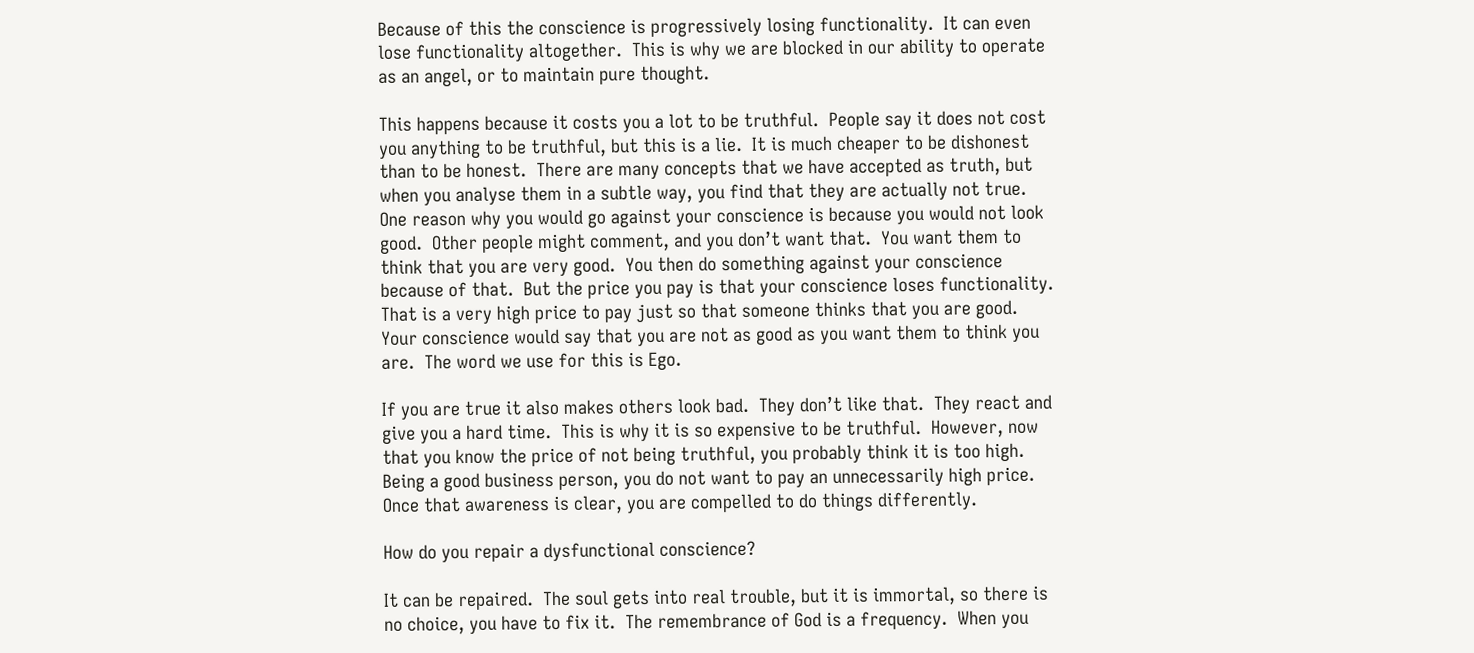Because of this the conscience is progressively losing functionality.  It can even lose functionality altogether.  This is why we are blocked in our ability to operate as an angel, or to maintain pure thought.

This happens because it costs you a lot to be truthful.  People say it does not cost you anything to be truthful, but this is a lie.  It is much cheaper to be dishonest than to be honest.  There are many concepts that we have accepted as truth, but when you analyse them in a subtle way, you find that they are actually not true.  One reason why you would go against your conscience is because you would not look good.  Other people might comment, and you don’t want that.  You want them to think that you are very good.  You then do something against your conscience because of that.  But the price you pay is that your conscience loses functionality.  That is a very high price to pay just so that someone thinks that you are good.  Your conscience would say that you are not as good as you want them to think you are.  The word we use for this is Ego.

If you are true it also makes others look bad.  They don’t like that.  They react and give you a hard time.  This is why it is so expensive to be truthful.  However, now that you know the price of not being truthful, you probably think it is too high.  Being a good business person, you do not want to pay an unnecessarily high price.  Once that awareness is clear, you are compelled to do things differently.

How do you repair a dysfunctional conscience?

It can be repaired.  The soul gets into real trouble, but it is immortal, so there is no choice, you have to fix it.  The remembrance of God is a frequency.  When you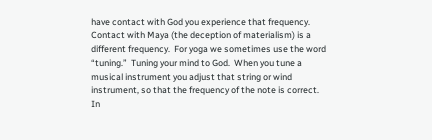have contact with God you experience that frequency.  Contact with Maya (the deception of materialism) is a different frequency.  For yoga we sometimes use the word “tuning.”  Tuning your mind to God.  When you tune a musical instrument you adjust that string or wind instrument, so that the frequency of the note is correct.  In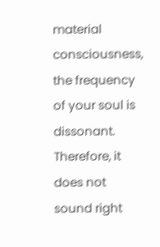material consciousness, the frequency of your soul is dissonant.  Therefore, it does not sound right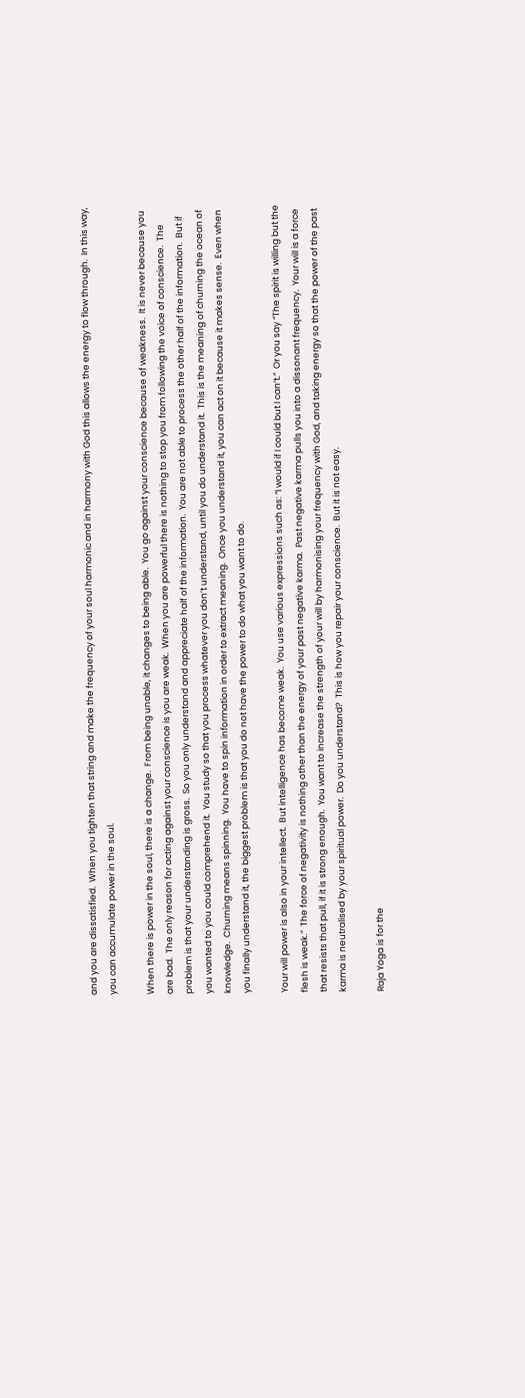and you are dissatisfied.  When you tighten that string and make the frequency of your soul harmonic and in harmony with God this allows the energy to flow through.  In this way, you can accumulate power in the soul.

When there is power in the soul, there is a change.  From being unable, it changes to being able.  You go against your conscience because of weakness.  It is never because you are bad.  The only reason for acting against your conscience is you are weak.  When you are powerful there is nothing to stop you from following the voice of conscience.  The problem is that your understanding is gross.  So you only understand and appreciate half of the information.  You are not able to process the other half of the information.  But if you wanted to you could comprehend it.  You study so that you process whatever you don’t understand, until you do understand it.  This is the meaning of churning the ocean of knowledge.  Churning means spinning.  You have to spin information in order to extract meaning.  Once you understand it, you can act on it because it makes sense.  Even when you finally understand it, the biggest problem is that you do not have the power to do what you want to do.

Your will power is also in your intellect.  But intelligence has become weak.  You use various expressions such as: “I would if I could but I can’t.”  Or you say “The spirit is willing but the flesh is weak.”  The force of negativity is nothing other than the energy of your past negative karma.  Past negative karma pulls you into a dissonant frequency.  Your will is a force that resists that pull, if it is strong enough.  You want to increase the strength of your will by harmonising your frequency with God, and taking energy so that the power of the past karma is neutralised by your spiritual power.  Do you understand?  This is how you repair your conscience.  But it is not easy.

Raja Yoga is for the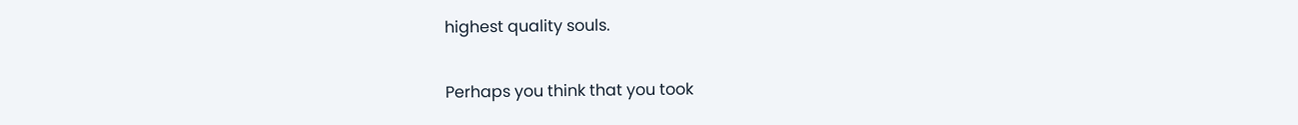highest quality souls.

Perhaps you think that you took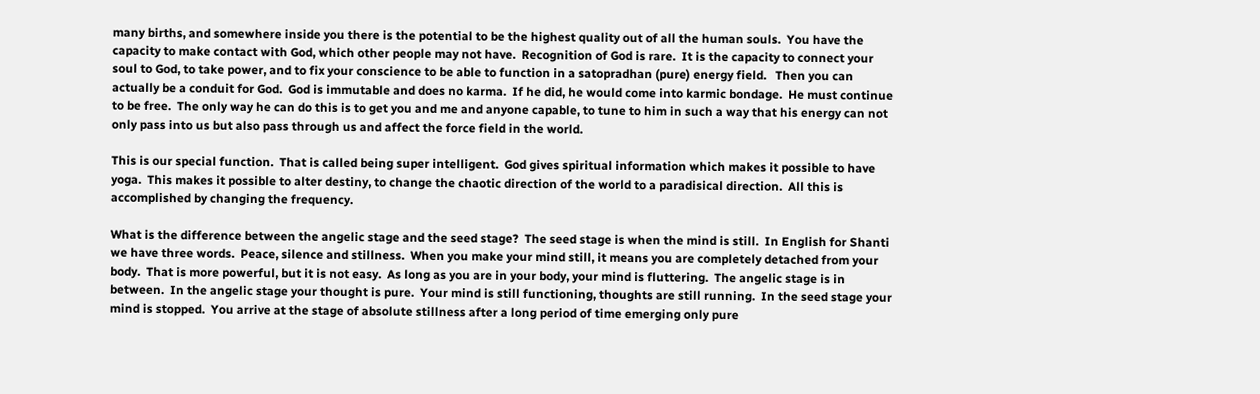many births, and somewhere inside you there is the potential to be the highest quality out of all the human souls.  You have the capacity to make contact with God, which other people may not have.  Recognition of God is rare.  It is the capacity to connect your soul to God, to take power, and to fix your conscience to be able to function in a satopradhan (pure) energy field.   Then you can actually be a conduit for God.  God is immutable and does no karma.  If he did, he would come into karmic bondage.  He must continue to be free.  The only way he can do this is to get you and me and anyone capable, to tune to him in such a way that his energy can not only pass into us but also pass through us and affect the force field in the world.

This is our special function.  That is called being super intelligent.  God gives spiritual information which makes it possible to have yoga.  This makes it possible to alter destiny, to change the chaotic direction of the world to a paradisical direction.  All this is accomplished by changing the frequency.

What is the difference between the angelic stage and the seed stage?  The seed stage is when the mind is still.  In English for Shanti we have three words.  Peace, silence and stillness.  When you make your mind still, it means you are completely detached from your body.  That is more powerful, but it is not easy.  As long as you are in your body, your mind is fluttering.  The angelic stage is in between.  In the angelic stage your thought is pure.  Your mind is still functioning, thoughts are still running.  In the seed stage your mind is stopped.  You arrive at the stage of absolute stillness after a long period of time emerging only pure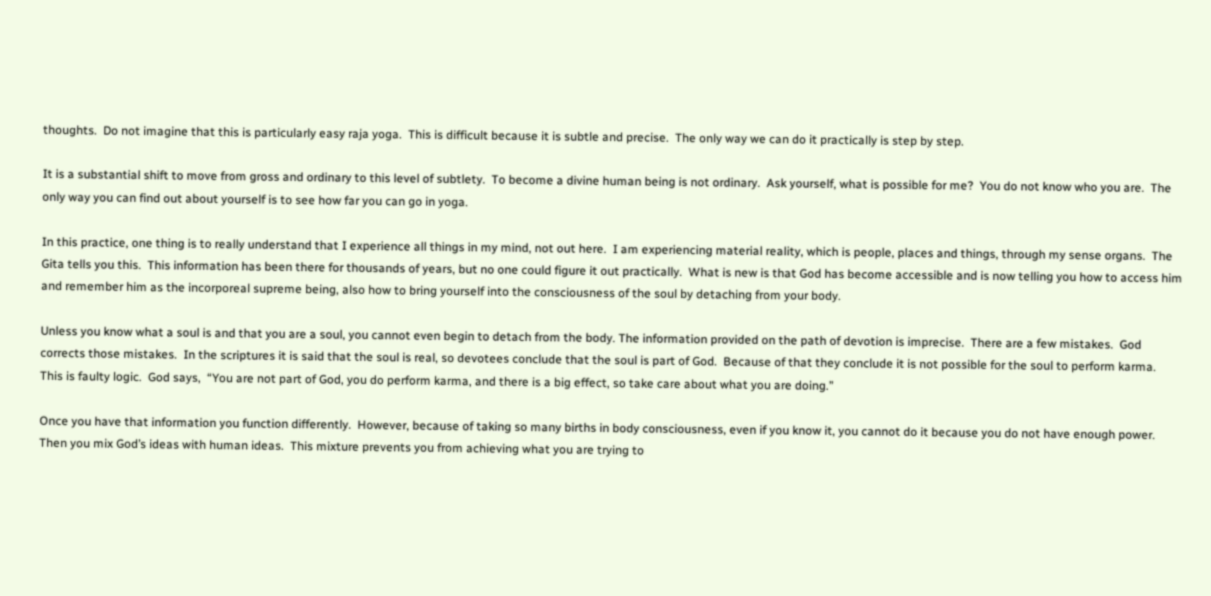thoughts.  Do not imagine that this is particularly easy raja yoga.  This is difficult because it is subtle and precise.  The only way we can do it practically is step by step.

It is a substantial shift to move from gross and ordinary to this level of subtlety.  To become a divine human being is not ordinary.  Ask yourself, what is possible for me?  You do not know who you are.  The only way you can find out about yourself is to see how far you can go in yoga.

In this practice, one thing is to really understand that I experience all things in my mind, not out here.  I am experiencing material reality, which is people, places and things, through my sense organs.  The Gita tells you this.  This information has been there for thousands of years, but no one could figure it out practically.  What is new is that God has become accessible and is now telling you how to access him and remember him as the incorporeal supreme being, also how to bring yourself into the consciousness of the soul by detaching from your body.

Unless you know what a soul is and that you are a soul, you cannot even begin to detach from the body. The information provided on the path of devotion is imprecise.  There are a few mistakes.  God corrects those mistakes.  In the scriptures it is said that the soul is real, so devotees conclude that the soul is part of God.  Because of that they conclude it is not possible for the soul to perform karma.   This is faulty logic.  God says,  “You are not part of God, you do perform karma, and there is a big effect, so take care about what you are doing.”

Once you have that information you function differently.  However, because of taking so many births in body consciousness, even if you know it, you cannot do it because you do not have enough power.  Then you mix God’s ideas with human ideas.  This mixture prevents you from achieving what you are trying to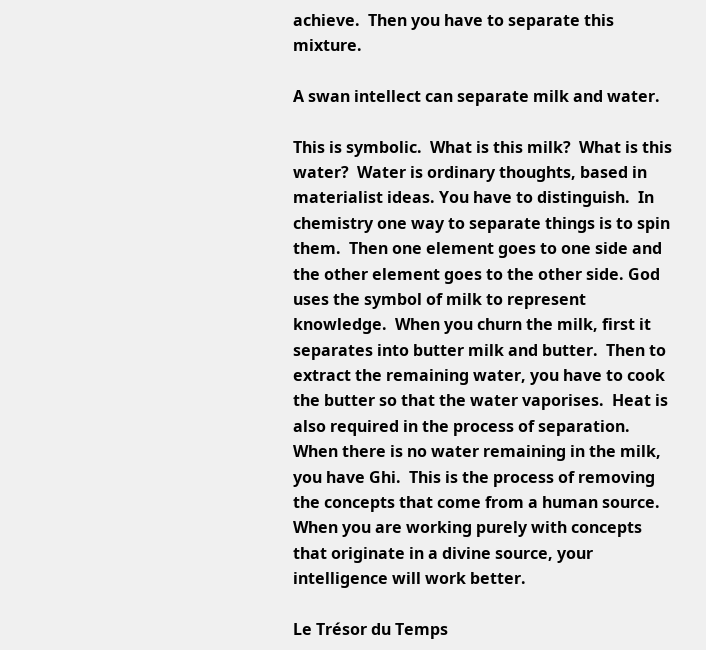achieve.  Then you have to separate this mixture.

A swan intellect can separate milk and water.

This is symbolic.  What is this milk?  What is this water?  Water is ordinary thoughts, based in materialist ideas. You have to distinguish.  In chemistry one way to separate things is to spin them.  Then one element goes to one side and the other element goes to the other side. God uses the symbol of milk to represent knowledge.  When you churn the milk, first it separates into butter milk and butter.  Then to extract the remaining water, you have to cook the butter so that the water vaporises.  Heat is also required in the process of separation. When there is no water remaining in the milk, you have Ghi.  This is the process of removing the concepts that come from a human source.  When you are working purely with concepts that originate in a divine source, your intelligence will work better.

Le Trésor du Temps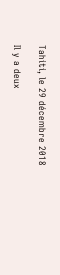Tahiti, le 29 décembre 2018

Il y a deux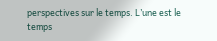perspectives sur le temps. L’une est le temps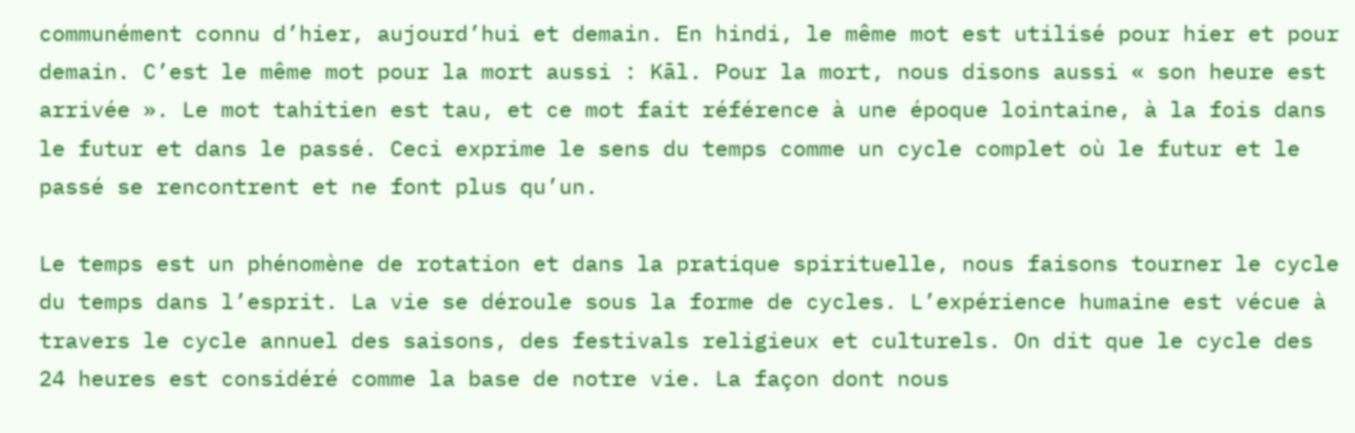communément connu d’hier, aujourd’hui et demain. En hindi, le même mot est utilisé pour hier et pour demain. C’est le même mot pour la mort aussi : Kāl. Pour la mort, nous disons aussi « son heure est arrivée ». Le mot tahitien est tau, et ce mot fait référence à une époque lointaine, à la fois dans le futur et dans le passé. Ceci exprime le sens du temps comme un cycle complet où le futur et le passé se rencontrent et ne font plus qu’un.

Le temps est un phénomène de rotation et dans la pratique spirituelle, nous faisons tourner le cycle du temps dans l’esprit. La vie se déroule sous la forme de cycles. L’expérience humaine est vécue à travers le cycle annuel des saisons, des festivals religieux et culturels. On dit que le cycle des 24 heures est considéré comme la base de notre vie. La façon dont nous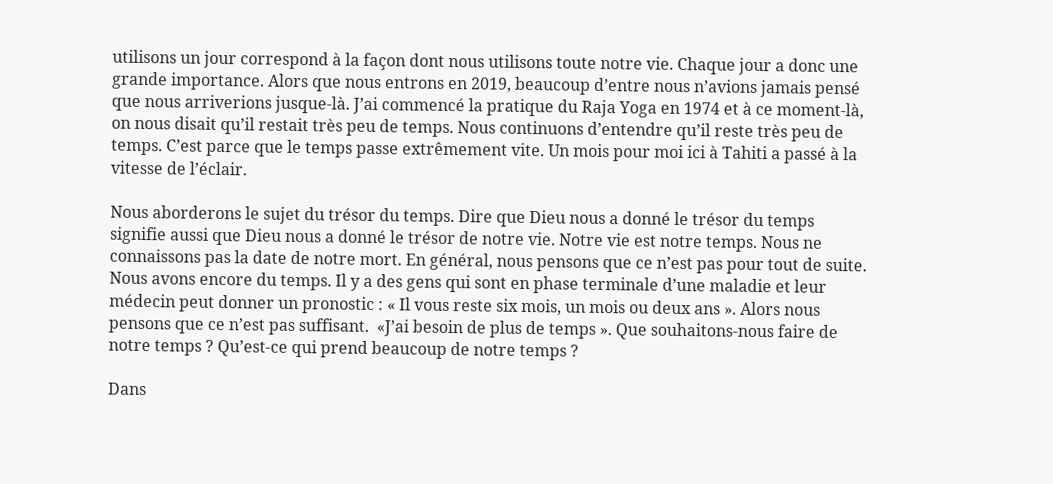utilisons un jour correspond à la façon dont nous utilisons toute notre vie. Chaque jour a donc une grande importance. Alors que nous entrons en 2019, beaucoup d’entre nous n’avions jamais pensé que nous arriverions jusque-là. J’ai commencé la pratique du Raja Yoga en 1974 et à ce moment-là, on nous disait qu’il restait très peu de temps. Nous continuons d’entendre qu’il reste très peu de temps. C’est parce que le temps passe extrêmement vite. Un mois pour moi ici à Tahiti a passé à la vitesse de l’éclair.

Nous aborderons le sujet du trésor du temps. Dire que Dieu nous a donné le trésor du temps signifie aussi que Dieu nous a donné le trésor de notre vie. Notre vie est notre temps. Nous ne connaissons pas la date de notre mort. En général, nous pensons que ce n’est pas pour tout de suite. Nous avons encore du temps. Il y a des gens qui sont en phase terminale d’une maladie et leur médecin peut donner un pronostic : « Il vous reste six mois, un mois ou deux ans ». Alors nous pensons que ce n’est pas suffisant.  «J’ai besoin de plus de temps ». Que souhaitons-nous faire de notre temps ? Qu’est-ce qui prend beaucoup de notre temps ?

Dans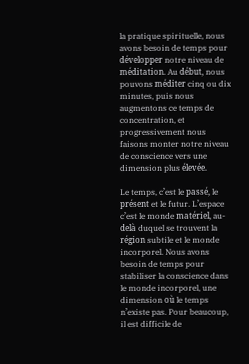la pratique spirituelle, nous avons besoin de temps pour développer notre niveau de méditation. Au début, nous pouvons méditer cinq ou dix minutes, puis nous augmentons ce temps de concentration, et progressivement nous faisons monter notre niveau de conscience vers une dimension plus élevée.

Le temps, c’est le passé, le présent et le futur. L’espace c’est le monde matériel, au-delà duquel se trouvent la région subtile et le monde incorporel. Nous avons besoin de temps pour stabiliser la conscience dans le monde incorporel, une dimension où le temps n’existe pas. Pour beaucoup, il est difficile de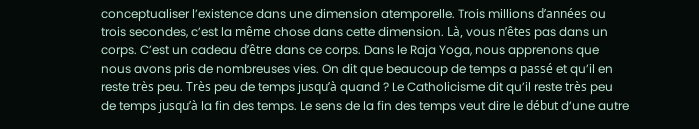conceptualiser l’existence dans une dimension atemporelle. Trois millions d’années ou trois secondes, c’est la même chose dans cette dimension. Là, vous n’êtes pas dans un corps. C’est un cadeau d’être dans ce corps. Dans le Raja Yoga, nous apprenons que nous avons pris de nombreuses vies. On dit que beaucoup de temps a passé et qu’il en reste très peu. Très peu de temps jusqu’à quand ? Le Catholicisme dit qu’il reste très peu de temps jusqu’à la fin des temps. Le sens de la fin des temps veut dire le début d’une autre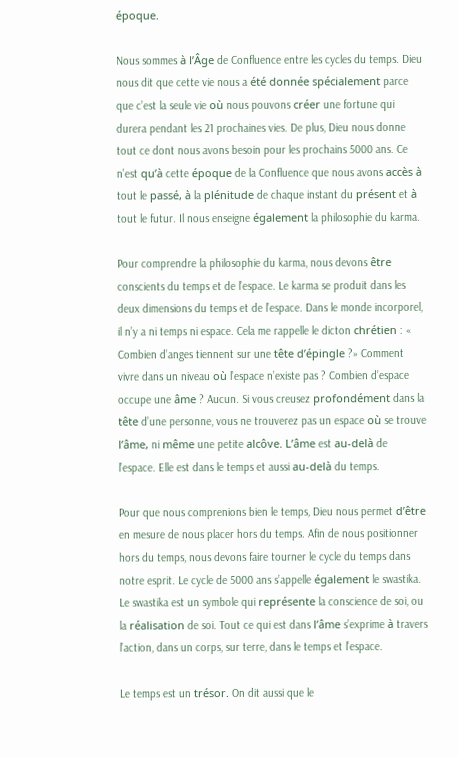époque.

Nous sommes à l’Âge de Confluence entre les cycles du temps. Dieu nous dit que cette vie nous a été donnée spécialement parce que c’est la seule vie où nous pouvons créer une fortune qui durera pendant les 21 prochaines vies. De plus, Dieu nous donne tout ce dont nous avons besoin pour les prochains 5000 ans. Ce n’est qu’à cette époque de la Confluence que nous avons accès à tout le passé, à la plénitude de chaque instant du présent et à tout le futur. Il nous enseigne également la philosophie du karma.

Pour comprendre la philosophie du karma, nous devons être conscients du temps et de l’espace. Le karma se produit dans les deux dimensions du temps et de l’espace. Dans le monde incorporel, il n’y a ni temps ni espace. Cela me rappelle le dicton chrétien : « Combien d’anges tiennent sur une tête d’épingle ?» Comment vivre dans un niveau où l’espace n’existe pas ? Combien d’espace occupe une âme ? Aucun. Si vous creusez profondément dans la tête d’une personne, vous ne trouverez pas un espace où se trouve l’âme, ni même une petite alcôve. L’âme est au-delà de l’espace. Elle est dans le temps et aussi au-delà du temps.

Pour que nous comprenions bien le temps, Dieu nous permet d’être en mesure de nous placer hors du temps. Afin de nous positionner hors du temps, nous devons faire tourner le cycle du temps dans notre esprit. Le cycle de 5000 ans s’appelle également le swastika. Le swastika est un symbole qui représente la conscience de soi, ou la réalisation de soi. Tout ce qui est dans l’âme s’exprime à travers l’action, dans un corps, sur terre, dans le temps et l’espace.

Le temps est un trésor. On dit aussi que le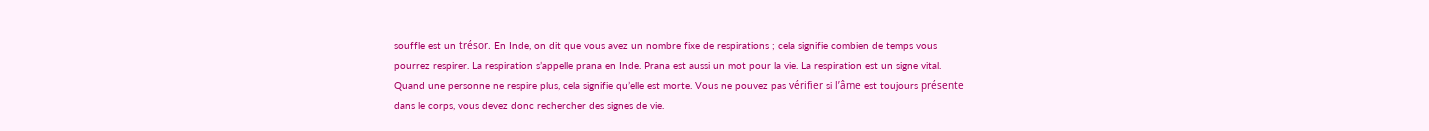souffle est un trésor. En Inde, on dit que vous avez un nombre fixe de respirations ; cela signifie combien de temps vous pourrez respirer. La respiration s’appelle prana en Inde. Prana est aussi un mot pour la vie. La respiration est un signe vital. Quand une personne ne respire plus, cela signifie qu’elle est morte. Vous ne pouvez pas vérifier si l’âme est toujours présente dans le corps, vous devez donc rechercher des signes de vie.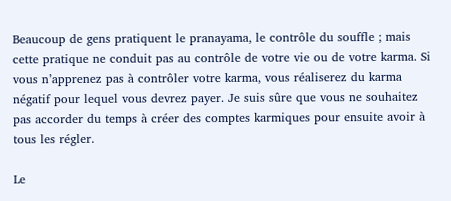Beaucoup de gens pratiquent le pranayama, le contrôle du souffle ; mais cette pratique ne conduit pas au contrôle de votre vie ou de votre karma. Si vous n’apprenez pas à contrôler votre karma, vous réaliserez du karma négatif pour lequel vous devrez payer. Je suis sûre que vous ne souhaitez pas accorder du temps à créer des comptes karmiques pour ensuite avoir à tous les régler.

Le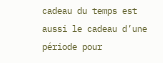cadeau du temps est aussi le cadeau d’une période pour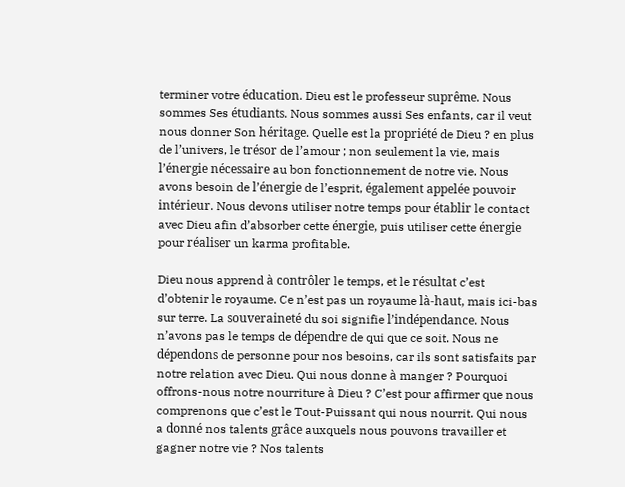terminer votre éducation. Dieu est le professeur suprême. Nous sommes Ses étudiants. Nous sommes aussi Ses enfants, car il veut nous donner Son héritage. Quelle est la propriété de Dieu ? en plus de l’univers, le trésor de l’amour ; non seulement la vie, mais l’énergie nécessaire au bon fonctionnement de notre vie. Nous avons besoin de l’énergie de l’esprit, également appelée pouvoir intérieur. Nous devons utiliser notre temps pour établir le contact avec Dieu afin d’absorber cette énergie, puis utiliser cette énergie pour réaliser un karma profitable.

Dieu nous apprend à contrôler le temps, et le résultat c’est d’obtenir le royaume. Ce n’est pas un royaume là-haut, mais ici-bas sur terre. La souveraineté du soi signifie l’indépendance. Nous n’avons pas le temps de dépendre de qui que ce soit. Nous ne dépendons de personne pour nos besoins, car ils sont satisfaits par notre relation avec Dieu. Qui nous donne à manger ? Pourquoi offrons-nous notre nourriture à Dieu ? C’est pour affirmer que nous comprenons que c’est le Tout-Puissant qui nous nourrit. Qui nous a donné nos talents grâce auxquels nous pouvons travailler et gagner notre vie ? Nos talents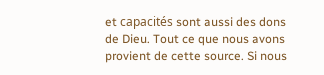et capacités sont aussi des dons de Dieu. Tout ce que nous avons provient de cette source. Si nous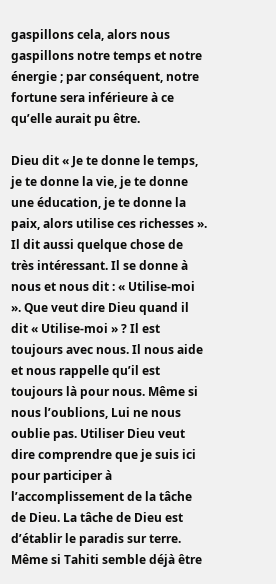gaspillons cela, alors nous gaspillons notre temps et notre énergie ; par conséquent, notre fortune sera inférieure à ce qu’elle aurait pu être.

Dieu dit « Je te donne le temps, je te donne la vie, je te donne une éducation, je te donne la paix, alors utilise ces richesses ». Il dit aussi quelque chose de très intéressant. Il se donne à nous et nous dit : « Utilise-moi ». Que veut dire Dieu quand il dit « Utilise-moi » ? Il est toujours avec nous. Il nous aide et nous rappelle qu’il est toujours là pour nous. Même si nous l’oublions, Lui ne nous oublie pas. Utiliser Dieu veut dire comprendre que je suis ici pour participer à l’accomplissement de la tâche de Dieu. La tâche de Dieu est d’établir le paradis sur terre. Même si Tahiti semble déjà être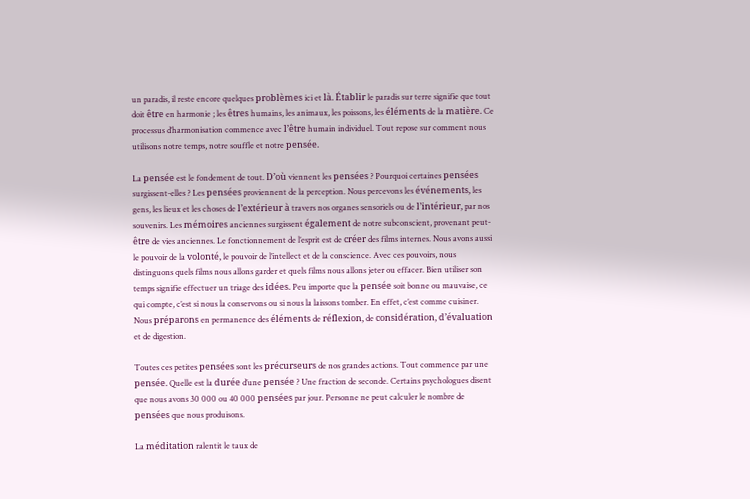un paradis, il reste encore quelques problèmes ici et là. Établir le paradis sur terre signifie que tout doit être en harmonie ; les êtres humains, les animaux, les poissons, les éléments de la matière. Ce processus d’harmonisation commence avec l’être humain individuel. Tout repose sur comment nous utilisons notre temps, notre souffle et notre pensée.

La pensée est le fondement de tout. D’où viennent les pensées ? Pourquoi certaines pensées surgissent-elles ? Les pensées proviennent de la perception. Nous percevons les événements, les gens, les lieux et les choses de l’extérieur à travers nos organes sensoriels ou de l’intérieur, par nos souvenirs. Les mémoires anciennes surgissent également de notre subconscient, provenant peut-être de vies anciennes. Le fonctionnement de l’esprit est de créer des films internes. Nous avons aussi le pouvoir de la volonté, le pouvoir de l’intellect et de la conscience. Avec ces pouvoirs, nous distinguons quels films nous allons garder et quels films nous allons jeter ou effacer. Bien utiliser son temps signifie effectuer un triage des idées. Peu importe que la pensée soit bonne ou mauvaise, ce qui compte, c’est si nous la conservons ou si nous la laissons tomber. En effet, c’est comme cuisiner. Nous préparons en permanence des éléments de réflexion, de considération, d’évaluation et de digestion.

Toutes ces petites pensées sont les précurseurs de nos grandes actions. Tout commence par une pensée. Quelle est la durée d’une pensée ? Une fraction de seconde. Certains psychologues disent que nous avons 30 000 ou 40 000 pensées par jour. Personne ne peut calculer le nombre de pensées que nous produisons.

La méditation ralentit le taux de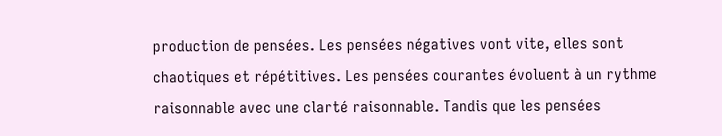production de pensées. Les pensées négatives vont vite, elles sont chaotiques et répétitives. Les pensées courantes évoluent à un rythme raisonnable avec une clarté raisonnable. Tandis que les pensées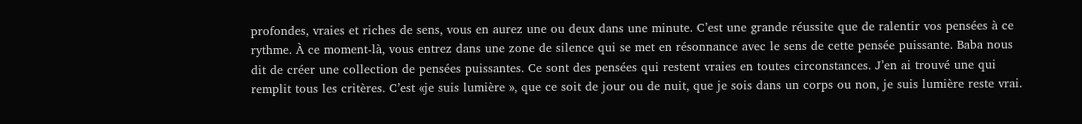profondes, vraies et riches de sens, vous en aurez une ou deux dans une minute. C’est une grande réussite que de ralentir vos pensées à ce rythme. À ce moment-là, vous entrez dans une zone de silence qui se met en résonnance avec le sens de cette pensée puissante. Baba nous dit de créer une collection de pensées puissantes. Ce sont des pensées qui restent vraies en toutes circonstances. J’en ai trouvé une qui remplit tous les critères. C’est «je suis lumière », que ce soit de jour ou de nuit, que je sois dans un corps ou non, je suis lumière reste vrai.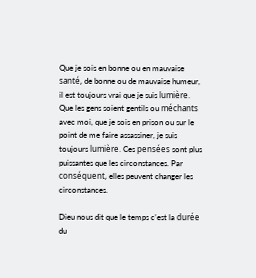Que je sois en bonne ou en mauvaise santé, de bonne ou de mauvaise humeur, il est toujours vrai que je suis lumière. Que les gens soient gentils ou méchants avec moi, que je sois en prison ou sur le point de me faire assassiner, je suis toujours lumière. Ces pensées sont plus puissantes que les circonstances. Par conséquent, elles peuvent changer les circonstances.

Dieu nous dit que le temps c’est la durée du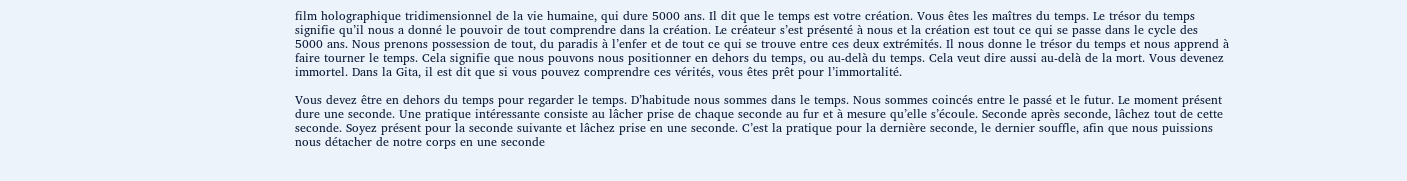film holographique tridimensionnel de la vie humaine, qui dure 5000 ans. Il dit que le temps est votre création. Vous êtes les maîtres du temps. Le trésor du temps signifie qu’il nous a donné le pouvoir de tout comprendre dans la création. Le créateur s’est présenté à nous et la création est tout ce qui se passe dans le cycle des 5000 ans. Nous prenons possession de tout, du paradis à l’enfer et de tout ce qui se trouve entre ces deux extrémités. Il nous donne le trésor du temps et nous apprend à faire tourner le temps. Cela signifie que nous pouvons nous positionner en dehors du temps, ou au-delà du temps. Cela veut dire aussi au-delà de la mort. Vous devenez immortel. Dans la Gita, il est dit que si vous pouvez comprendre ces vérités, vous êtes prêt pour l’immortalité.

Vous devez être en dehors du temps pour regarder le temps. D’habitude nous sommes dans le temps. Nous sommes coincés entre le passé et le futur. Le moment présent dure une seconde. Une pratique intéressante consiste au lâcher prise de chaque seconde au fur et à mesure qu’elle s’écoule. Seconde après seconde, lâchez tout de cette seconde. Soyez présent pour la seconde suivante et lâchez prise en une seconde. C’est la pratique pour la dernière seconde, le dernier souffle, afin que nous puissions nous détacher de notre corps en une seconde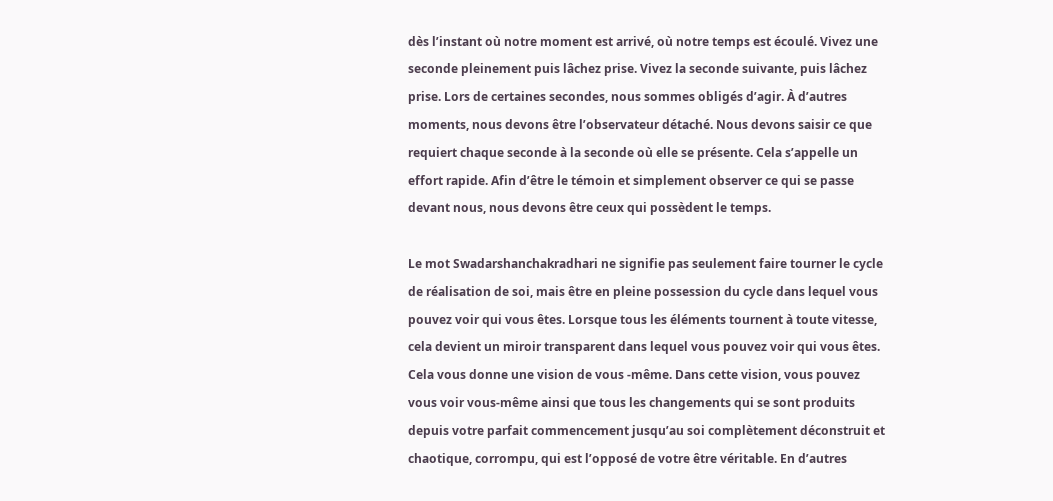dès l’instant où notre moment est arrivé, où notre temps est écoulé. Vivez une seconde pleinement puis lâchez prise. Vivez la seconde suivante, puis lâchez prise. Lors de certaines secondes, nous sommes obligés d’agir. À d’autres moments, nous devons être l’observateur détaché. Nous devons saisir ce que requiert chaque seconde à la seconde où elle se présente. Cela s’appelle un effort rapide. Afin d’être le témoin et simplement observer ce qui se passe devant nous, nous devons être ceux qui possèdent le temps.

Le mot Swadarshanchakradhari ne signifie pas seulement faire tourner le cycle de réalisation de soi, mais être en pleine possession du cycle dans lequel vous pouvez voir qui vous êtes. Lorsque tous les éléments tournent à toute vitesse, cela devient un miroir transparent dans lequel vous pouvez voir qui vous êtes. Cela vous donne une vision de vous -même. Dans cette vision, vous pouvez vous voir vous-même ainsi que tous les changements qui se sont produits depuis votre parfait commencement jusqu’au soi complètement déconstruit et chaotique, corrompu, qui est l’opposé de votre être véritable. En d’autres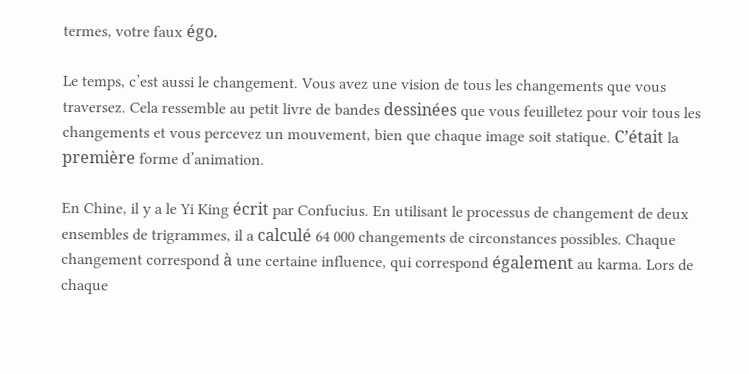termes, votre faux égo.

Le temps, c’est aussi le changement. Vous avez une vision de tous les changements que vous traversez. Cela ressemble au petit livre de bandes dessinées que vous feuilletez pour voir tous les changements et vous percevez un mouvement, bien que chaque image soit statique. C’était la première forme d’animation.

En Chine, il y a le Yi King écrit par Confucius. En utilisant le processus de changement de deux ensembles de trigrammes, il a calculé 64 000 changements de circonstances possibles. Chaque changement correspond à une certaine influence, qui correspond également au karma. Lors de chaque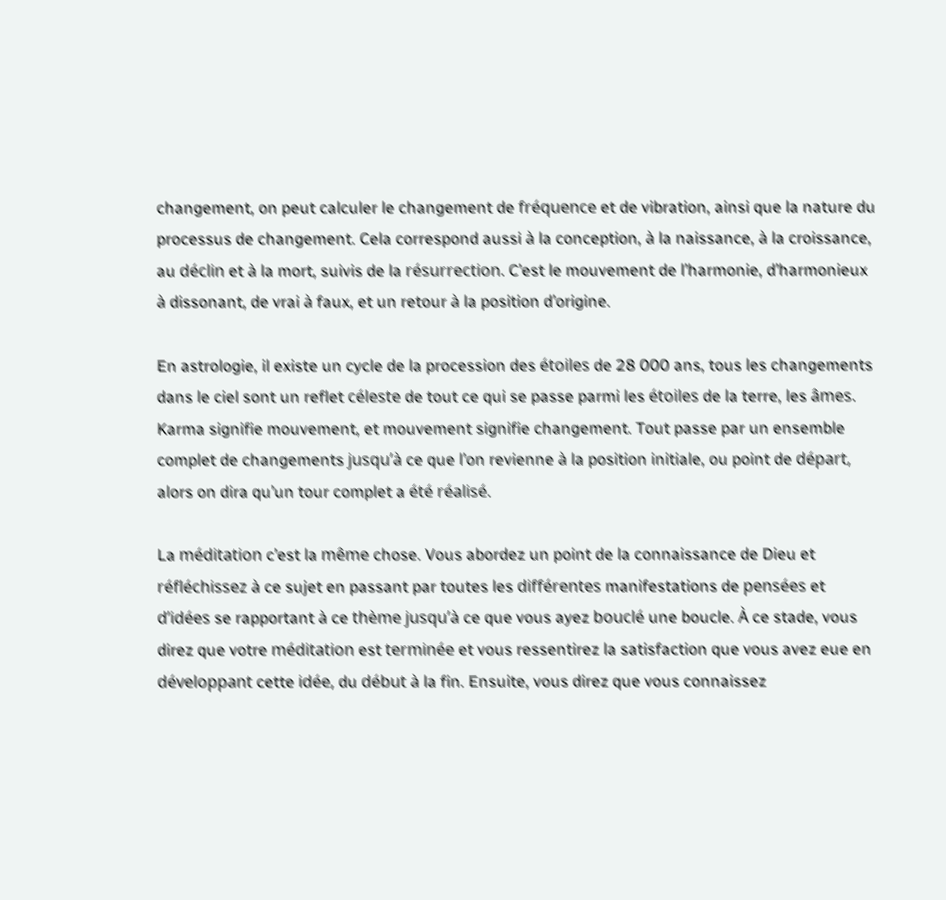changement, on peut calculer le changement de fréquence et de vibration, ainsi que la nature du processus de changement. Cela correspond aussi à la conception, à la naissance, à la croissance, au déclin et à la mort, suivis de la résurrection. C’est le mouvement de l’harmonie, d’harmonieux à dissonant, de vrai à faux, et un retour à la position d’origine.

En astrologie, il existe un cycle de la procession des étoiles de 28 000 ans, tous les changements dans le ciel sont un reflet céleste de tout ce qui se passe parmi les étoiles de la terre, les âmes. Karma signifie mouvement, et mouvement signifie changement. Tout passe par un ensemble complet de changements jusqu’à ce que l’on revienne à la position initiale, ou point de départ, alors on dira qu’un tour complet a été réalisé.

La méditation c’est la même chose. Vous abordez un point de la connaissance de Dieu et réfléchissez à ce sujet en passant par toutes les différentes manifestations de pensées et d’idées se rapportant à ce thème jusqu’à ce que vous ayez bouclé une boucle. À ce stade, vous direz que votre méditation est terminée et vous ressentirez la satisfaction que vous avez eue en développant cette idée, du début à la fin. Ensuite, vous direz que vous connaissez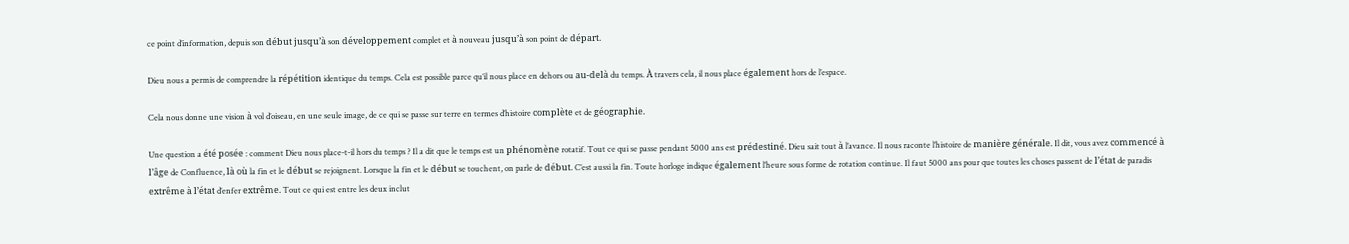ce point d’information, depuis son début jusqu’à son développement complet et à nouveau jusqu’à son point de départ.

Dieu nous a permis de comprendre la répétition identique du temps. Cela est possible parce qu’il nous place en dehors ou au-delà du temps. À travers cela, il nous place également hors de l’espace.

Cela nous donne une vision à vol d’oiseau, en une seule image, de ce qui se passe sur terre en termes d’histoire complète et de géographie.

Une question a été posée : comment Dieu nous place-t-il hors du temps ? Il a dit que le temps est un phénomène rotatif. Tout ce qui se passe pendant 5000 ans est prédestiné. Dieu sait tout à l’avance. Il nous raconte l’histoire de manière générale. Il dit, vous avez commencé à l’âge de Confluence, là où la fin et le début se rejoignent. Lorsque la fin et le début se touchent, on parle de début. C’est aussi la fin. Toute horloge indique également l’heure sous forme de rotation continue. Il faut 5000 ans pour que toutes les choses passent de l’état de paradis extrême à l’état d’enfer extrême. Tout ce qui est entre les deux inclut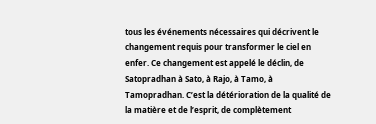tous les événements nécessaires qui décrivent le changement requis pour transformer le ciel en enfer. Ce changement est appelé le déclin, de Satopradhan à Sato, à Rajo, à Tamo, à Tamopradhan. C’est la détérioration de la qualité de la matière et de l’esprit, de complètement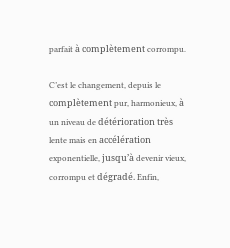parfait à complètement corrompu.

C’est le changement, depuis le complètement pur, harmonieux, à un niveau de détérioration très lente mais en accélération exponentielle, jusqu’à devenir vieux, corrompu et dégradé. Enfin,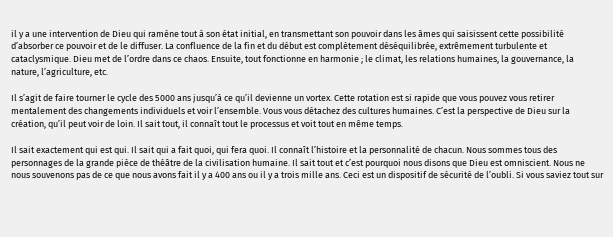il y a une intervention de Dieu qui ramène tout à son état initial, en transmettant son pouvoir dans les âmes qui saisissent cette possibilité d’absorber ce pouvoir et de le diffuser. La confluence de la fin et du début est complètement déséquilibrée, extrêmement turbulente et cataclysmique. Dieu met de l’ordre dans ce chaos. Ensuite, tout fonctionne en harmonie ; le climat, les relations humaines, la gouvernance, la nature, l’agriculture, etc.

Il s’agit de faire tourner le cycle des 5000 ans jusqu’à ce qu’il devienne un vortex. Cette rotation est si rapide que vous pouvez vous retirer mentalement des changements individuels et voir l’ensemble. Vous vous détachez des cultures humaines. C’est la perspective de Dieu sur la création, qu’il peut voir de loin. Il sait tout, il connaît tout le processus et voit tout en même temps.

Il sait exactement qui est qui. Il sait qui a fait quoi, qui fera quoi. Il connaît l’histoire et la personnalité de chacun. Nous sommes tous des personnages de la grande pièce de théâtre de la civilisation humaine. Il sait tout et c’est pourquoi nous disons que Dieu est omniscient. Nous ne nous souvenons pas de ce que nous avons fait il y a 400 ans ou il y a trois mille ans. Ceci est un dispositif de sécurité de l’oubli. Si vous saviez tout sur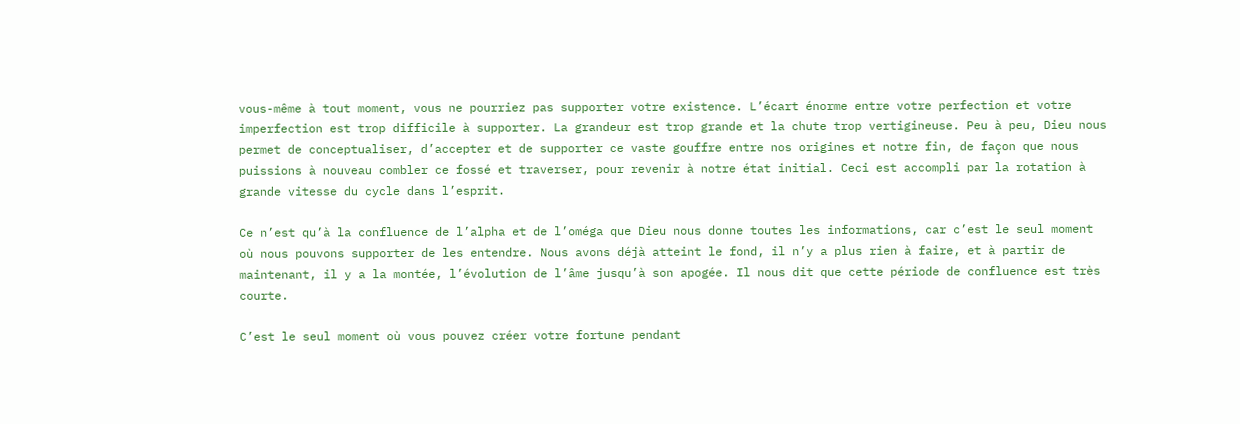vous-même à tout moment, vous ne pourriez pas supporter votre existence. L’écart énorme entre votre perfection et votre imperfection est trop difficile à supporter. La grandeur est trop grande et la chute trop vertigineuse. Peu à peu, Dieu nous permet de conceptualiser, d’accepter et de supporter ce vaste gouffre entre nos origines et notre fin, de façon que nous puissions à nouveau combler ce fossé et traverser, pour revenir à notre état initial. Ceci est accompli par la rotation à grande vitesse du cycle dans l’esprit.

Ce n’est qu’à la confluence de l’alpha et de l’oméga que Dieu nous donne toutes les informations, car c’est le seul moment où nous pouvons supporter de les entendre. Nous avons déjà atteint le fond, il n’y a plus rien à faire, et à partir de maintenant, il y a la montée, l’évolution de l’âme jusqu’à son apogée. Il nous dit que cette période de confluence est très courte.

C’est le seul moment où vous pouvez créer votre fortune pendant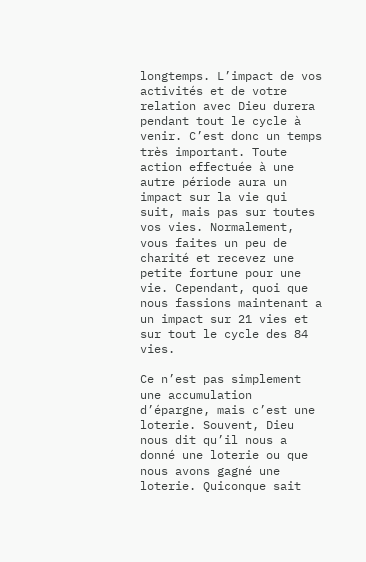longtemps. L’impact de vos activités et de votre relation avec Dieu durera pendant tout le cycle à venir. C’est donc un temps très important. Toute action effectuée à une autre période aura un impact sur la vie qui suit, mais pas sur toutes vos vies. Normalement, vous faites un peu de charité et recevez une petite fortune pour une vie. Cependant, quoi que nous fassions maintenant a un impact sur 21 vies et sur tout le cycle des 84 vies.

Ce n’est pas simplement une accumulation d’épargne, mais c’est une loterie. Souvent, Dieu nous dit qu’il nous a donné une loterie ou que nous avons gagné une loterie. Quiconque sait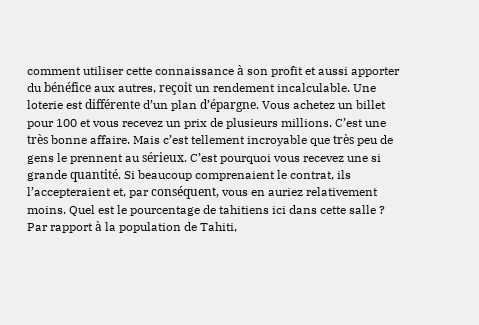comment utiliser cette connaissance à son profit et aussi apporter du bénéfice aux autres, reçoit un rendement incalculable. Une loterie est différente d’un plan d’épargne. Vous achetez un billet pour 100 et vous recevez un prix de plusieurs millions. C’est une très bonne affaire. Mais c’est tellement incroyable que très peu de gens le prennent au sérieux. C’est pourquoi vous recevez une si grande quantité. Si beaucoup comprenaient le contrat, ils l’accepteraient et, par conséquent, vous en auriez relativement moins. Quel est le pourcentage de tahitiens ici dans cette salle ? Par rapport à la population de Tahiti,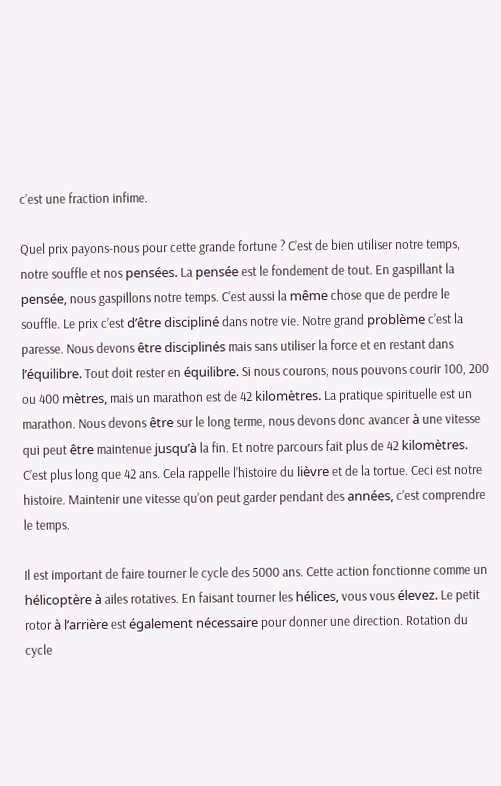c’est une fraction infime.

Quel prix payons-nous pour cette grande fortune ? C’est de bien utiliser notre temps, notre souffle et nos pensées. La pensée est le fondement de tout. En gaspillant la pensée, nous gaspillons notre temps. C’est aussi la même chose que de perdre le souffle. Le prix c’est d’être discipliné dans notre vie. Notre grand problème c’est la paresse. Nous devons être disciplinés mais sans utiliser la force et en restant dans l’équilibre. Tout doit rester en équilibre. Si nous courons, nous pouvons courir 100, 200 ou 400 mètres, mais un marathon est de 42 kilomètres. La pratique spirituelle est un marathon. Nous devons être sur le long terme, nous devons donc avancer à une vitesse qui peut être maintenue jusqu’à la fin. Et notre parcours fait plus de 42 kilomètres. C’est plus long que 42 ans. Cela rappelle l’histoire du lièvre et de la tortue. Ceci est notre histoire. Maintenir une vitesse qu’on peut garder pendant des années, c’est comprendre le temps.

Il est important de faire tourner le cycle des 5000 ans. Cette action fonctionne comme un hélicoptère à ailes rotatives. En faisant tourner les hélices, vous vous élevez. Le petit rotor à l’arrière est également nécessaire pour donner une direction. Rotation du cycle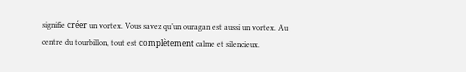signifie créer un vortex. Vous savez qu’un ouragan est aussi un vortex. Au centre du tourbillon, tout est complètement calme et silencieux.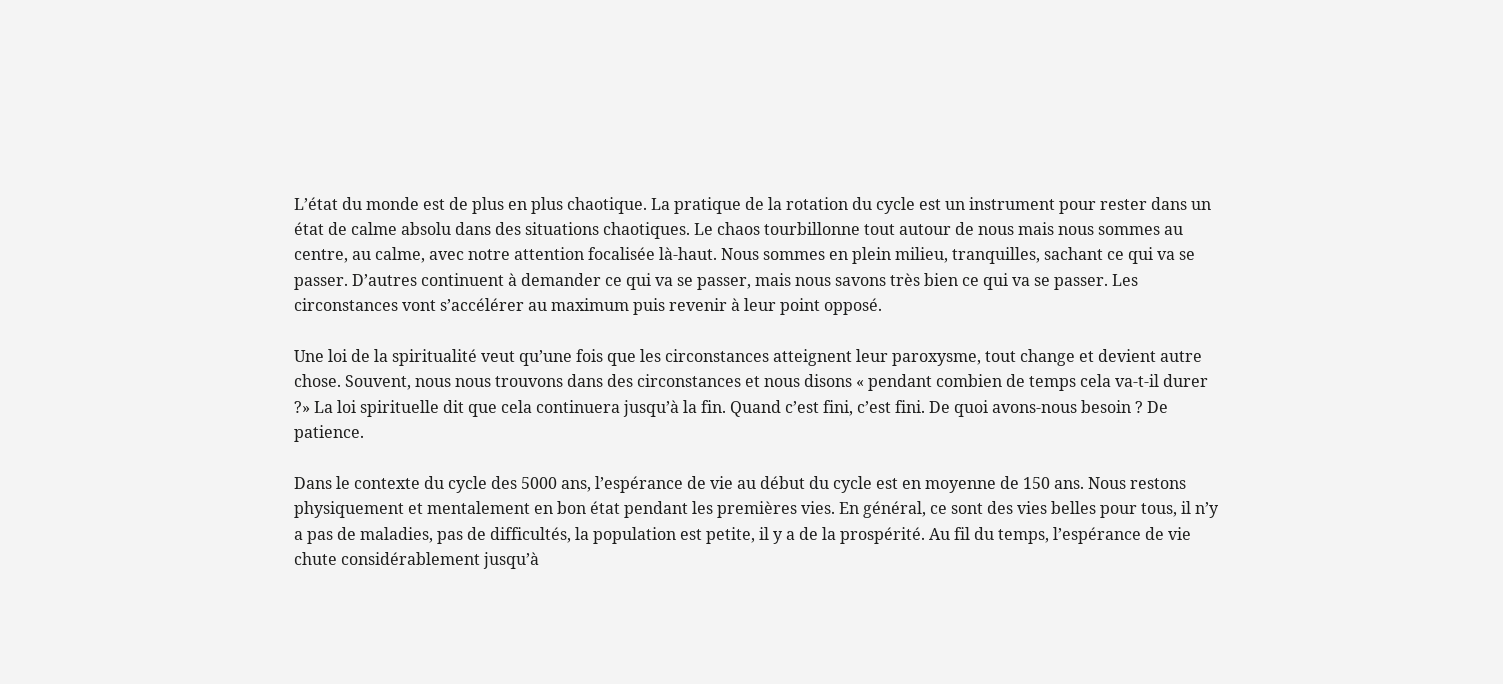L’état du monde est de plus en plus chaotique. La pratique de la rotation du cycle est un instrument pour rester dans un état de calme absolu dans des situations chaotiques. Le chaos tourbillonne tout autour de nous mais nous sommes au centre, au calme, avec notre attention focalisée là-haut. Nous sommes en plein milieu, tranquilles, sachant ce qui va se passer. D’autres continuent à demander ce qui va se passer, mais nous savons très bien ce qui va se passer. Les circonstances vont s’accélérer au maximum puis revenir à leur point opposé.

Une loi de la spiritualité veut qu’une fois que les circonstances atteignent leur paroxysme, tout change et devient autre chose. Souvent, nous nous trouvons dans des circonstances et nous disons « pendant combien de temps cela va-t-il durer ?» La loi spirituelle dit que cela continuera jusqu’à la fin. Quand c’est fini, c’est fini. De quoi avons-nous besoin ? De patience.

Dans le contexte du cycle des 5000 ans, l’espérance de vie au début du cycle est en moyenne de 150 ans. Nous restons physiquement et mentalement en bon état pendant les premières vies. En général, ce sont des vies belles pour tous, il n’y a pas de maladies, pas de difficultés, la population est petite, il y a de la prospérité. Au fil du temps, l’espérance de vie chute considérablement jusqu’à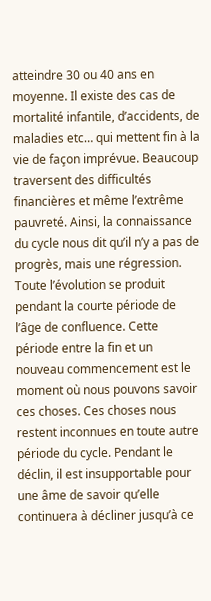atteindre 30 ou 40 ans en moyenne. Il existe des cas de mortalité infantile, d’accidents, de maladies etc… qui mettent fin à la vie de façon imprévue. Beaucoup traversent des difficultés financières et même l’extrême pauvreté. Ainsi, la connaissance du cycle nous dit qu’il n’y a pas de progrès, mais une régression. Toute l’évolution se produit pendant la courte période de l’âge de confluence. Cette période entre la fin et un nouveau commencement est le moment où nous pouvons savoir ces choses. Ces choses nous restent inconnues en toute autre période du cycle. Pendant le déclin, il est insupportable pour une âme de savoir qu’elle continuera à décliner jusqu’à ce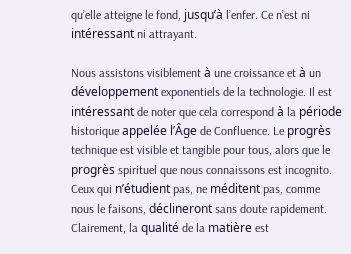qu’elle atteigne le fond, jusqu’à l’enfer. Ce n’est ni intéressant ni attrayant.

Nous assistons visiblement à une croissance et à un développement exponentiels de la technologie. Il est intéressant de noter que cela correspond à la période historique appelée l’Âge de Confluence. Le progrès technique est visible et tangible pour tous, alors que le progrès spirituel que nous connaissons est incognito. Ceux qui n’étudient pas, ne méditent pas, comme nous le faisons, déclineront sans doute rapidement. Clairement, la qualité de la matière est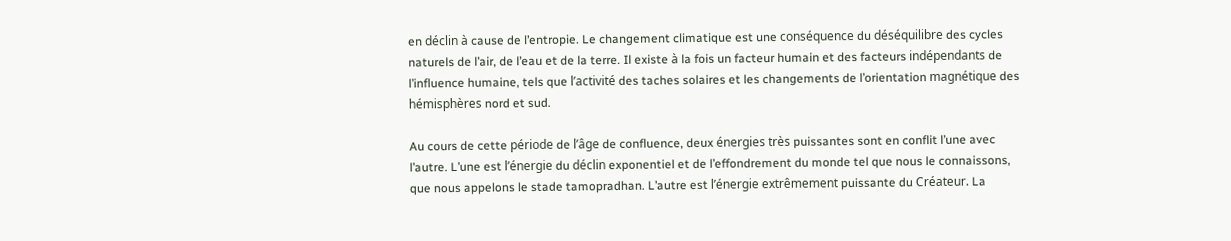en déclin à cause de l’entropie. Le changement climatique est une conséquence du déséquilibre des cycles naturels de l’air, de l’eau et de la terre. Il existe à la fois un facteur humain et des facteurs indépendants de l’influence humaine, tels que l’activité des taches solaires et les changements de l’orientation magnétique des hémisphères nord et sud.

Au cours de cette période de l’âge de confluence, deux énergies très puissantes sont en conflit l’une avec l’autre. L’une est l’énergie du déclin exponentiel et de l’effondrement du monde tel que nous le connaissons, que nous appelons le stade tamopradhan. L’autre est l’énergie extrêmement puissante du Créateur. La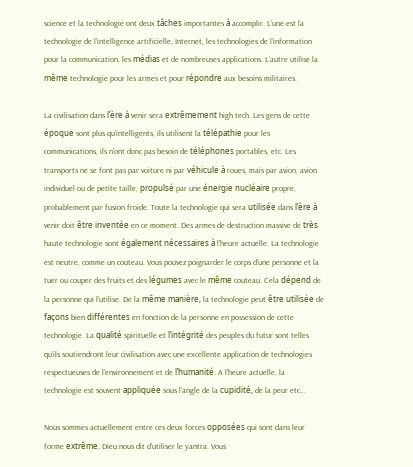science et la technologie ont deux tâches importantes à accomplir. L’une est la technologie de l’intelligence artificielle, Internet, les technologies de l’information pour la communication, les médias et de nombreuses applications. L’autre utilise la même technologie pour les armes et pour répondre aux besoins militaires.

La civilisation dans l’ère à venir sera extrêmement high tech. Les gens de cette époque sont plus qu’intelligents, ils utilisent la télépathie pour les communications, ils n’ont donc pas besoin de téléphones portables, etc. Les transports ne se font pas par voiture ni par véhicule à roues, mais par avion, avion individuel ou de petite taille, propulsé par une énergie nucléaire propre, probablement par fusion froide. Toute la technologie qui sera utilisée dans l’ère à venir doit être inventée en ce moment. Des armes de destruction massive de très haute technologie sont également nécessaires à l’heure actuelle. La technologie est neutre, comme un couteau. Vous pouvez poignarder le corps d’une personne et la tuer ou couper des fruits et des légumes avec le même couteau. Cela dépend de la personne qui l’utilise. De la même manière, la technologie peut être utilisée de façons bien différentes en fonction de la personne en possession de cette technologie. La qualité spirituelle et l’intégrité des peuples du futur sont telles qu’ils soutiendront leur civilisation avec une excellente application de technologies respectueuses de l’environnement et de l’humanité. A l’heure actuelle, la technologie est souvent appliquée sous l’angle de la cupidité, de la peur etc…

Nous sommes actuellement entre ces deux forces opposées qui sont dans leur forme extrême. Dieu nous dit d’utiliser le yantra. Vous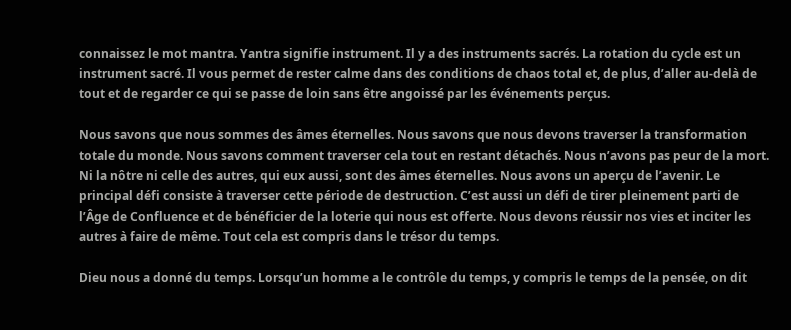connaissez le mot mantra. Yantra signifie instrument. Il y a des instruments sacrés. La rotation du cycle est un instrument sacré. Il vous permet de rester calme dans des conditions de chaos total et, de plus, d’aller au-delà de tout et de regarder ce qui se passe de loin sans être angoissé par les événements perçus.

Nous savons que nous sommes des âmes éternelles. Nous savons que nous devons traverser la transformation totale du monde. Nous savons comment traverser cela tout en restant détachés. Nous n’avons pas peur de la mort. Ni la nôtre ni celle des autres, qui eux aussi, sont des âmes éternelles. Nous avons un aperçu de l’avenir. Le principal défi consiste à traverser cette période de destruction. C’est aussi un défi de tirer pleinement parti de l’Âge de Confluence et de bénéficier de la loterie qui nous est offerte. Nous devons réussir nos vies et inciter les autres à faire de même. Tout cela est compris dans le trésor du temps.

Dieu nous a donné du temps. Lorsqu’un homme a le contrôle du temps, y compris le temps de la pensée, on dit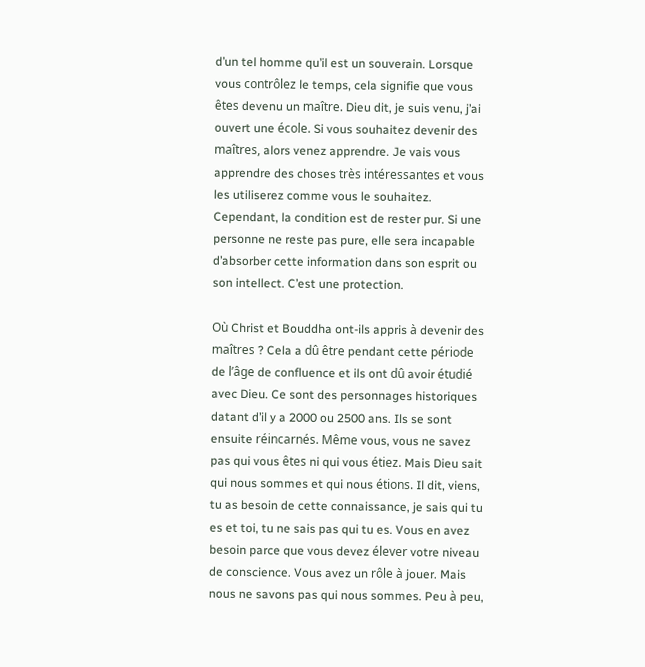d’un tel homme qu’il est un souverain. Lorsque vous contrôlez le temps, cela signifie que vous êtes devenu un maître. Dieu dit, je suis venu, j’ai ouvert une école. Si vous souhaitez devenir des maîtres, alors venez apprendre. Je vais vous apprendre des choses très intéressantes et vous les utiliserez comme vous le souhaitez. Cependant, la condition est de rester pur. Si une personne ne reste pas pure, elle sera incapable d’absorber cette information dans son esprit ou son intellect. C’est une protection.

Où Christ et Bouddha ont-ils appris à devenir des maîtres ? Cela a dû être pendant cette période de l’âge de confluence et ils ont dû avoir étudié avec Dieu. Ce sont des personnages historiques datant d’il y a 2000 ou 2500 ans. Ils se sont ensuite réincarnés. Même vous, vous ne savez pas qui vous êtes ni qui vous étiez. Mais Dieu sait qui nous sommes et qui nous étions. Il dit, viens, tu as besoin de cette connaissance, je sais qui tu es et toi, tu ne sais pas qui tu es. Vous en avez besoin parce que vous devez élever votre niveau de conscience. Vous avez un rôle à jouer. Mais nous ne savons pas qui nous sommes. Peu à peu,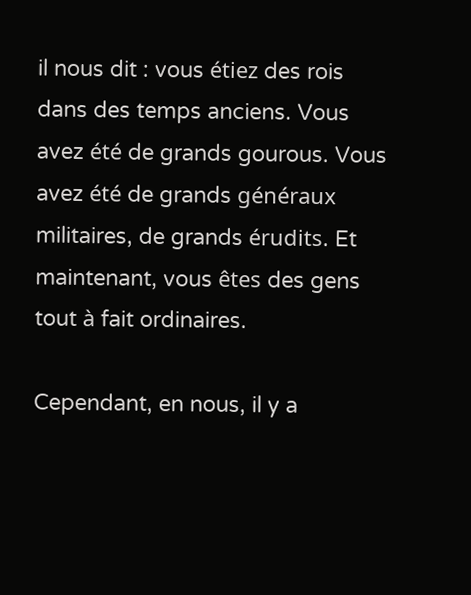il nous dit : vous étiez des rois dans des temps anciens. Vous avez été de grands gourous. Vous avez été de grands généraux militaires, de grands érudits. Et maintenant, vous êtes des gens tout à fait ordinaires.

Cependant, en nous, il y a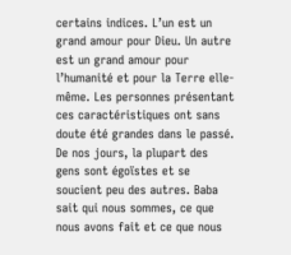certains indices. L’un est un grand amour pour Dieu. Un autre est un grand amour pour l’humanité et pour la Terre elle-même. Les personnes présentant ces caractéristiques ont sans doute été grandes dans le passé. De nos jours, la plupart des gens sont égoïstes et se soucient peu des autres. Baba sait qui nous sommes, ce que nous avons fait et ce que nous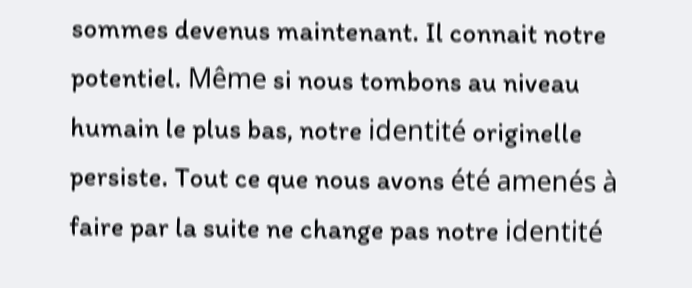sommes devenus maintenant. Il connait notre potentiel. Même si nous tombons au niveau humain le plus bas, notre identité originelle persiste. Tout ce que nous avons été amenés à faire par la suite ne change pas notre identité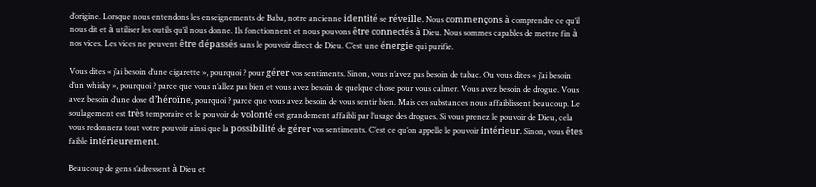d’origine. Lorsque nous entendons les enseignements de Baba, notre ancienne identité se réveille. Nous commençons à comprendre ce qu’il nous dit et à utiliser les outils qu’il nous donne. Ils fonctionnent et nous pouvons être connectés à Dieu. Nous sommes capables de mettre fin à nos vices. Les vices ne peuvent être dépassés sans le pouvoir direct de Dieu. C’est une énergie qui purifie.

Vous dites « j’ai besoin d’une cigarette », pourquoi ? pour gérer vos sentiments. Sinon, vous n’avez pas besoin de tabac. Ou vous dites « j’ai besoin d’un whisky », pourquoi ? parce que vous n’allez pas bien et vous avez besoin de quelque chose pour vous calmer. Vous avez besoin de drogue. Vous avez besoin d’une dose d’héroïne, pourquoi ? parce que vous avez besoin de vous sentir bien. Mais ces substances nous affaiblissent beaucoup. Le soulagement est très temporaire et le pouvoir de volonté est grandement affaibli par l’usage des drogues. Si vous prenez le pouvoir de Dieu, cela vous redonnera tout votre pouvoir ainsi que la possibilité de gérer vos sentiments. C’est ce qu’on appelle le pouvoir intérieur. Sinon, vous êtes faible intérieurement.

Beaucoup de gens s’adressent à Dieu et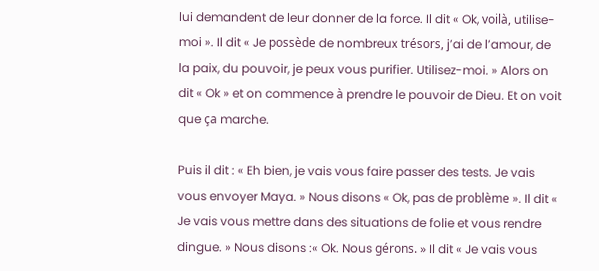lui demandent de leur donner de la force. Il dit « Ok, voilà, utilise-moi ». Il dit « Je possède de nombreux trésors, j’ai de l’amour, de la paix, du pouvoir, je peux vous purifier. Utilisez-moi. » Alors on dit « Ok » et on commence à prendre le pouvoir de Dieu. Et on voit que ça marche.

Puis il dit : « Eh bien, je vais vous faire passer des tests. Je vais vous envoyer Maya. » Nous disons « Ok, pas de problème ». Il dit « Je vais vous mettre dans des situations de folie et vous rendre dingue. » Nous disons :« Ok. Nous gérons. » Il dit « Je vais vous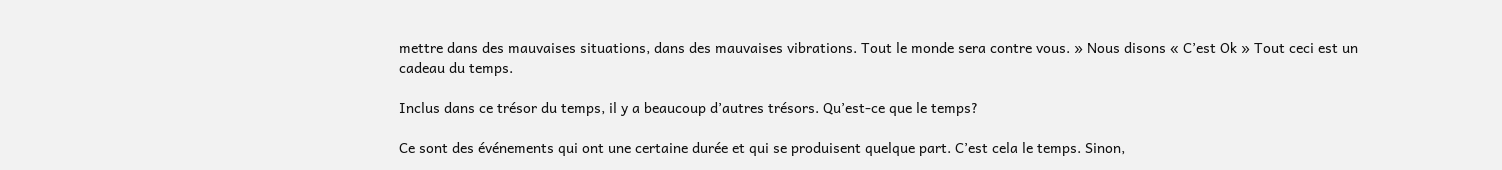mettre dans des mauvaises situations, dans des mauvaises vibrations. Tout le monde sera contre vous. » Nous disons « C’est Ok » Tout ceci est un cadeau du temps.

Inclus dans ce trésor du temps, il y a beaucoup d’autres trésors. Qu’est-ce que le temps?

Ce sont des événements qui ont une certaine durée et qui se produisent quelque part. C’est cela le temps. Sinon,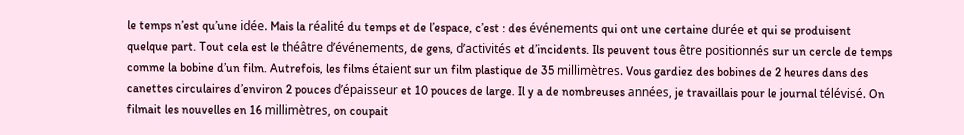le temps n’est qu’une idée. Mais la réalité du temps et de l’espace, c’est : des événements qui ont une certaine durée et qui se produisent quelque part. Tout cela est le théâtre d’événements, de gens, d’activités et d’incidents. Ils peuvent tous être positionnés sur un cercle de temps comme la bobine d’un film. Autrefois, les films étaient sur un film plastique de 35 millimètres. Vous gardiez des bobines de 2 heures dans des canettes circulaires d’environ 2 pouces d’épaisseur et 10 pouces de large. Il y a de nombreuses années, je travaillais pour le journal télévisé. On filmait les nouvelles en 16 millimètres, on coupait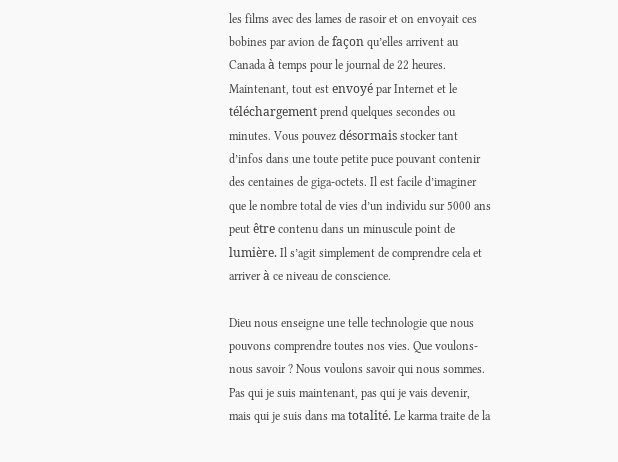les films avec des lames de rasoir et on envoyait ces bobines par avion de façon qu’elles arrivent au Canada à temps pour le journal de 22 heures. Maintenant, tout est envoyé par Internet et le téléchargement prend quelques secondes ou minutes. Vous pouvez désormais stocker tant d’infos dans une toute petite puce pouvant contenir des centaines de giga-octets. Il est facile d’imaginer que le nombre total de vies d’un individu sur 5000 ans peut être contenu dans un minuscule point de lumière. Il s’agit simplement de comprendre cela et arriver à ce niveau de conscience.

Dieu nous enseigne une telle technologie que nous pouvons comprendre toutes nos vies. Que voulons-nous savoir ? Nous voulons savoir qui nous sommes. Pas qui je suis maintenant, pas qui je vais devenir, mais qui je suis dans ma totalité. Le karma traite de la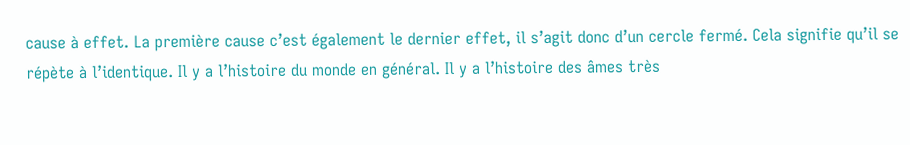cause à effet. La première cause c’est également le dernier effet, il s’agit donc d’un cercle fermé. Cela signifie qu’il se répète à l’identique. Il y a l’histoire du monde en général. Il y a l’histoire des âmes très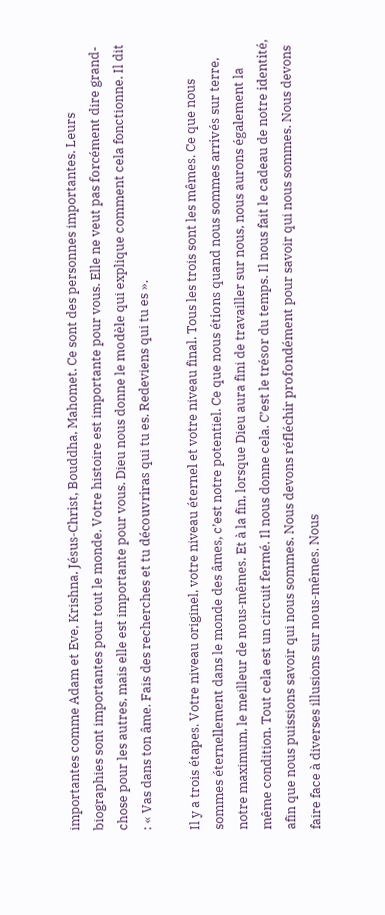importantes comme Adam et Eve, Krishna, Jésus-Christ, Bouddha, Mahomet. Ce sont des personnes importantes. Leurs biographies sont importantes pour tout le monde. Votre histoire est importante pour vous. Elle ne veut pas forcément dire grand-chose pour les autres, mais elle est importante pour vous. Dieu nous donne le modèle qui explique comment cela fonctionne. Il dit : « Vas dans ton âme. Fais des recherches et tu découvriras qui tu es. Redeviens qui tu es ».

Il y a trois étapes. Votre niveau originel, votre niveau éternel et votre niveau final. Tous les trois sont les mêmes. Ce que nous sommes éternellement dans le monde des âmes, c’est notre potentiel. Ce que nous étions quand nous sommes arrivés sur terre, notre maximum, le meilleur de nous-mêmes. Et à la fin, lorsque Dieu aura fini de travailler sur nous, nous aurons également la même condition. Tout cela est un circuit fermé. Il nous donne cela. C’est le trésor du temps. Il nous fait le cadeau de notre identité, afin que nous puissions savoir qui nous sommes. Nous devons réfléchir profondément pour savoir qui nous sommes. Nous devons faire face à diverses illusions sur nous-mêmes. Nous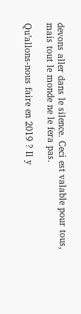devons aller dans le silence. Ceci est valable pour tous, mais tout le monde ne le fera pas.

Qu’allons-nous faire en 2019 ? Il y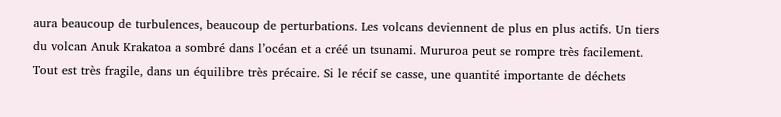aura beaucoup de turbulences, beaucoup de perturbations. Les volcans deviennent de plus en plus actifs. Un tiers du volcan Anuk Krakatoa a sombré dans l’océan et a créé un tsunami. Mururoa peut se rompre très facilement. Tout est très fragile, dans un équilibre très précaire. Si le récif se casse, une quantité importante de déchets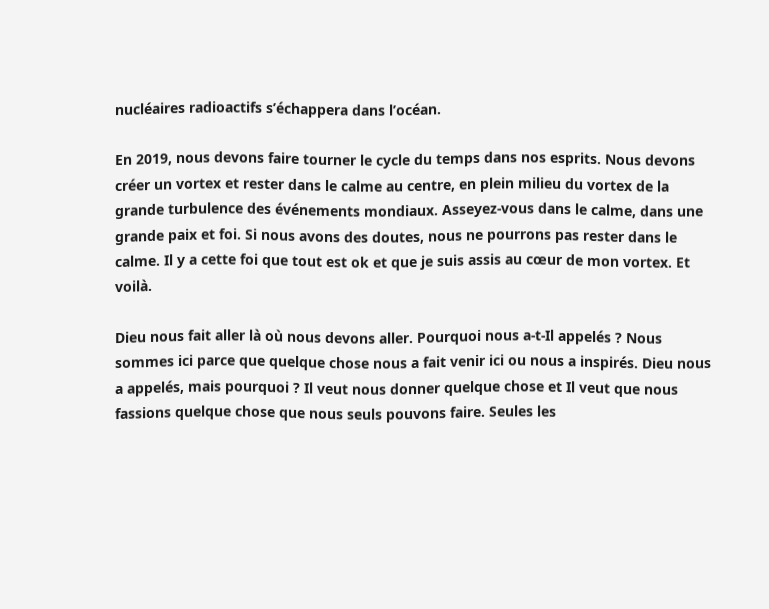nucléaires radioactifs s’échappera dans l’océan.

En 2019, nous devons faire tourner le cycle du temps dans nos esprits. Nous devons créer un vortex et rester dans le calme au centre, en plein milieu du vortex de la grande turbulence des événements mondiaux. Asseyez-vous dans le calme, dans une grande paix et foi. Si nous avons des doutes, nous ne pourrons pas rester dans le calme. Il y a cette foi que tout est ok et que je suis assis au cœur de mon vortex. Et voilà.

Dieu nous fait aller là où nous devons aller. Pourquoi nous a-t-Il appelés ? Nous sommes ici parce que quelque chose nous a fait venir ici ou nous a inspirés. Dieu nous a appelés, mais pourquoi ? Il veut nous donner quelque chose et Il veut que nous fassions quelque chose que nous seuls pouvons faire. Seules les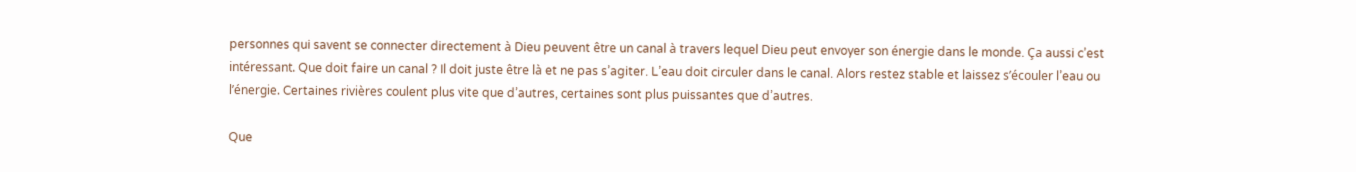personnes qui savent se connecter directement à Dieu peuvent être un canal à travers lequel Dieu peut envoyer son énergie dans le monde. Ça aussi c’est intéressant. Que doit faire un canal ? Il doit juste être là et ne pas s’agiter. L’eau doit circuler dans le canal. Alors restez stable et laissez s’écouler l’eau ou l’énergie. Certaines rivières coulent plus vite que d’autres, certaines sont plus puissantes que d’autres.

Que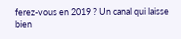ferez-vous en 2019 ? Un canal qui laisse bien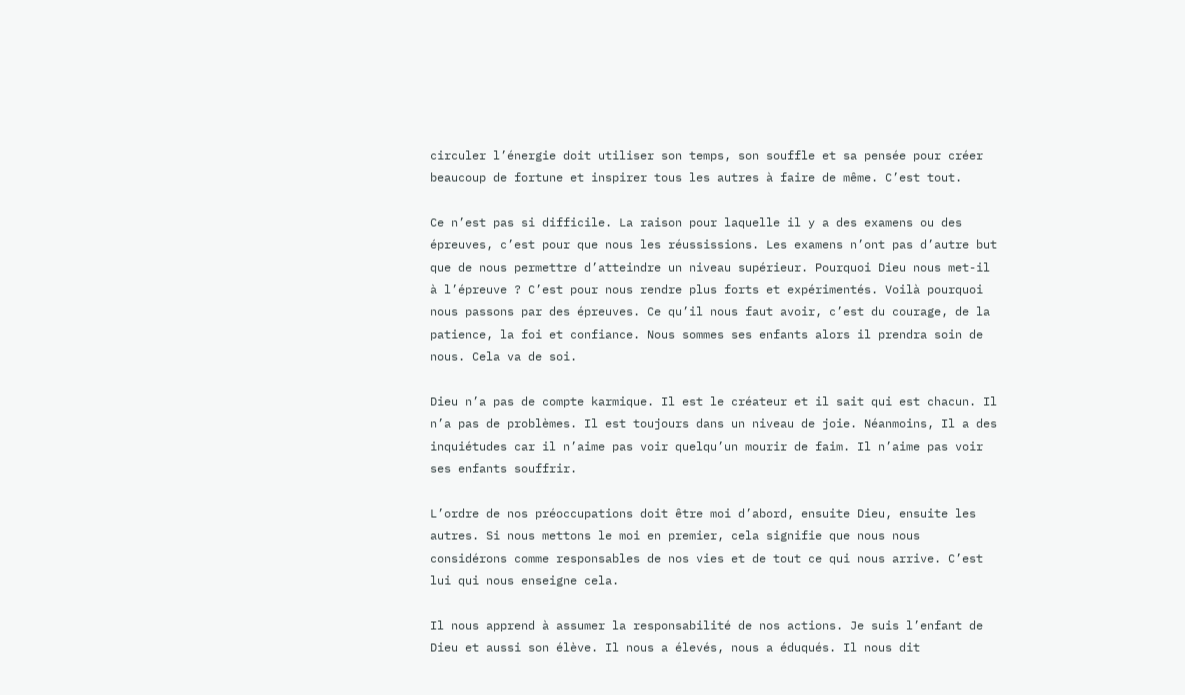circuler l’énergie doit utiliser son temps, son souffle et sa pensée pour créer beaucoup de fortune et inspirer tous les autres à faire de même. C’est tout.

Ce n’est pas si difficile. La raison pour laquelle il y a des examens ou des épreuves, c’est pour que nous les réussissions. Les examens n’ont pas d’autre but que de nous permettre d’atteindre un niveau supérieur. Pourquoi Dieu nous met-il à l’épreuve ? C’est pour nous rendre plus forts et expérimentés. Voilà pourquoi nous passons par des épreuves. Ce qu’il nous faut avoir, c’est du courage, de la patience, la foi et confiance. Nous sommes ses enfants alors il prendra soin de nous. Cela va de soi.

Dieu n’a pas de compte karmique. Il est le créateur et il sait qui est chacun. Il n’a pas de problèmes. Il est toujours dans un niveau de joie. Néanmoins, Il a des inquiétudes car il n’aime pas voir quelqu’un mourir de faim. Il n’aime pas voir ses enfants souffrir.

L’ordre de nos préoccupations doit être moi d’abord, ensuite Dieu, ensuite les autres. Si nous mettons le moi en premier, cela signifie que nous nous considérons comme responsables de nos vies et de tout ce qui nous arrive. C’est lui qui nous enseigne cela.

Il nous apprend à assumer la responsabilité de nos actions. Je suis l’enfant de Dieu et aussi son élève. Il nous a élevés, nous a éduqués. Il nous dit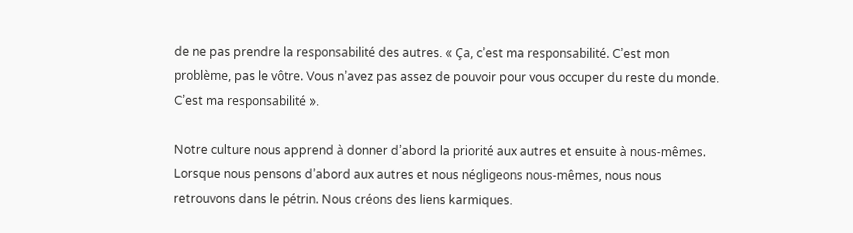de ne pas prendre la responsabilité des autres. « Ça, c’est ma responsabilité. C’est mon problème, pas le vôtre. Vous n’avez pas assez de pouvoir pour vous occuper du reste du monde. C’est ma responsabilité ».

Notre culture nous apprend à donner d’abord la priorité aux autres et ensuite à nous-mêmes. Lorsque nous pensons d’abord aux autres et nous négligeons nous-mêmes, nous nous retrouvons dans le pétrin. Nous créons des liens karmiques.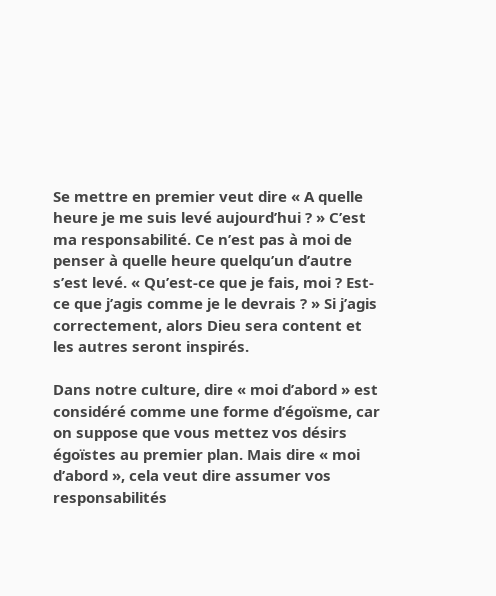Se mettre en premier veut dire « A quelle heure je me suis levé aujourd’hui ? » C’est ma responsabilité. Ce n’est pas à moi de penser à quelle heure quelqu’un d’autre s’est levé. « Qu’est-ce que je fais, moi ? Est-ce que j’agis comme je le devrais ? » Si j’agis correctement, alors Dieu sera content et les autres seront inspirés.

Dans notre culture, dire « moi d’abord » est considéré comme une forme d’égoïsme, car on suppose que vous mettez vos désirs égoïstes au premier plan. Mais dire « moi d’abord », cela veut dire assumer vos responsabilités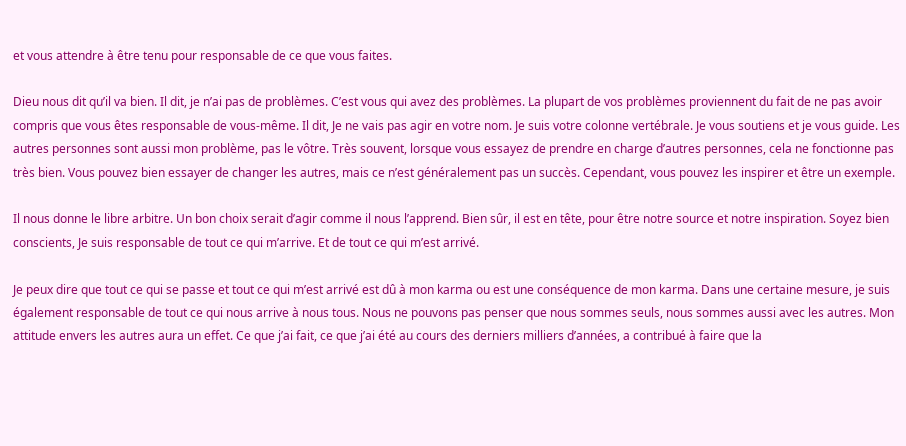et vous attendre à être tenu pour responsable de ce que vous faites.

Dieu nous dit qu’il va bien. Il dit, je n’ai pas de problèmes. C’est vous qui avez des problèmes. La plupart de vos problèmes proviennent du fait de ne pas avoir compris que vous êtes responsable de vous-même. Il dit, Je ne vais pas agir en votre nom. Je suis votre colonne vertébrale. Je vous soutiens et je vous guide. Les autres personnes sont aussi mon problème, pas le vôtre. Très souvent, lorsque vous essayez de prendre en charge d’autres personnes, cela ne fonctionne pas très bien. Vous pouvez bien essayer de changer les autres, mais ce n’est généralement pas un succès. Cependant, vous pouvez les inspirer et être un exemple.

Il nous donne le libre arbitre. Un bon choix serait d’agir comme il nous l’apprend. Bien sûr, il est en tête, pour être notre source et notre inspiration. Soyez bien conscients, Je suis responsable de tout ce qui m’arrive. Et de tout ce qui m’est arrivé.

Je peux dire que tout ce qui se passe et tout ce qui m’est arrivé est dû à mon karma ou est une conséquence de mon karma. Dans une certaine mesure, je suis également responsable de tout ce qui nous arrive à nous tous. Nous ne pouvons pas penser que nous sommes seuls, nous sommes aussi avec les autres. Mon attitude envers les autres aura un effet. Ce que j’ai fait, ce que j’ai été au cours des derniers milliers d’années, a contribué à faire que la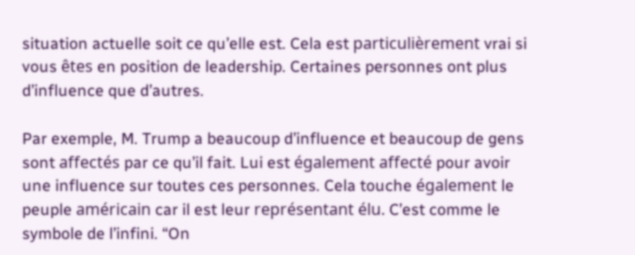situation actuelle soit ce qu’elle est. Cela est particulièrement vrai si vous êtes en position de leadership. Certaines personnes ont plus d’influence que d’autres.

Par exemple, M. Trump a beaucoup d’influence et beaucoup de gens sont affectés par ce qu’il fait. Lui est également affecté pour avoir une influence sur toutes ces personnes. Cela touche également le peuple américain car il est leur représentant élu. C’est comme le symbole de l’infini. “On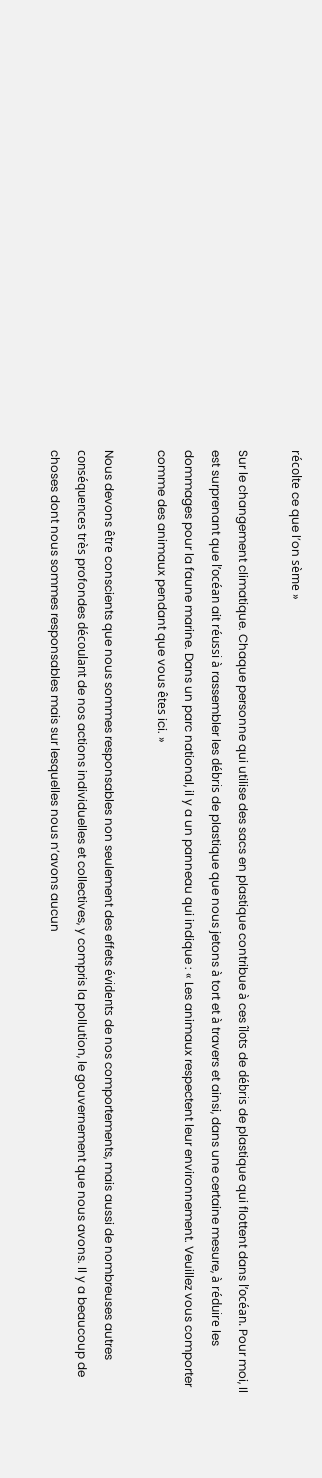récolte ce que l’on sème »

Sur le changement climatique. Chaque personne qui utilise des sacs en plastique contribue à ces îlots de débris de plastique qui flottent dans l’océan. Pour moi, Il est surprenant que l’océan ait réussi à rassembler les débris de plastique que nous jetons à tort et à travers et ainsi, dans une certaine mesure, à réduire les dommages pour la faune marine. Dans un parc national, il y a un panneau qui indique : « Les animaux respectent leur environnement. Veuillez vous comporter comme des animaux pendant que vous êtes ici. »

Nous devons être conscients que nous sommes responsables non seulement des effets évidents de nos comportements, mais aussi de nombreuses autres conséquences très profondes découlant de nos actions individuelles et collectives, y compris la pollution, le gouvernement que nous avons. Il y a beaucoup de choses dont nous sommes responsables mais sur lesquelles nous n’avons aucun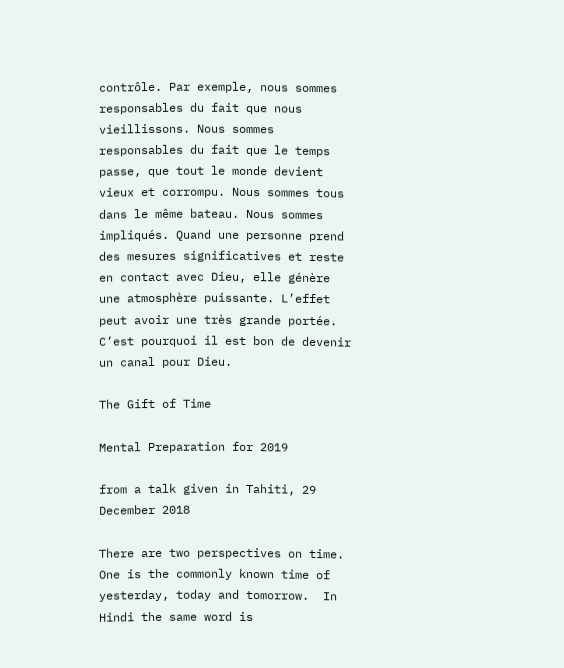contrôle. Par exemple, nous sommes responsables du fait que nous vieillissons. Nous sommes responsables du fait que le temps passe, que tout le monde devient vieux et corrompu. Nous sommes tous dans le même bateau. Nous sommes impliqués. Quand une personne prend des mesures significatives et reste en contact avec Dieu, elle génère une atmosphère puissante. L’effet peut avoir une très grande portée. C’est pourquoi il est bon de devenir un canal pour Dieu.

The Gift of Time

Mental Preparation for 2019

from a talk given in Tahiti, 29 December 2018

There are two perspectives on time.  One is the commonly known time of yesterday, today and tomorrow.  In Hindi the same word is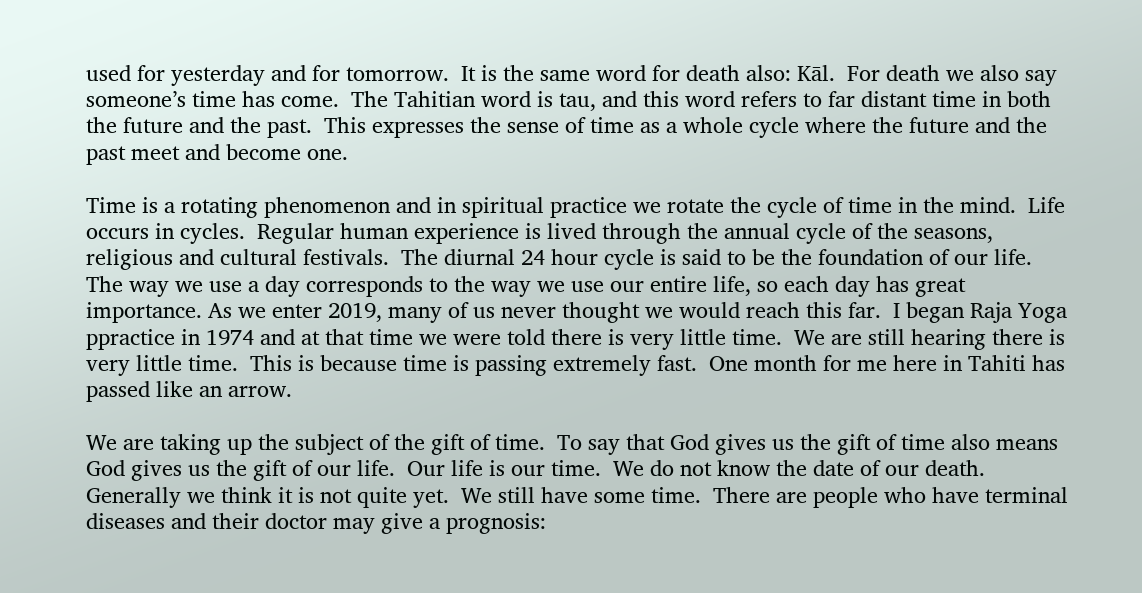used for yesterday and for tomorrow.  It is the same word for death also: Kāl.  For death we also say someone’s time has come.  The Tahitian word is tau, and this word refers to far distant time in both the future and the past.  This expresses the sense of time as a whole cycle where the future and the past meet and become one.

Time is a rotating phenomenon and in spiritual practice we rotate the cycle of time in the mind.  Life occurs in cycles.  Regular human experience is lived through the annual cycle of the seasons, religious and cultural festivals.  The diurnal 24 hour cycle is said to be the foundation of our life.  The way we use a day corresponds to the way we use our entire life, so each day has great importance. As we enter 2019, many of us never thought we would reach this far.  I began Raja Yoga ppractice in 1974 and at that time we were told there is very little time.  We are still hearing there is very little time.  This is because time is passing extremely fast.  One month for me here in Tahiti has passed like an arrow.

We are taking up the subject of the gift of time.  To say that God gives us the gift of time also means God gives us the gift of our life.  Our life is our time.  We do not know the date of our death.  Generally we think it is not quite yet.  We still have some time.  There are people who have terminal diseases and their doctor may give a prognosis: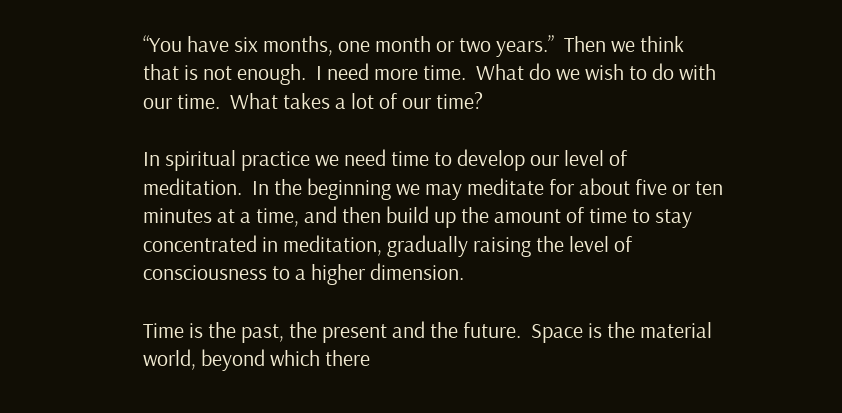“You have six months, one month or two years.”  Then we think that is not enough.  I need more time.  What do we wish to do with our time.  What takes a lot of our time?

In spiritual practice we need time to develop our level of meditation.  In the beginning we may meditate for about five or ten minutes at a time, and then build up the amount of time to stay concentrated in meditation, gradually raising the level of consciousness to a higher dimension.

Time is the past, the present and the future.  Space is the material world, beyond which there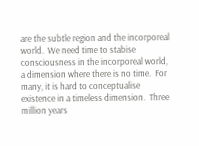are the subtle region and the incorporeal world.  We need time to stabise consciousness in the incorporeal world, a dimension where there is no time.  For many, it is hard to conceptualise existence in a timeless dimension.  Three million years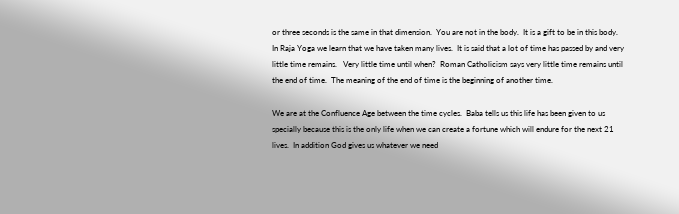or three seconds is the same in that dimension.  You are not in the body.  It is a gift to be in this body.  In Raja Yoga we learn that we have taken many lives.  It is said that a lot of time has passed by and very little time remains.   Very little time until when?  Roman Catholicism says very little time remains until the end of time.  The meaning of the end of time is the beginning of another time.

We are at the Confluence Age between the time cycles.  Baba tells us this life has been given to us specially because this is the only life when we can create a fortune which will endure for the next 21 lives.  In addition God gives us whatever we need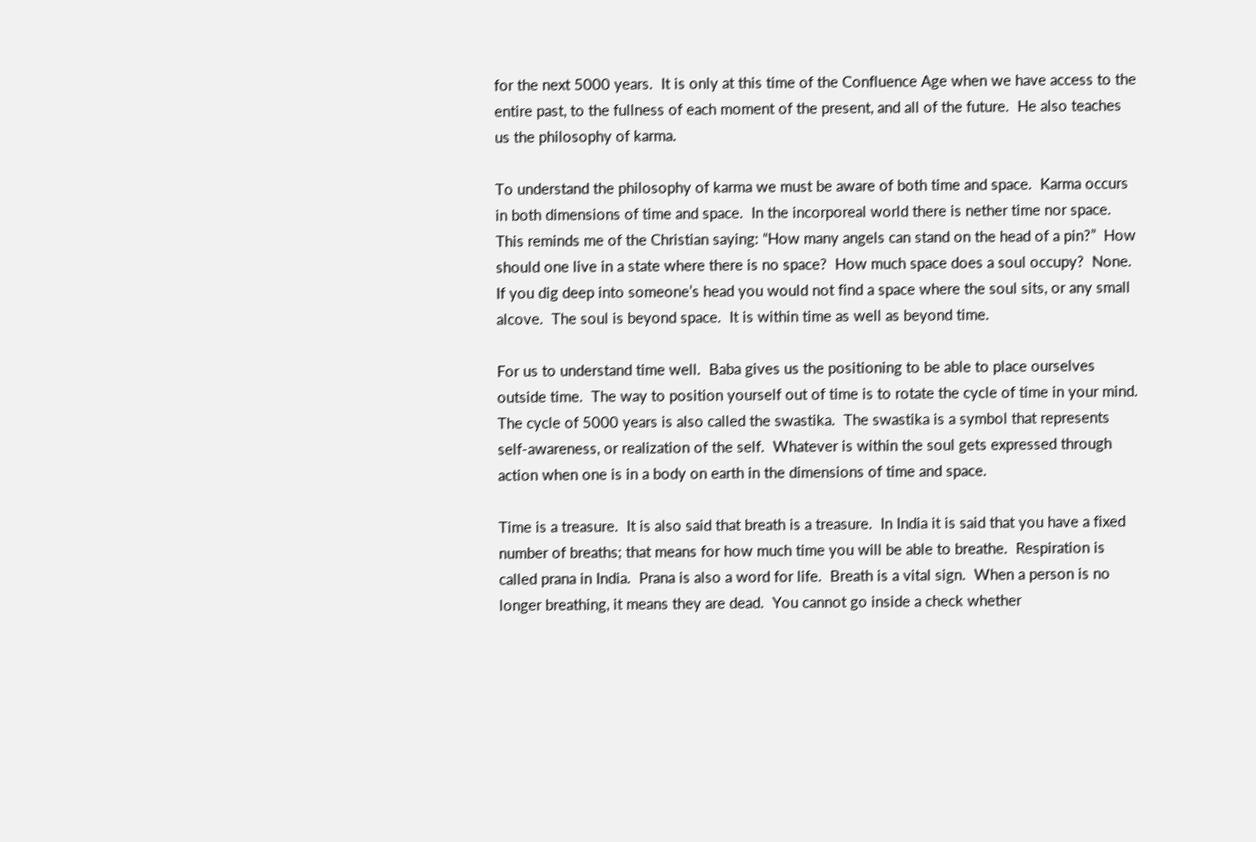for the next 5000 years.  It is only at this time of the Confluence Age when we have access to the entire past, to the fullness of each moment of the present, and all of the future.  He also teaches us the philosophy of karma.

To understand the philosophy of karma we must be aware of both time and space.  Karma occurs in both dimensions of time and space.  In the incorporeal world there is nether time nor space.  This reminds me of the Christian saying: “How many angels can stand on the head of a pin?”  How should one live in a state where there is no space?  How much space does a soul occupy?  None.  If you dig deep into someone’s head you would not find a space where the soul sits, or any small alcove.  The soul is beyond space.  It is within time as well as beyond time.

For us to understand time well.  Baba gives us the positioning to be able to place ourselves outside time.  The way to position yourself out of time is to rotate the cycle of time in your mind.  The cycle of 5000 years is also called the swastika.  The swastika is a symbol that represents self-awareness, or realization of the self.  Whatever is within the soul gets expressed through action when one is in a body on earth in the dimensions of time and space.

Time is a treasure.  It is also said that breath is a treasure.  In India it is said that you have a fixed number of breaths; that means for how much time you will be able to breathe.  Respiration is called prana in India.  Prana is also a word for life.  Breath is a vital sign.  When a person is no longer breathing, it means they are dead.  You cannot go inside a check whether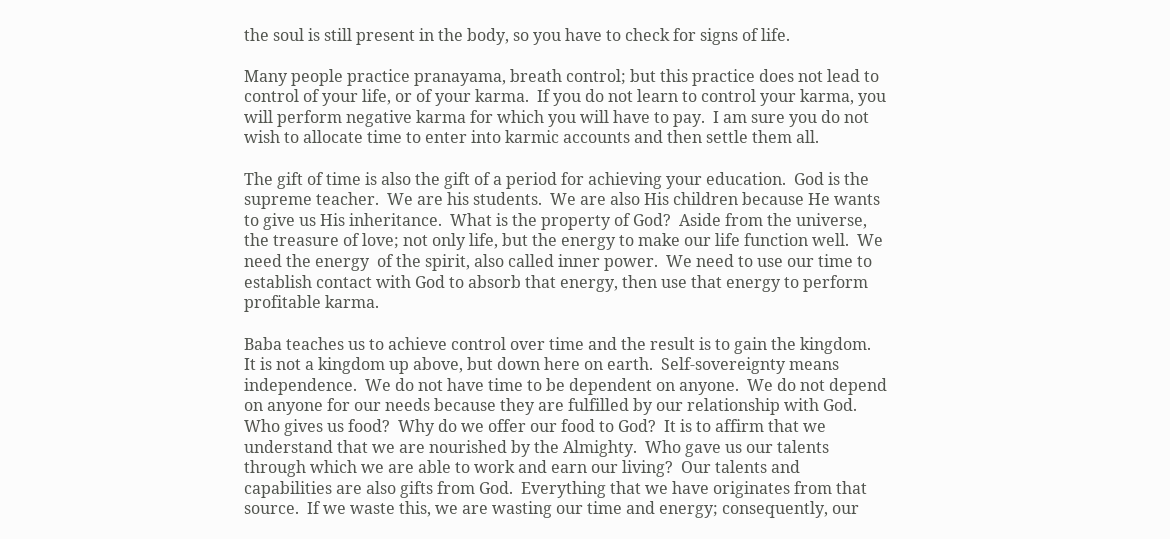the soul is still present in the body, so you have to check for signs of life.

Many people practice pranayama, breath control; but this practice does not lead to control of your life, or of your karma.  If you do not learn to control your karma, you will perform negative karma for which you will have to pay.  I am sure you do not wish to allocate time to enter into karmic accounts and then settle them all.

The gift of time is also the gift of a period for achieving your education.  God is the supreme teacher.  We are his students.  We are also His children because He wants to give us His inheritance.  What is the property of God?  Aside from the universe, the treasure of love; not only life, but the energy to make our life function well.  We need the energy  of the spirit, also called inner power.  We need to use our time to establish contact with God to absorb that energy, then use that energy to perform profitable karma.

Baba teaches us to achieve control over time and the result is to gain the kingdom.  It is not a kingdom up above, but down here on earth.  Self-sovereignty means independence.  We do not have time to be dependent on anyone.  We do not depend on anyone for our needs because they are fulfilled by our relationship with God.  Who gives us food?  Why do we offer our food to God?  It is to affirm that we understand that we are nourished by the Almighty.  Who gave us our talents through which we are able to work and earn our living?  Our talents and capabilities are also gifts from God.  Everything that we have originates from that source.  If we waste this, we are wasting our time and energy; consequently, our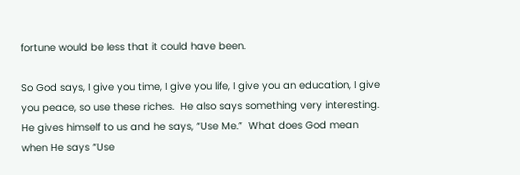fortune would be less that it could have been.

So God says, I give you time, I give you life, I give you an education, I give you peace, so use these riches.  He also says something very interesting.  He gives himself to us and he says, “Use Me.”  What does God mean when He says “Use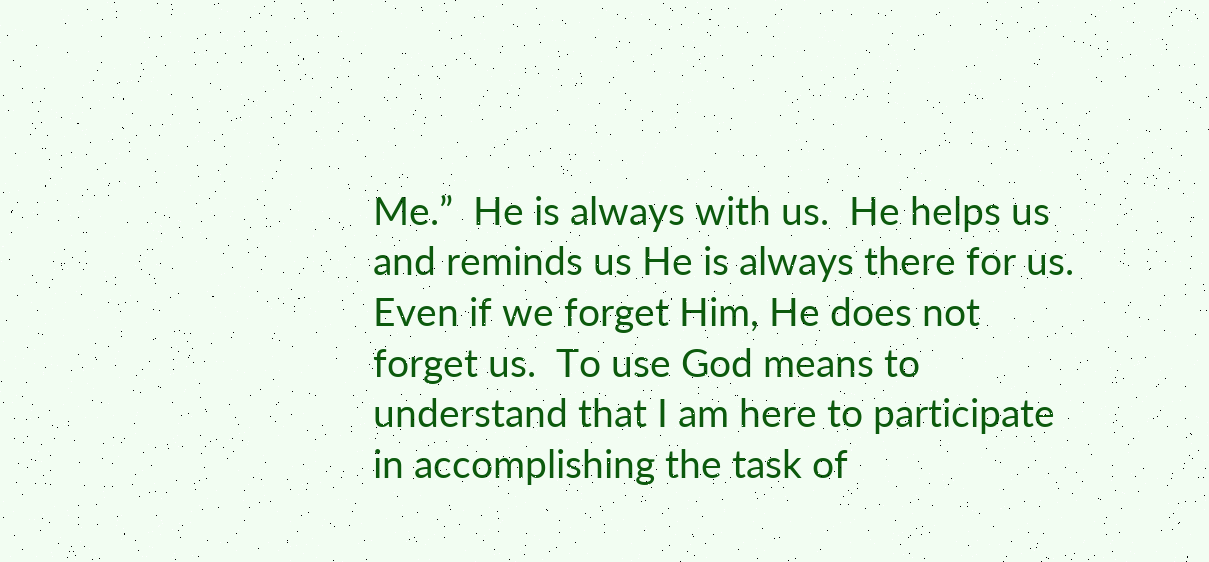Me.”  He is always with us.  He helps us and reminds us He is always there for us.  Even if we forget Him, He does not forget us.  To use God means to understand that I am here to participate in accomplishing the task of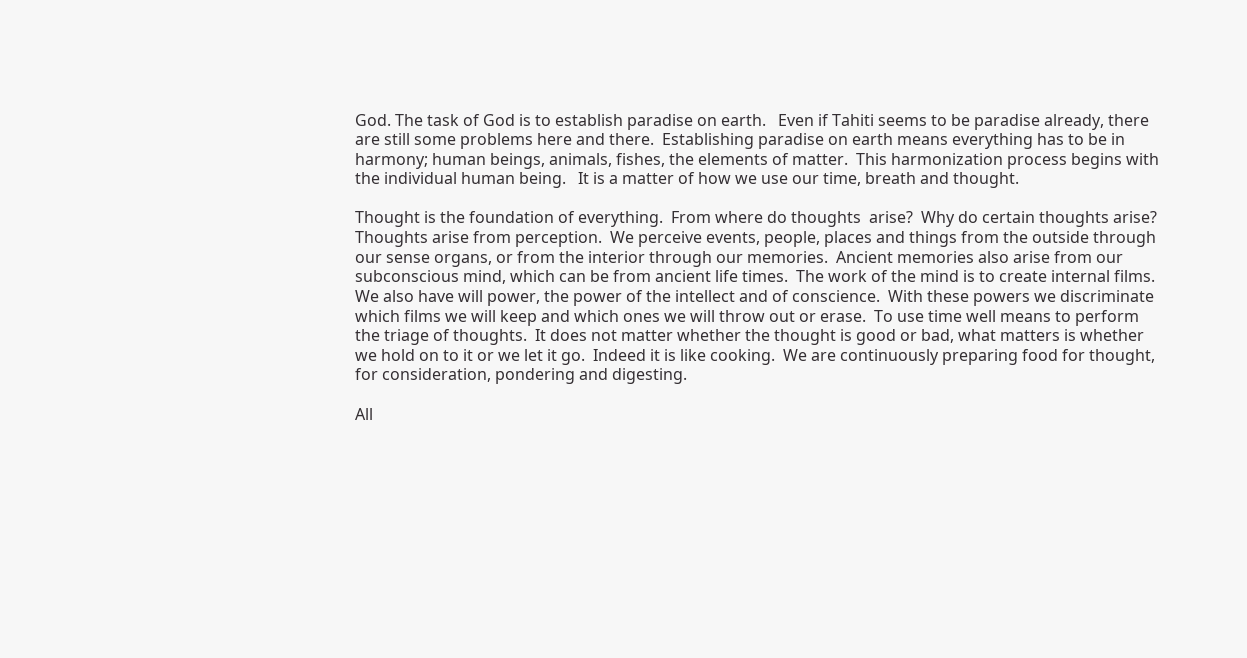God. The task of God is to establish paradise on earth.   Even if Tahiti seems to be paradise already, there are still some problems here and there.  Establishing paradise on earth means everything has to be in harmony; human beings, animals, fishes, the elements of matter.  This harmonization process begins with the individual human being.   It is a matter of how we use our time, breath and thought.

Thought is the foundation of everything.  From where do thoughts  arise?  Why do certain thoughts arise? Thoughts arise from perception.  We perceive events, people, places and things from the outside through our sense organs, or from the interior through our memories.  Ancient memories also arise from our subconscious mind, which can be from ancient life times.  The work of the mind is to create internal films.  We also have will power, the power of the intellect and of conscience.  With these powers we discriminate which films we will keep and which ones we will throw out or erase.  To use time well means to perform the triage of thoughts.  It does not matter whether the thought is good or bad, what matters is whether we hold on to it or we let it go.  Indeed it is like cooking.  We are continuously preparing food for thought, for consideration, pondering and digesting.

All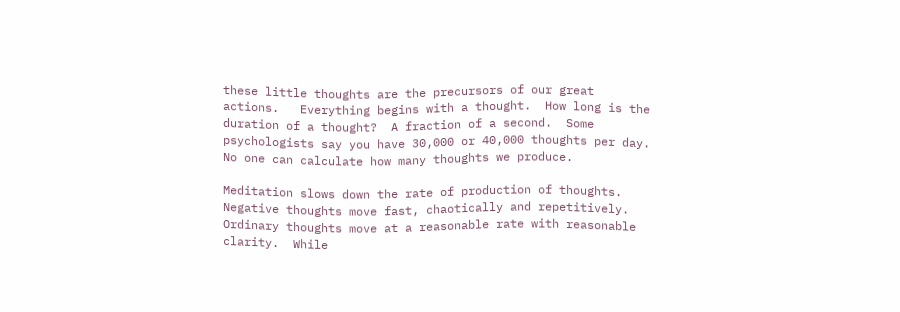these little thoughts are the precursors of our great actions.   Everything begins with a thought.  How long is the duration of a thought?  A fraction of a second.  Some psychologists say you have 30,000 or 40,000 thoughts per day.  No one can calculate how many thoughts we produce.

Meditation slows down the rate of production of thoughts.  Negative thoughts move fast, chaotically and repetitively.  Ordinary thoughts move at a reasonable rate with reasonable clarity.  While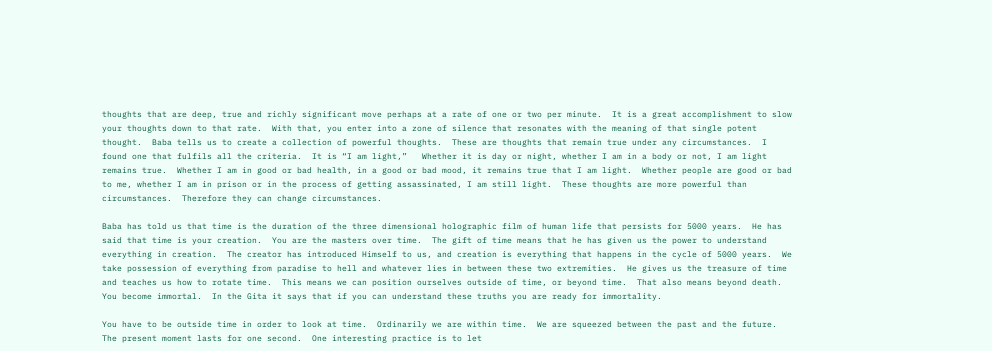thoughts that are deep, true and richly significant move perhaps at a rate of one or two per minute.  It is a great accomplishment to slow your thoughts down to that rate.  With that, you enter into a zone of silence that resonates with the meaning of that single potent thought.  Baba tells us to create a collection of powerful thoughts.  These are thoughts that remain true under any circumstances.  I found one that fulfils all the criteria.  It is “I am light,”   Whether it is day or night, whether I am in a body or not, I am light remains true.  Whether I am in good or bad health, in a good or bad mood, it remains true that I am light.  Whether people are good or bad to me, whether I am in prison or in the process of getting assassinated, I am still light.  These thoughts are more powerful than circumstances.  Therefore they can change circumstances.

Baba has told us that time is the duration of the three dimensional holographic film of human life that persists for 5000 years.  He has said that time is your creation.  You are the masters over time.  The gift of time means that he has given us the power to understand everything in creation.  The creator has introduced Himself to us, and creation is everything that happens in the cycle of 5000 years.  We take possession of everything from paradise to hell and whatever lies in between these two extremities.  He gives us the treasure of time and teaches us how to rotate time.  This means we can position ourselves outside of time, or beyond time.  That also means beyond death.  You become immortal.  In the Gita it says that if you can understand these truths you are ready for immortality.

You have to be outside time in order to look at time.  Ordinarily we are within time.  We are squeezed between the past and the future.  The present moment lasts for one second.  One interesting practice is to let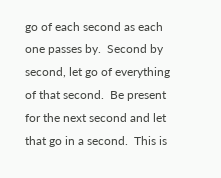go of each second as each one passes by.  Second by second, let go of everything of that second.  Be present for the next second and let that go in a second.  This is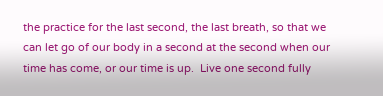the practice for the last second, the last breath, so that we can let go of our body in a second at the second when our time has come, or our time is up.  Live one second fully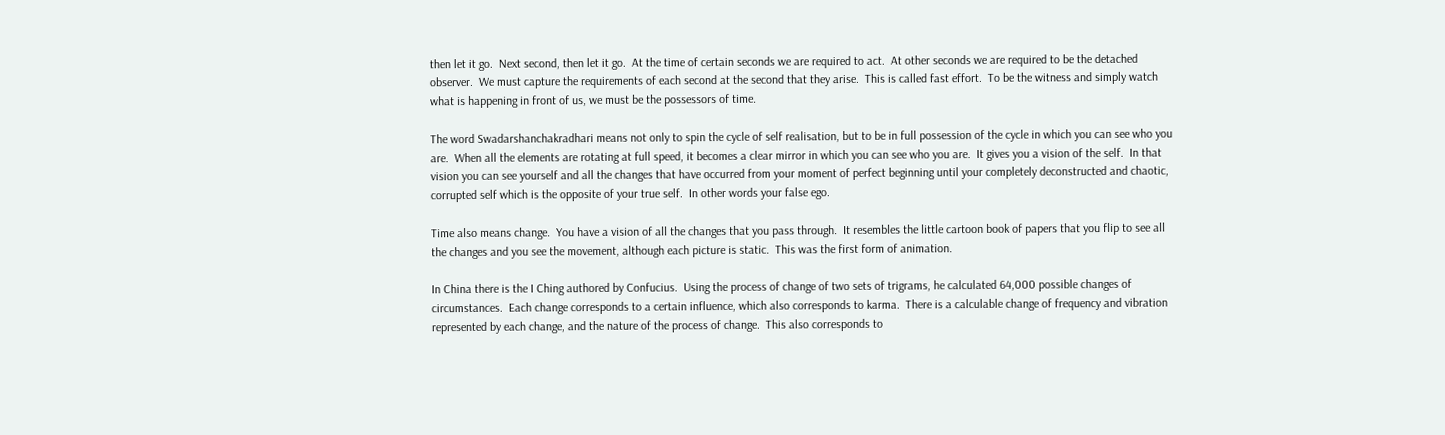then let it go.  Next second, then let it go.  At the time of certain seconds we are required to act.  At other seconds we are required to be the detached observer.  We must capture the requirements of each second at the second that they arise.  This is called fast effort.  To be the witness and simply watch what is happening in front of us, we must be the possessors of time.

The word Swadarshanchakradhari means not only to spin the cycle of self realisation, but to be in full possession of the cycle in which you can see who you are.  When all the elements are rotating at full speed, it becomes a clear mirror in which you can see who you are.  It gives you a vision of the self.  In that vision you can see yourself and all the changes that have occurred from your moment of perfect beginning until your completely deconstructed and chaotic, corrupted self which is the opposite of your true self.  In other words your false ego.

Time also means change.  You have a vision of all the changes that you pass through.  It resembles the little cartoon book of papers that you flip to see all the changes and you see the movement, although each picture is static.  This was the first form of animation.

In China there is the I Ching authored by Confucius.  Using the process of change of two sets of trigrams, he calculated 64,000 possible changes of circumstances.  Each change corresponds to a certain influence, which also corresponds to karma.  There is a calculable change of frequency and vibration represented by each change, and the nature of the process of change.  This also corresponds to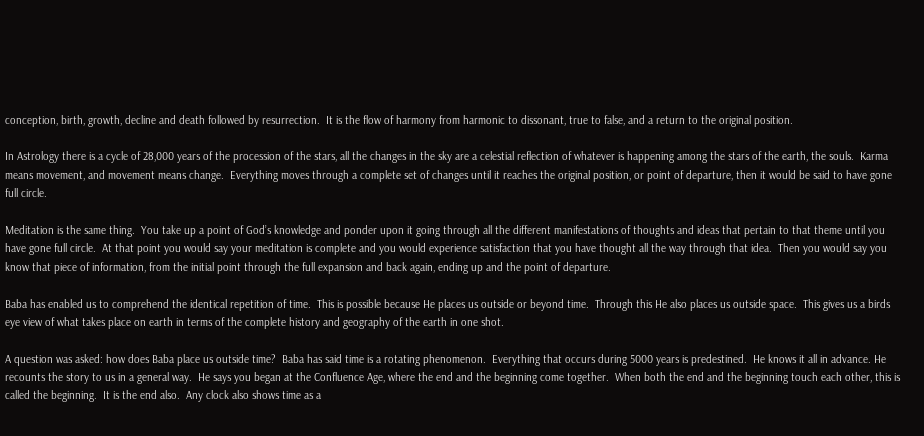conception, birth, growth, decline and death followed by resurrection.  It is the flow of harmony from harmonic to dissonant, true to false, and a return to the original position.

In Astrology there is a cycle of 28,000 years of the procession of the stars, all the changes in the sky are a celestial reflection of whatever is happening among the stars of the earth, the souls.  Karma means movement, and movement means change.  Everything moves through a complete set of changes until it reaches the original position, or point of departure, then it would be said to have gone full circle.

Meditation is the same thing.  You take up a point of God’s knowledge and ponder upon it going through all the different manifestations of thoughts and ideas that pertain to that theme until you have gone full circle.  At that point you would say your meditation is complete and you would experience satisfaction that you have thought all the way through that idea.  Then you would say you know that piece of information, from the initial point through the full expansion and back again, ending up and the point of departure.

Baba has enabled us to comprehend the identical repetition of time.  This is possible because He places us outside or beyond time.  Through this He also places us outside space.  This gives us a birds eye view of what takes place on earth in terms of the complete history and geography of the earth in one shot.

A question was asked: how does Baba place us outside time?  Baba has said time is a rotating phenomenon.  Everything that occurs during 5000 years is predestined.  He knows it all in advance. He recounts the story to us in a general way.  He says you began at the Confluence Age, where the end and the beginning come together.  When both the end and the beginning touch each other, this is called the beginning.  It is the end also.  Any clock also shows time as a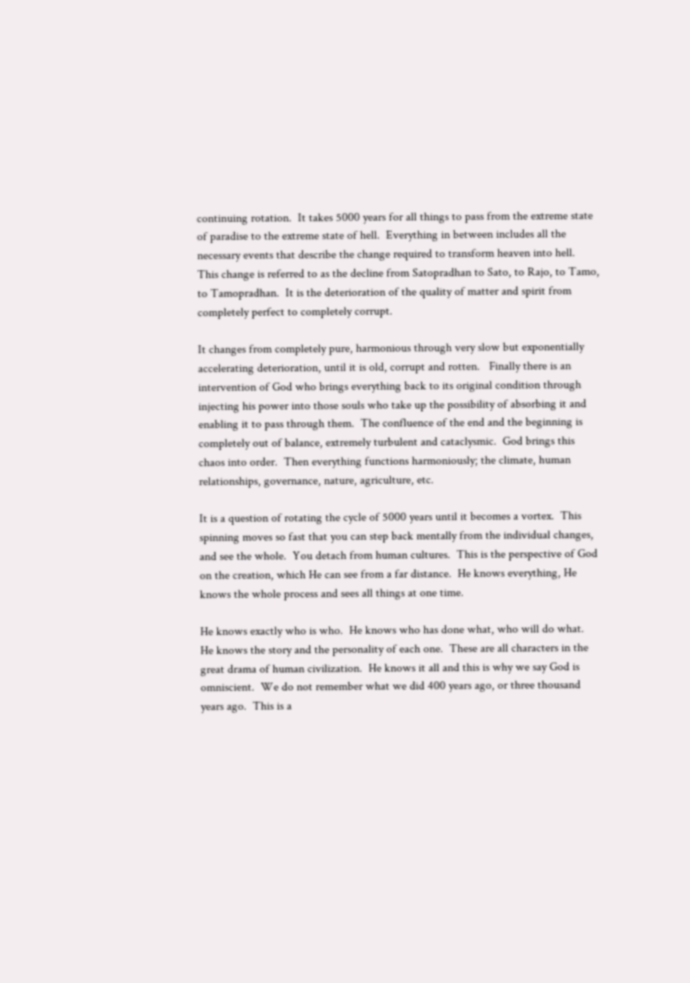continuing rotation.  It takes 5000 years for all things to pass from the extreme state of paradise to the extreme state of hell.  Everything in between includes all the necessary events that describe the change required to transform heaven into hell.  This change is referred to as the decline from Satopradhan to Sato, to Rajo, to Tamo, to Tamopradhan.  It is the deterioration of the quality of matter and spirit from completely perfect to completely corrupt.

It changes from completely pure, harmonious through very slow but exponentially accelerating deterioration, until it is old, corrupt and rotten.   Finally there is an intervention of God who brings everything back to its original condition through injecting his power into those souls who take up the possibility of absorbing it and enabling it to pass through them.  The confluence of the end and the beginning is completely out of balance, extremely turbulent and cataclysmic.  God brings this chaos into order.  Then everything functions harmoniously; the climate, human relationships, governance, nature, agriculture, etc.

It is a question of rotating the cycle of 5000 years until it becomes a vortex.  This spinning moves so fast that you can step back mentally from the individual changes, and see the whole.  You detach from human cultures.  This is the perspective of God on the creation, which He can see from a far distance.  He knows everything, He knows the whole process and sees all things at one time.

He knows exactly who is who.  He knows who has done what, who will do what.  He knows the story and the personality of each one.  These are all characters in the great drama of human civilization.  He knows it all and this is why we say God is omniscient.  We do not remember what we did 400 years ago, or three thousand years ago.  This is a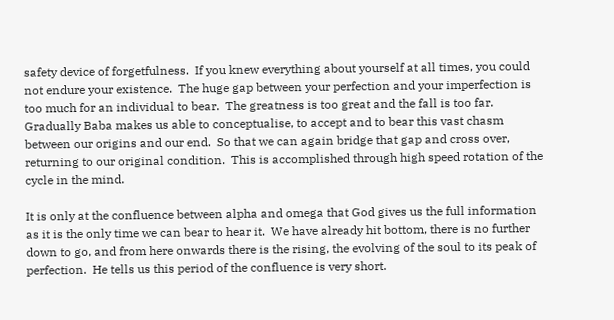safety device of forgetfulness.  If you knew everything about yourself at all times, you could not endure your existence.  The huge gap between your perfection and your imperfection is too much for an individual to bear.  The greatness is too great and the fall is too far.  Gradually Baba makes us able to conceptualise, to accept and to bear this vast chasm between our origins and our end.  So that we can again bridge that gap and cross over, returning to our original condition.  This is accomplished through high speed rotation of the cycle in the mind.

It is only at the confluence between alpha and omega that God gives us the full information as it is the only time we can bear to hear it.  We have already hit bottom, there is no further down to go, and from here onwards there is the rising, the evolving of the soul to its peak of perfection.  He tells us this period of the confluence is very short.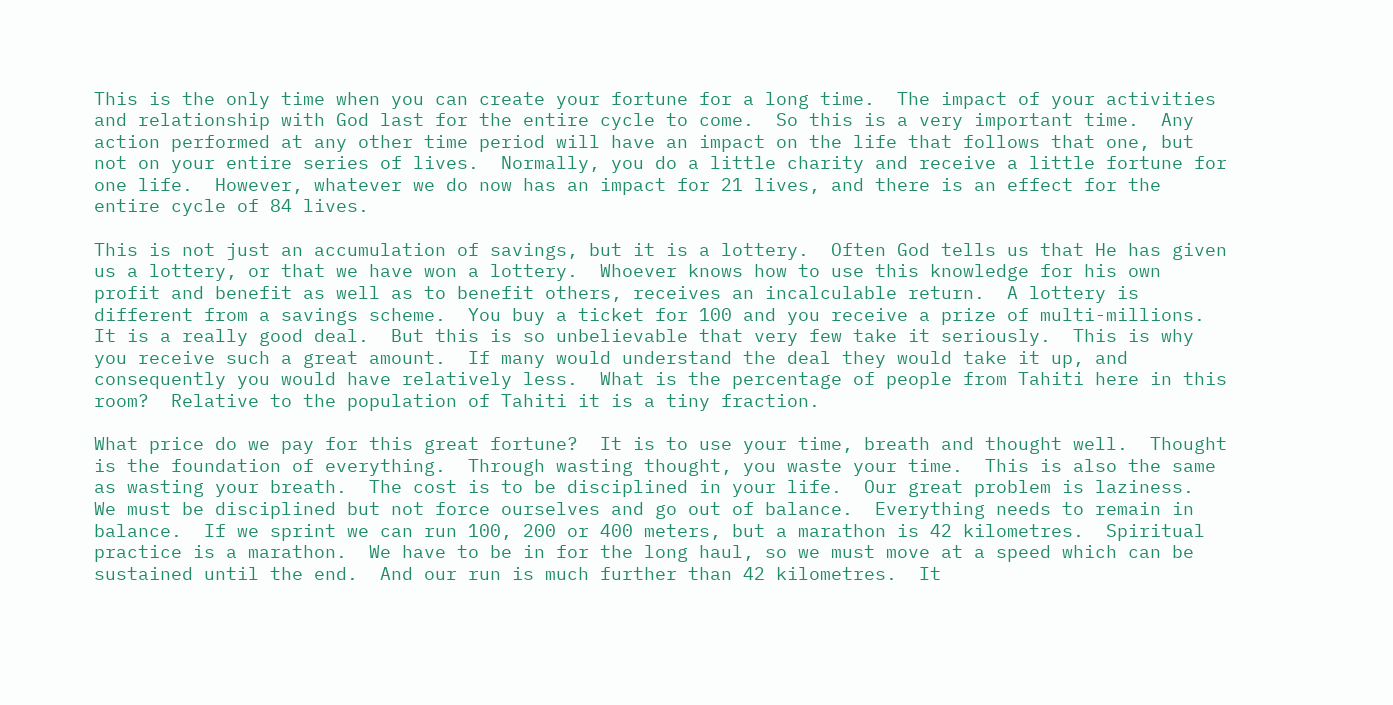This is the only time when you can create your fortune for a long time.  The impact of your activities and relationship with God last for the entire cycle to come.  So this is a very important time.  Any action performed at any other time period will have an impact on the life that follows that one, but not on your entire series of lives.  Normally, you do a little charity and receive a little fortune for one life.  However, whatever we do now has an impact for 21 lives, and there is an effect for the entire cycle of 84 lives.

This is not just an accumulation of savings, but it is a lottery.  Often God tells us that He has given us a lottery, or that we have won a lottery.  Whoever knows how to use this knowledge for his own profit and benefit as well as to benefit others, receives an incalculable return.  A lottery is different from a savings scheme.  You buy a ticket for 100 and you receive a prize of multi-millions.  It is a really good deal.  But this is so unbelievable that very few take it seriously.  This is why you receive such a great amount.  If many would understand the deal they would take it up, and consequently you would have relatively less.  What is the percentage of people from Tahiti here in this room?  Relative to the population of Tahiti it is a tiny fraction.

What price do we pay for this great fortune?  It is to use your time, breath and thought well.  Thought is the foundation of everything.  Through wasting thought, you waste your time.  This is also the same as wasting your breath.  The cost is to be disciplined in your life.  Our great problem is laziness.  We must be disciplined but not force ourselves and go out of balance.  Everything needs to remain in balance.  If we sprint we can run 100, 200 or 400 meters, but a marathon is 42 kilometres.  Spiritual practice is a marathon.  We have to be in for the long haul, so we must move at a speed which can be sustained until the end.  And our run is much further than 42 kilometres.  It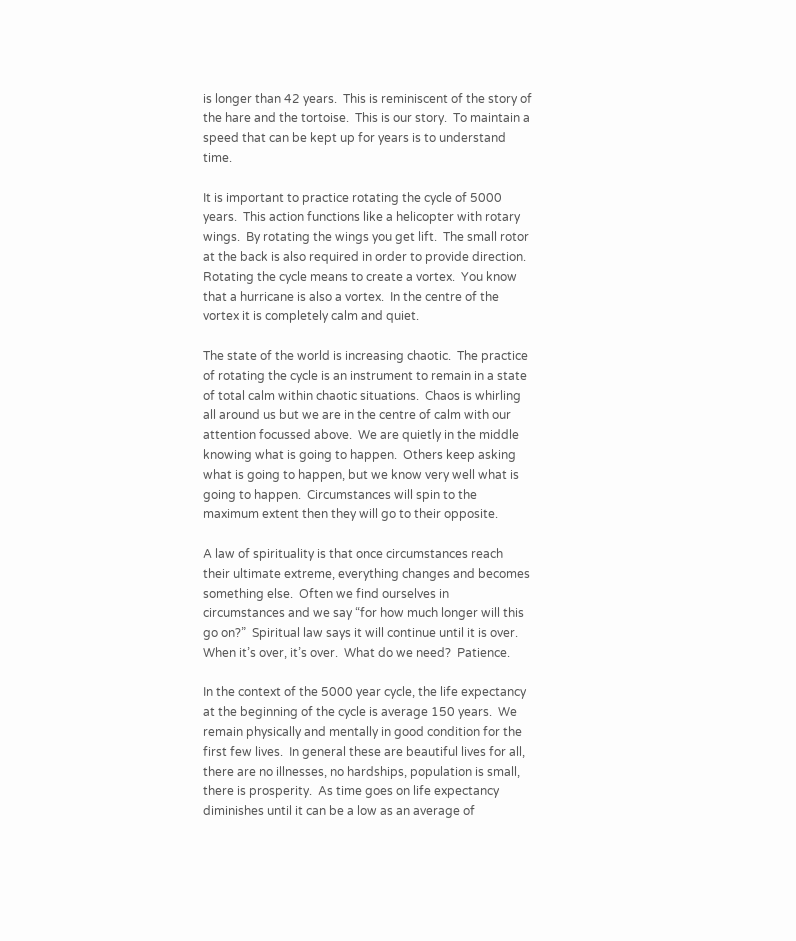is longer than 42 years.  This is reminiscent of the story of the hare and the tortoise.  This is our story.  To maintain a speed that can be kept up for years is to understand time.

It is important to practice rotating the cycle of 5000 years.  This action functions like a helicopter with rotary wings.  By rotating the wings you get lift.  The small rotor at the back is also required in order to provide direction.  Rotating the cycle means to create a vortex.  You know that a hurricane is also a vortex.  In the centre of the vortex it is completely calm and quiet.

The state of the world is increasing chaotic.  The practice of rotating the cycle is an instrument to remain in a state of total calm within chaotic situations.  Chaos is whirling all around us but we are in the centre of calm with our attention focussed above.  We are quietly in the middle knowing what is going to happen.  Others keep asking what is going to happen, but we know very well what is going to happen.  Circumstances will spin to the maximum extent then they will go to their opposite.

A law of spirituality is that once circumstances reach their ultimate extreme, everything changes and becomes something else.  Often we find ourselves in circumstances and we say “for how much longer will this go on?”  Spiritual law says it will continue until it is over.  When it’s over, it’s over.  What do we need?  Patience.

In the context of the 5000 year cycle, the life expectancy at the beginning of the cycle is average 150 years.  We remain physically and mentally in good condition for the first few lives.  In general these are beautiful lives for all, there are no illnesses, no hardships, population is small, there is prosperity.  As time goes on life expectancy diminishes until it can be a low as an average of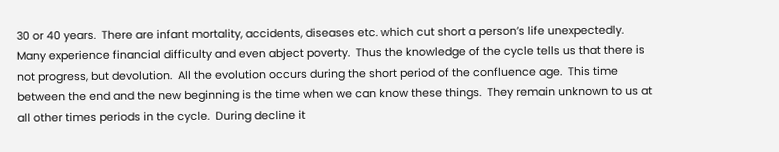30 or 40 years.  There are infant mortality, accidents, diseases etc. which cut short a person’s life unexpectedly.  Many experience financial difficulty and even abject poverty.  Thus the knowledge of the cycle tells us that there is not progress, but devolution.  All the evolution occurs during the short period of the confluence age.  This time between the end and the new beginning is the time when we can know these things.  They remain unknown to us at all other times periods in the cycle.  During decline it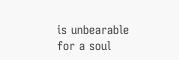is unbearable for a soul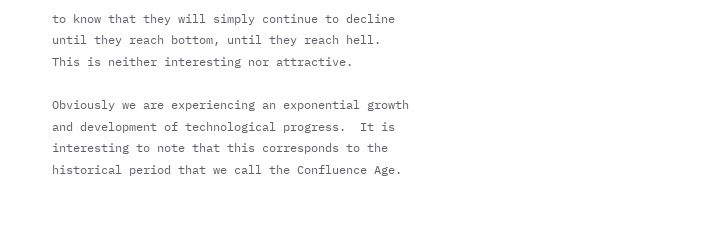to know that they will simply continue to decline until they reach bottom, until they reach hell.  This is neither interesting nor attractive.

Obviously we are experiencing an exponential growth and development of technological progress.  It is interesting to note that this corresponds to the historical period that we call the Confluence Age.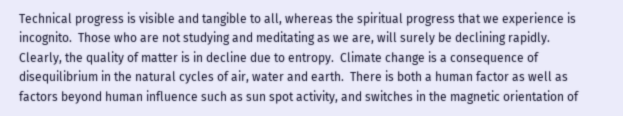Technical progress is visible and tangible to all, whereas the spiritual progress that we experience is incognito.  Those who are not studying and meditating as we are, will surely be declining rapidly.  Clearly, the quality of matter is in decline due to entropy.  Climate change is a consequence of disequilibrium in the natural cycles of air, water and earth.  There is both a human factor as well as factors beyond human influence such as sun spot activity, and switches in the magnetic orientation of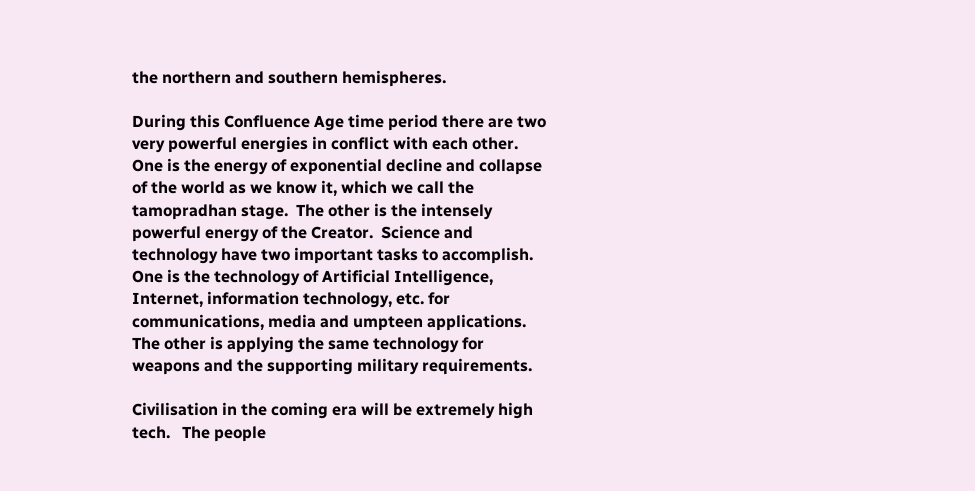the northern and southern hemispheres.

During this Confluence Age time period there are two very powerful energies in conflict with each other.  One is the energy of exponential decline and collapse of the world as we know it, which we call the tamopradhan stage.  The other is the intensely powerful energy of the Creator.  Science and technology have two important tasks to accomplish.  One is the technology of Artificial Intelligence, Internet, information technology, etc. for communications, media and umpteen applications.  The other is applying the same technology for weapons and the supporting military requirements.

Civilisation in the coming era will be extremely high tech.   The people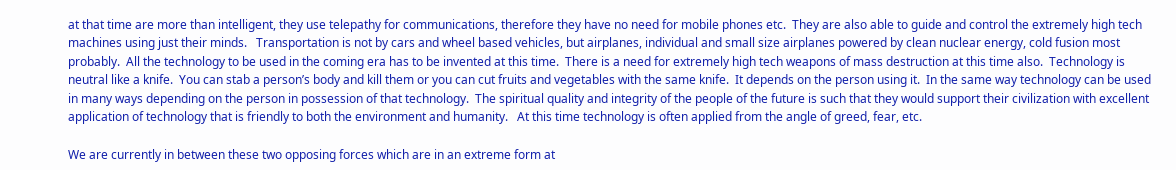at that time are more than intelligent, they use telepathy for communications, therefore they have no need for mobile phones etc.  They are also able to guide and control the extremely high tech machines using just their minds.   Transportation is not by cars and wheel based vehicles, but airplanes, individual and small size airplanes powered by clean nuclear energy, cold fusion most probably.  All the technology to be used in the coming era has to be invented at this time.  There is a need for extremely high tech weapons of mass destruction at this time also.  Technology is neutral like a knife.  You can stab a person’s body and kill them or you can cut fruits and vegetables with the same knife.  It depends on the person using it.  In the same way technology can be used in many ways depending on the person in possession of that technology.  The spiritual quality and integrity of the people of the future is such that they would support their civilization with excellent application of technology that is friendly to both the environment and humanity.   At this time technology is often applied from the angle of greed, fear, etc.

We are currently in between these two opposing forces which are in an extreme form at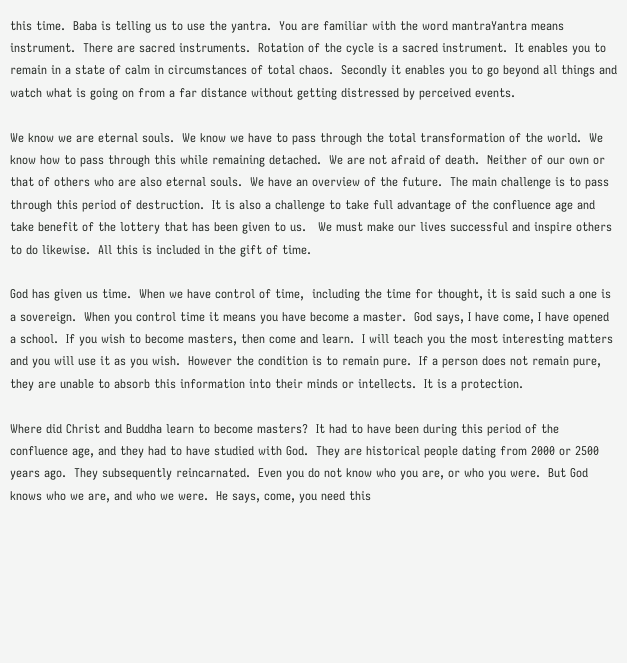this time.  Baba is telling us to use the yantra.  You are familiar with the word mantraYantra means instrument.  There are sacred instruments.  Rotation of the cycle is a sacred instrument.  It enables you to remain in a state of calm in circumstances of total chaos.  Secondly it enables you to go beyond all things and watch what is going on from a far distance without getting distressed by perceived events.

We know we are eternal souls.  We know we have to pass through the total transformation of the world.  We know how to pass through this while remaining detached.  We are not afraid of death.  Neither of our own or that of others who are also eternal souls.  We have an overview of the future.  The main challenge is to pass through this period of destruction.  It is also a challenge to take full advantage of the confluence age and take benefit of the lottery that has been given to us.   We must make our lives successful and inspire others to do likewise.  All this is included in the gift of time.

God has given us time.  When we have control of time,  including the time for thought, it is said such a one is a sovereign.  When you control time it means you have become a master.  God says, I have come, I have opened a school.  If you wish to become masters, then come and learn.  I will teach you the most interesting matters and you will use it as you wish.  However the condition is to remain pure.  If a person does not remain pure, they are unable to absorb this information into their minds or intellects.  It is a protection.

Where did Christ and Buddha learn to become masters?  It had to have been during this period of the confluence age, and they had to have studied with God.  They are historical people dating from 2000 or 2500 years ago.  They subsequently reincarnated.  Even you do not know who you are, or who you were.  But God knows who we are, and who we were.  He says, come, you need this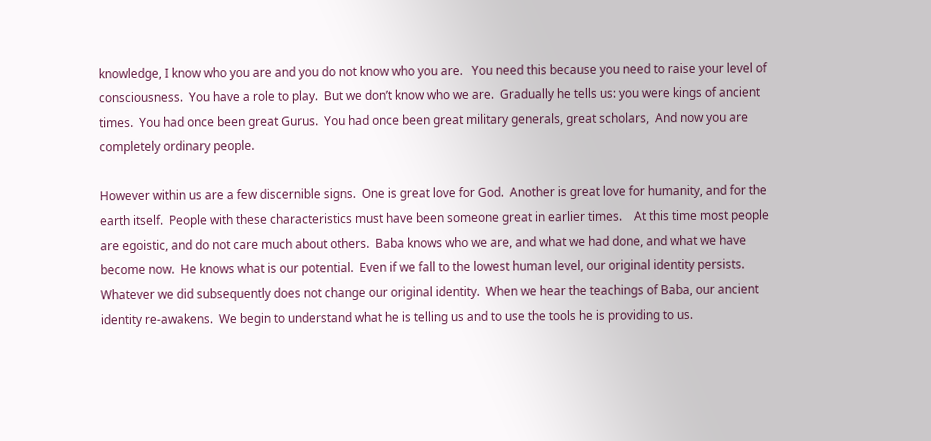knowledge, I know who you are and you do not know who you are.   You need this because you need to raise your level of consciousness.  You have a role to play.  But we don’t know who we are.  Gradually he tells us: you were kings of ancient times.  You had once been great Gurus.  You had once been great military generals, great scholars,  And now you are completely ordinary people.

However within us are a few discernible signs.  One is great love for God.  Another is great love for humanity, and for the earth itself.  People with these characteristics must have been someone great in earlier times.    At this time most people are egoistic, and do not care much about others.  Baba knows who we are, and what we had done, and what we have become now.  He knows what is our potential.  Even if we fall to the lowest human level, our original identity persists.  Whatever we did subsequently does not change our original identity.  When we hear the teachings of Baba, our ancient identity re-awakens.  We begin to understand what he is telling us and to use the tools he is providing to us.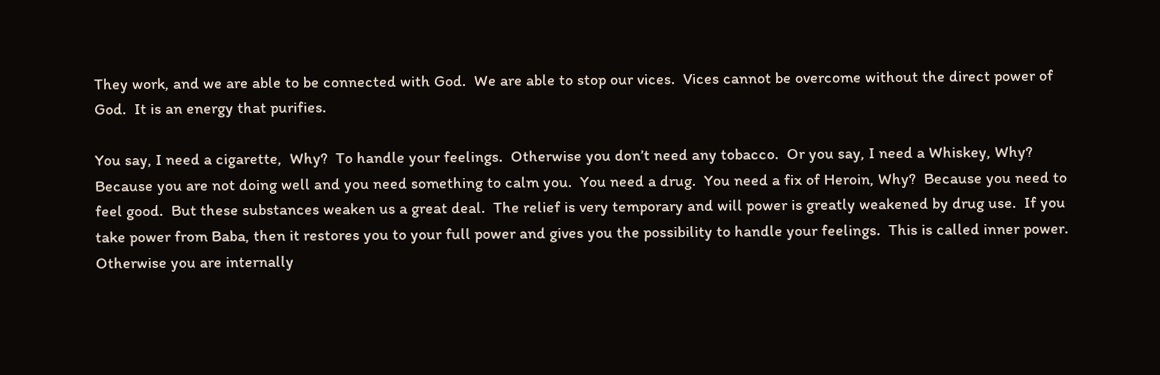They work, and we are able to be connected with God.  We are able to stop our vices.  Vices cannot be overcome without the direct power of God.  It is an energy that purifies.

You say, I need a cigarette,  Why?  To handle your feelings.  Otherwise you don’t need any tobacco.  Or you say, I need a Whiskey, Why?  Because you are not doing well and you need something to calm you.  You need a drug.  You need a fix of Heroin, Why?  Because you need to feel good.  But these substances weaken us a great deal.  The relief is very temporary and will power is greatly weakened by drug use.  If you take power from Baba, then it restores you to your full power and gives you the possibility to handle your feelings.  This is called inner power.  Otherwise you are internally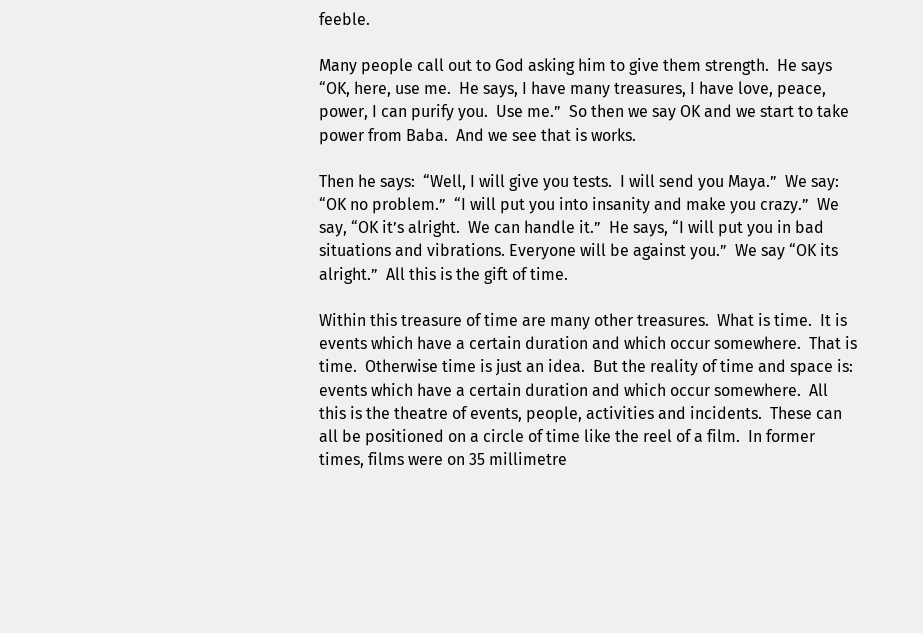feeble.

Many people call out to God asking him to give them strength.  He says “OK, here, use me.  He says, I have many treasures, I have love, peace, power, I can purify you.  Use me.”  So then we say OK and we start to take power from Baba.  And we see that is works.

Then he says:  “Well, I will give you tests.  I will send you Maya.”  We say: “OK no problem.”  “I will put you into insanity and make you crazy.”  We say, “OK it’s alright.  We can handle it.”  He says, “I will put you in bad situations and vibrations. Everyone will be against you.”  We say “OK its alright.”  All this is the gift of time.

Within this treasure of time are many other treasures.  What is time.  It is events which have a certain duration and which occur somewhere.  That is time.  Otherwise time is just an idea.  But the reality of time and space is: events which have a certain duration and which occur somewhere.  All this is the theatre of events, people, activities and incidents.  These can all be positioned on a circle of time like the reel of a film.  In former times, films were on 35 millimetre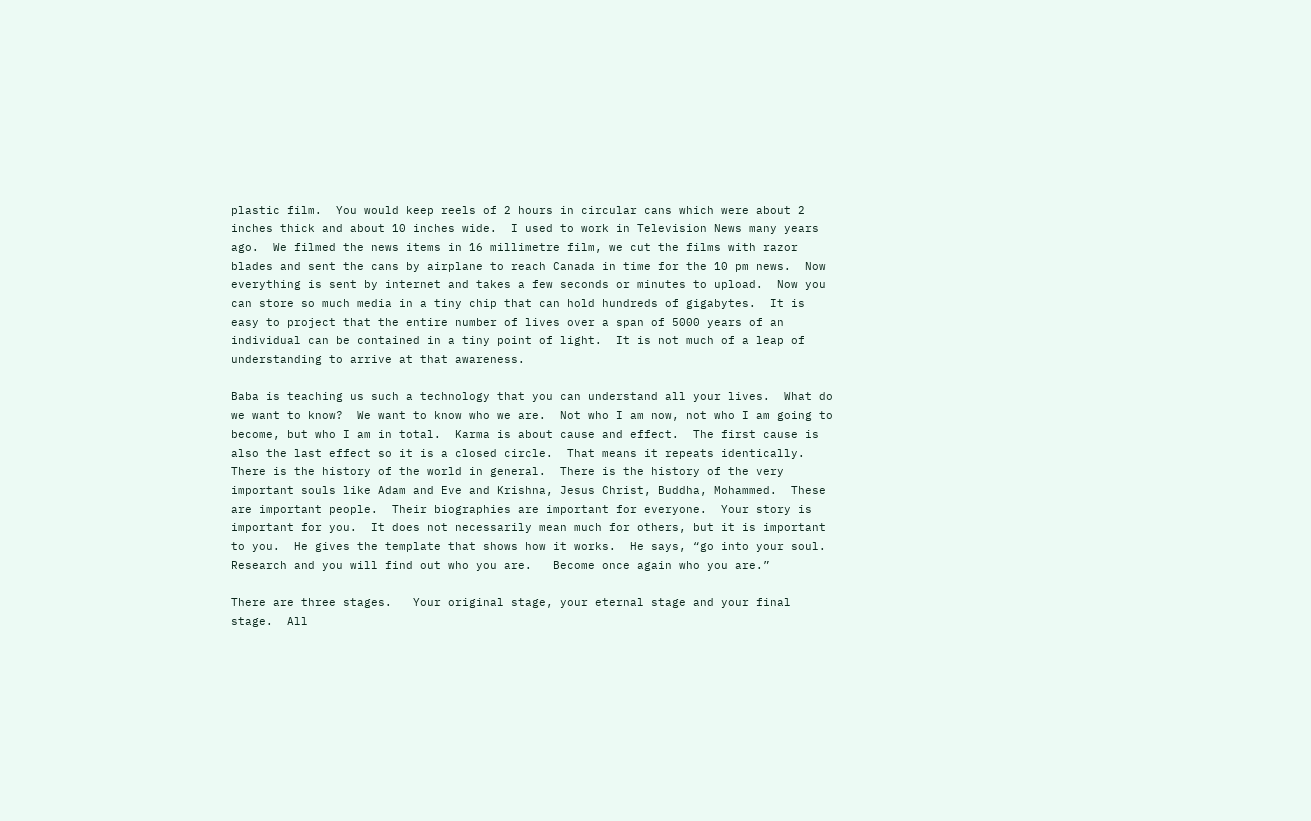plastic film.  You would keep reels of 2 hours in circular cans which were about 2 inches thick and about 10 inches wide.  I used to work in Television News many years ago.  We filmed the news items in 16 millimetre film, we cut the films with razor blades and sent the cans by airplane to reach Canada in time for the 10 pm news.  Now everything is sent by internet and takes a few seconds or minutes to upload.  Now you can store so much media in a tiny chip that can hold hundreds of gigabytes.  It is easy to project that the entire number of lives over a span of 5000 years of an individual can be contained in a tiny point of light.  It is not much of a leap of understanding to arrive at that awareness.

Baba is teaching us such a technology that you can understand all your lives.  What do we want to know?  We want to know who we are.  Not who I am now, not who I am going to become, but who I am in total.  Karma is about cause and effect.  The first cause is also the last effect so it is a closed circle.  That means it repeats identically.  There is the history of the world in general.  There is the history of the very important souls like Adam and Eve and Krishna, Jesus Christ, Buddha, Mohammed.  These are important people.  Their biographies are important for everyone.  Your story is important for you.  It does not necessarily mean much for others, but it is important to you.  He gives the template that shows how it works.  He says, “go into your soul.   Research and you will find out who you are.   Become once again who you are.”

There are three stages.   Your original stage, your eternal stage and your final stage.  All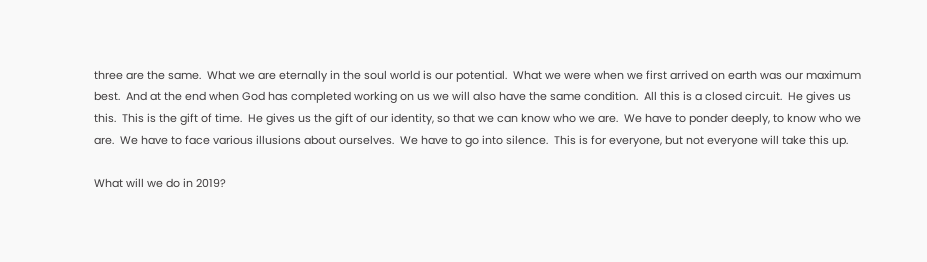three are the same.  What we are eternally in the soul world is our potential.  What we were when we first arrived on earth was our maximum best.  And at the end when God has completed working on us we will also have the same condition.  All this is a closed circuit.  He gives us this.  This is the gift of time.  He gives us the gift of our identity, so that we can know who we are.  We have to ponder deeply, to know who we are.  We have to face various illusions about ourselves.  We have to go into silence.  This is for everyone, but not everyone will take this up.

What will we do in 2019?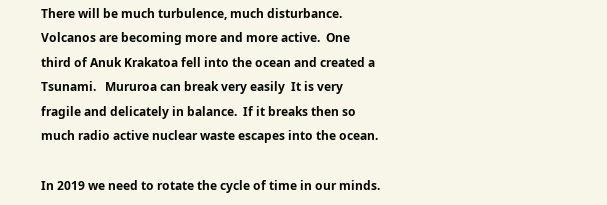There will be much turbulence, much disturbance.  Volcanos are becoming more and more active.  One third of Anuk Krakatoa fell into the ocean and created a Tsunami.   Mururoa can break very easily  It is very fragile and delicately in balance.  If it breaks then so much radio active nuclear waste escapes into the ocean.

In 2019 we need to rotate the cycle of time in our minds.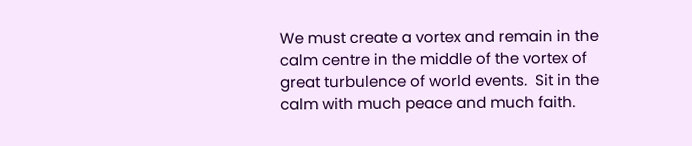We must create a vortex and remain in the calm centre in the middle of the vortex of great turbulence of world events.  Sit in the calm with much peace and much faith.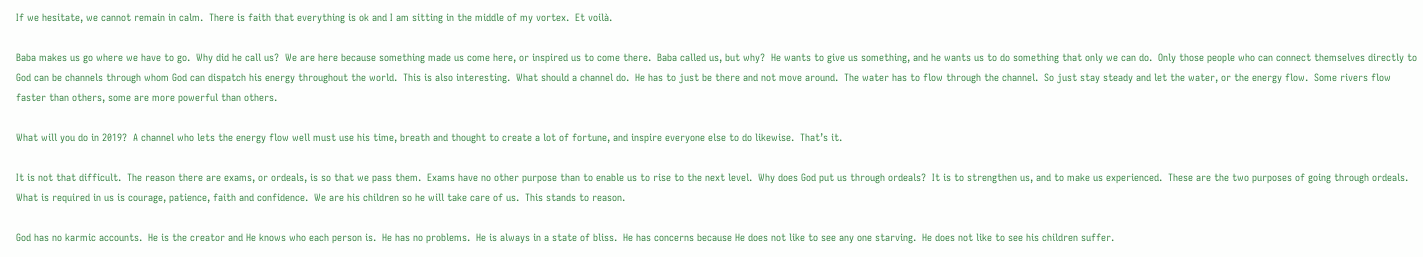If we hesitate, we cannot remain in calm.  There is faith that everything is ok and I am sitting in the middle of my vortex.  Et voilà.

Baba makes us go where we have to go.  Why did he call us?  We are here because something made us come here, or inspired us to come there.  Baba called us, but why?  He wants to give us something, and he wants us to do something that only we can do.  Only those people who can connect themselves directly to God can be channels through whom God can dispatch his energy throughout the world.  This is also interesting.  What should a channel do.  He has to just be there and not move around.  The water has to flow through the channel.  So just stay steady and let the water, or the energy flow.  Some rivers flow faster than others, some are more powerful than others.

What will you do in 2019?  A channel who lets the energy flow well must use his time, breath and thought to create a lot of fortune, and inspire everyone else to do likewise.  That’s it.

It is not that difficult.  The reason there are exams, or ordeals, is so that we pass them.  Exams have no other purpose than to enable us to rise to the next level.  Why does God put us through ordeals?  It is to strengthen us, and to make us experienced.  These are the two purposes of going through ordeals.  What is required in us is courage, patience, faith and confidence.  We are his children so he will take care of us.  This stands to reason.

God has no karmic accounts.  He is the creator and He knows who each person is.  He has no problems.  He is always in a state of bliss.  He has concerns because He does not like to see any one starving.  He does not like to see his children suffer.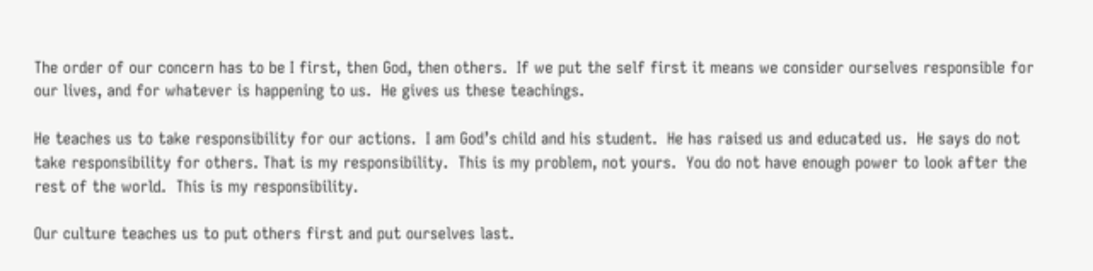The order of our concern has to be I first, then God, then others.  If we put the self first it means we consider ourselves responsible for our lives, and for whatever is happening to us.  He gives us these teachings.

He teaches us to take responsibility for our actions.  I am God’s child and his student.  He has raised us and educated us.  He says do not take responsibility for others. That is my responsibility.  This is my problem, not yours.  You do not have enough power to look after the rest of the world.  This is my responsibility.

Our culture teaches us to put others first and put ourselves last.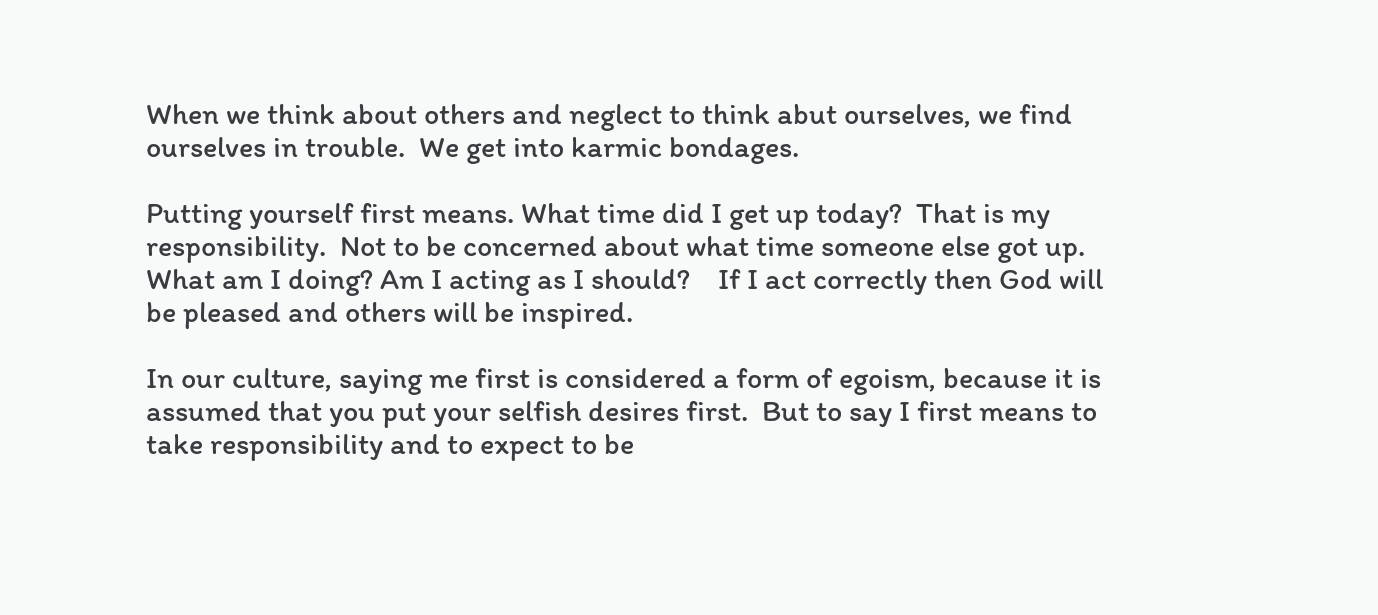When we think about others and neglect to think abut ourselves, we find ourselves in trouble.  We get into karmic bondages.

Putting yourself first means. What time did I get up today?  That is my responsibility.  Not to be concerned about what time someone else got up.  What am I doing? Am I acting as I should?    If I act correctly then God will be pleased and others will be inspired.

In our culture, saying me first is considered a form of egoism, because it is assumed that you put your selfish desires first.  But to say I first means to take responsibility and to expect to be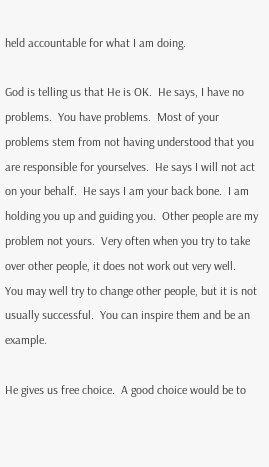held accountable for what I am doing.

God is telling us that He is OK.  He says, I have no problems.  You have problems.  Most of your problems stem from not having understood that you are responsible for yourselves.  He says I will not act on your behalf.  He says I am your back bone.  I am holding you up and guiding you.  Other people are my problem not yours.  Very often when you try to take over other people, it does not work out very well.  You may well try to change other people, but it is not usually successful.  You can inspire them and be an example.

He gives us free choice.  A good choice would be to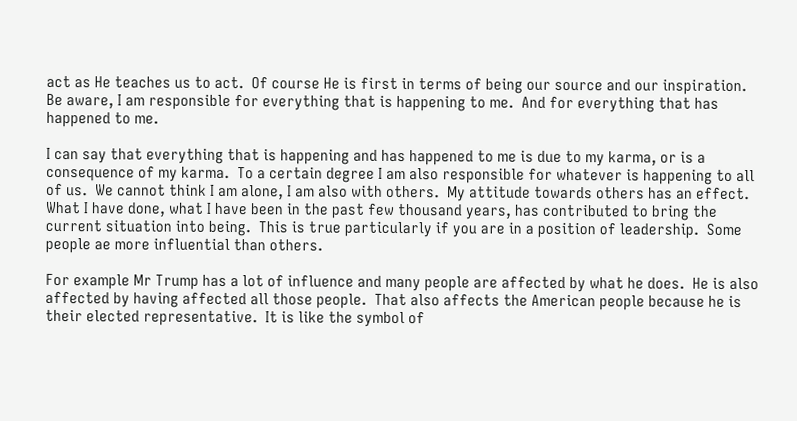act as He teaches us to act.  Of course He is first in terms of being our source and our inspiration.  Be aware, I am responsible for everything that is happening to me.  And for everything that has happened to me.

I can say that everything that is happening and has happened to me is due to my karma, or is a consequence of my karma.  To a certain degree I am also responsible for whatever is happening to all of us.  We cannot think I am alone, I am also with others.  My attitude towards others has an effect.  What I have done, what I have been in the past few thousand years, has contributed to bring the current situation into being.  This is true particularly if you are in a position of leadership.  Some people ae more influential than others.

For example Mr Trump has a lot of influence and many people are affected by what he does.  He is also affected by having affected all those people.  That also affects the American people because he is their elected representative.  It is like the symbol of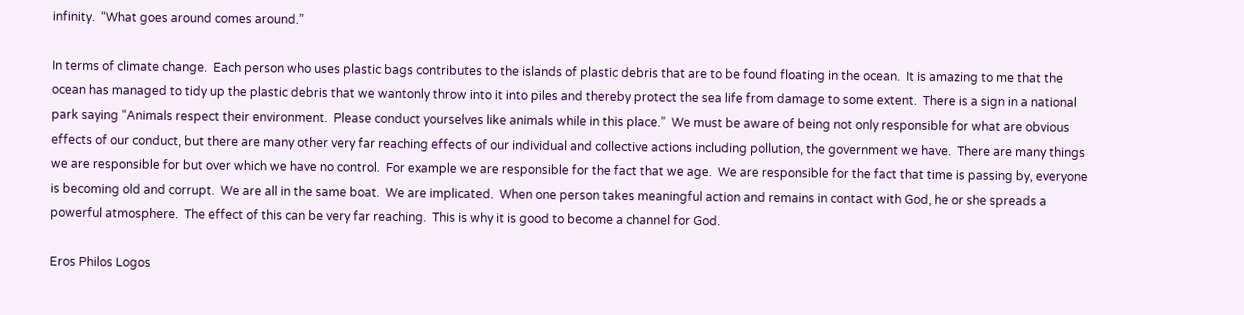infinity.  “What goes around comes around.”

In terms of climate change.  Each person who uses plastic bags contributes to the islands of plastic debris that are to be found floating in the ocean.  It is amazing to me that the ocean has managed to tidy up the plastic debris that we wantonly throw into it into piles and thereby protect the sea life from damage to some extent.  There is a sign in a national park saying “Animals respect their environment.  Please conduct yourselves like animals while in this place.”  We must be aware of being not only responsible for what are obvious effects of our conduct, but there are many other very far reaching effects of our individual and collective actions including pollution, the government we have.  There are many things we are responsible for but over which we have no control.  For example we are responsible for the fact that we age.  We are responsible for the fact that time is passing by, everyone is becoming old and corrupt.  We are all in the same boat.  We are implicated.  When one person takes meaningful action and remains in contact with God, he or she spreads a powerful atmosphere.  The effect of this can be very far reaching.  This is why it is good to become a channel for God.

Eros Philos Logos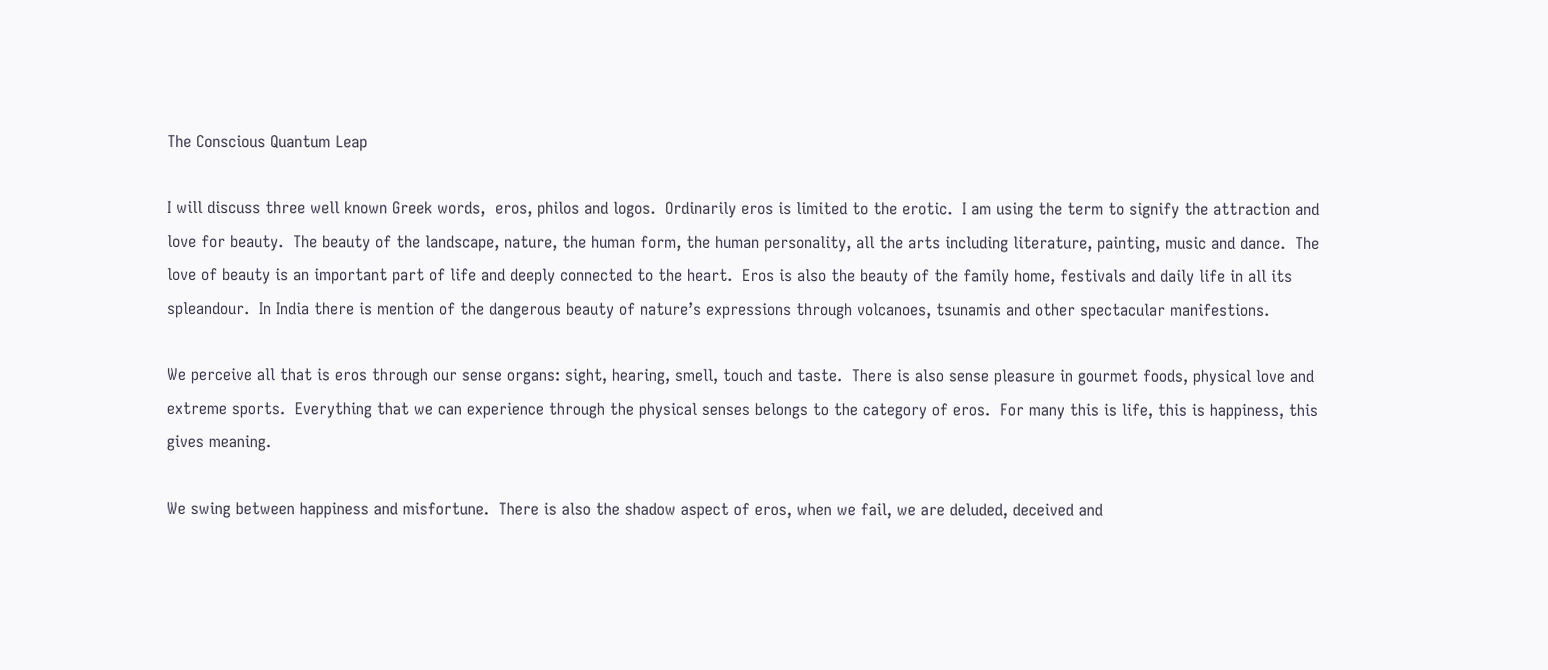The Conscious Quantum Leap

I will discuss three well known Greek words,  eros, philos and logos.  Ordinarily eros is limited to the erotic.  I am using the term to signify the attraction and love for beauty.  The beauty of the landscape, nature, the human form, the human personality, all the arts including literature, painting, music and dance.  The love of beauty is an important part of life and deeply connected to the heart.  Eros is also the beauty of the family home, festivals and daily life in all its spleandour.  In India there is mention of the dangerous beauty of nature’s expressions through volcanoes, tsunamis and other spectacular manifestions.

We perceive all that is eros through our sense organs: sight, hearing, smell, touch and taste.  There is also sense pleasure in gourmet foods, physical love and extreme sports.  Everything that we can experience through the physical senses belongs to the category of eros.  For many this is life, this is happiness, this gives meaning.

We swing between happiness and misfortune.  There is also the shadow aspect of eros, when we fail, we are deluded, deceived and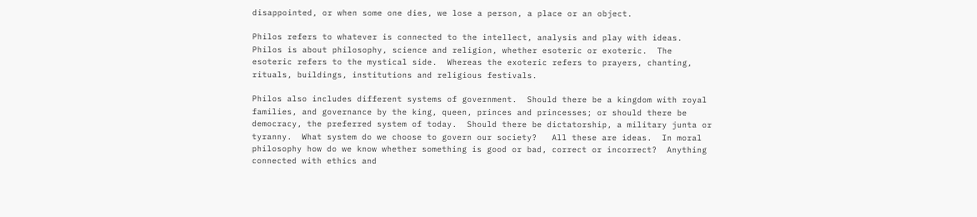disappointed, or when some one dies, we lose a person, a place or an object.

Philos refers to whatever is connected to the intellect, analysis and play with ideas.  Philos is about philosophy, science and religion, whether esoteric or exoteric.  The esoteric refers to the mystical side.  Whereas the exoteric refers to prayers, chanting, rituals, buildings, institutions and religious festivals.

Philos also includes different systems of government.  Should there be a kingdom with royal families, and governance by the king, queen, princes and princesses; or should there be democracy, the preferred system of today.  Should there be dictatorship, a military junta or tyranny.  What system do we choose to govern our society?   All these are ideas.  In moral philosophy how do we know whether something is good or bad, correct or incorrect?  Anything connected with ethics and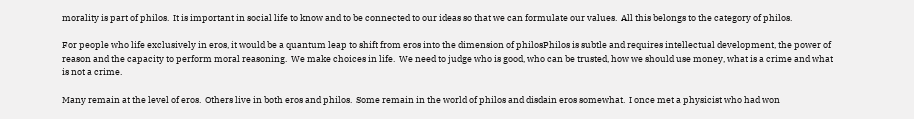morality is part of philos.  It is important in social life to know and to be connected to our ideas so that we can formulate our values.  All this belongs to the category of philos.

For people who life exclusively in eros, it would be a quantum leap to shift from eros into the dimension of philosPhilos is subtle and requires intellectual development, the power of reason and the capacity to perform moral reasoning.  We make choices in life.  We need to judge who is good, who can be trusted, how we should use money, what is a crime and what is not a crime.

Many remain at the level of eros.  Others live in both eros and philos.  Some remain in the world of philos and disdain eros somewhat.  I once met a physicist who had won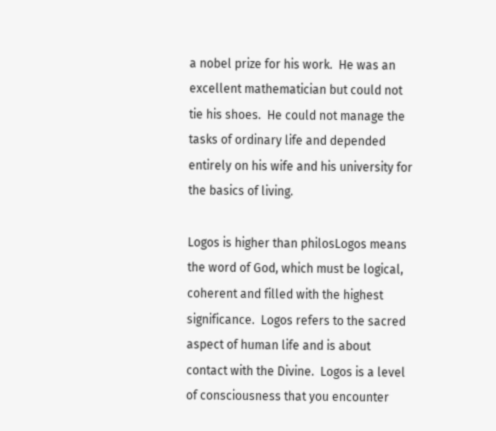a nobel prize for his work.  He was an excellent mathematician but could not tie his shoes.  He could not manage the tasks of ordinary life and depended entirely on his wife and his university for the basics of living.

Logos is higher than philosLogos means the word of God, which must be logical, coherent and filled with the highest significance.  Logos refers to the sacred aspect of human life and is about contact with the Divine.  Logos is a level of consciousness that you encounter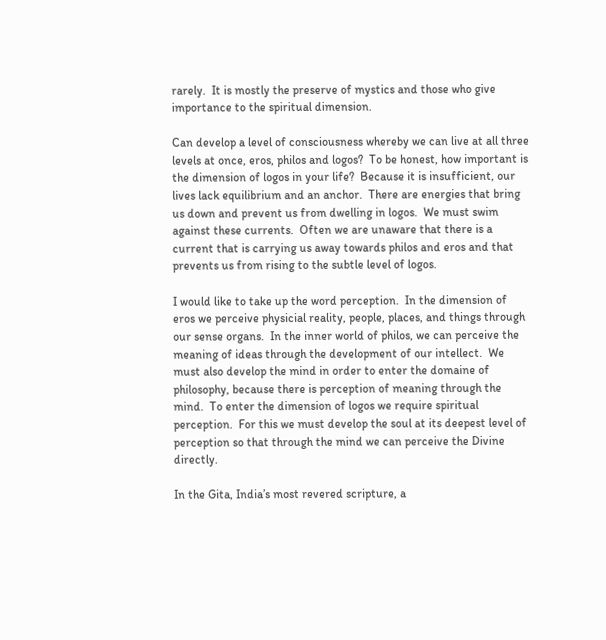rarely.  It is mostly the preserve of mystics and those who give importance to the spiritual dimension.

Can develop a level of consciousness whereby we can live at all three levels at once, eros, philos and logos?  To be honest, how important is the dimension of logos in your life?  Because it is insufficient, our lives lack equilibrium and an anchor.  There are energies that bring us down and prevent us from dwelling in logos.  We must swim against these currents.  Often we are unaware that there is a current that is carrying us away towards philos and eros and that prevents us from rising to the subtle level of logos.

I would like to take up the word perception.  In the dimension of eros we perceive physicial reality, people, places, and things through our sense organs.  In the inner world of philos, we can perceive the meaning of ideas through the development of our intellect.  We must also develop the mind in order to enter the domaine of philosophy, because there is perception of meaning through the mind.  To enter the dimension of logos we require spiritual perception.  For this we must develop the soul at its deepest level of perception so that through the mind we can perceive the Divine directly.

In the Gita, India’s most revered scripture, a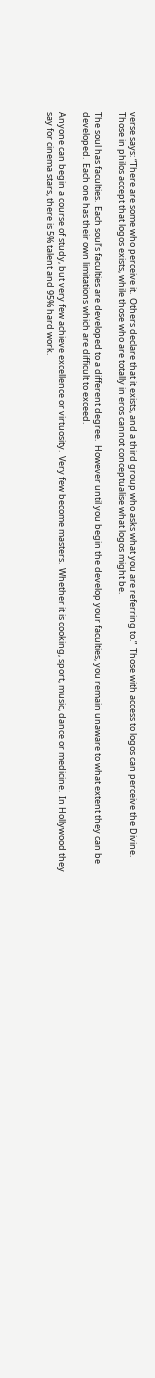verse says: “There are some who perceive it.  Others declare that it exists, and a third group who asks what you are referring to.”  Those with access to logos can perceive the Divine.  Those in philos accept that logos exists, while those who are totally in eros cannot conceptualise what logos might be.

The soul has faculties.  Each soul’s faculties are developed to a different degree.  However until you begin the develop your faculties, you remain unaware to what extent they can be developed.  Each one has their own limitations which are difficult to exceed.

Anyone can begin a course of study, but very few achieve excellence or virtuosity.  Very few become masters.  Whether it is cooking, sport, music, dance or medicine.  In Hollywood they say for cinema stars, there is 5% talent and 95% hard work.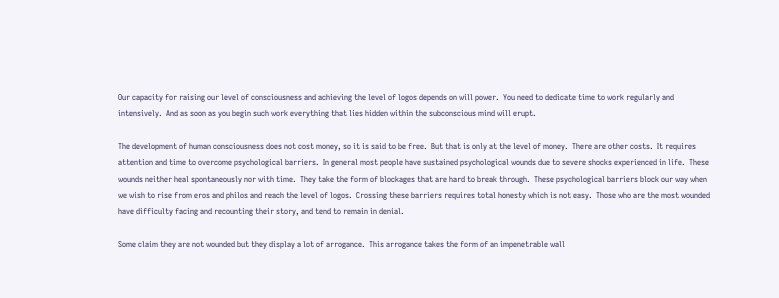Our capacity for raising our level of consciousness and achieving the level of logos depends on will power.  You need to dedicate time to work regularly and intensively.  And as soon as you begin such work everything that lies hidden within the subconscious mind will erupt.

The development of human consciousness does not cost money, so it is said to be free.  But that is only at the level of money.  There are other costs.  It requires attention and time to overcome psychological barriers.  In general most people have sustained psychological wounds due to severe shocks experienced in life.  These wounds neither heal spontaneously nor with time.  They take the form of blockages that are hard to break through.  These psychological barriers block our way when we wish to rise from eros and philos and reach the level of logos.  Crossing these barriers requires total honesty which is not easy.  Those who are the most wounded have difficulty facing and recounting their story, and tend to remain in denial.

Some claim they are not wounded but they display a lot of arrogance.  This arrogance takes the form of an impenetrable wall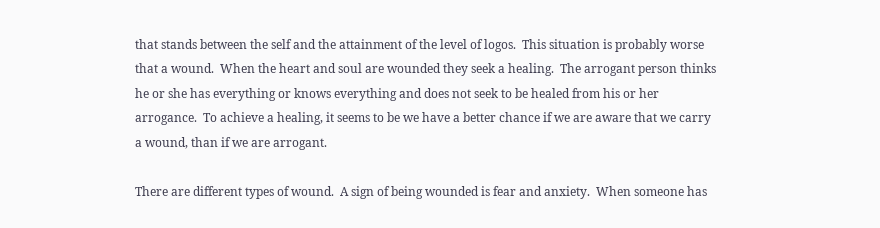that stands between the self and the attainment of the level of logos.  This situation is probably worse that a wound.  When the heart and soul are wounded they seek a healing.  The arrogant person thinks he or she has everything or knows everything and does not seek to be healed from his or her arrogance.  To achieve a healing, it seems to be we have a better chance if we are aware that we carry a wound, than if we are arrogant.

There are different types of wound.  A sign of being wounded is fear and anxiety.  When someone has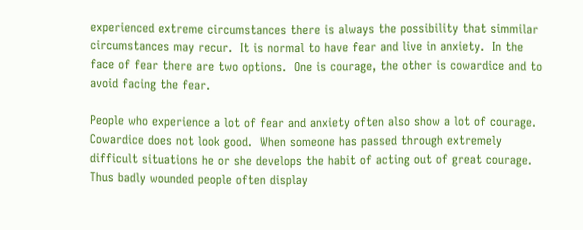experienced extreme circumstances there is always the possibility that simmilar circumstances may recur.  It is normal to have fear and live in anxiety.  In the face of fear there are two options.  One is courage, the other is cowardice and to avoid facing the fear.

People who experience a lot of fear and anxiety often also show a lot of courage.  Cowardice does not look good.  When someone has passed through extremely difficult situations he or she develops the habit of acting out of great courage.  Thus badly wounded people often display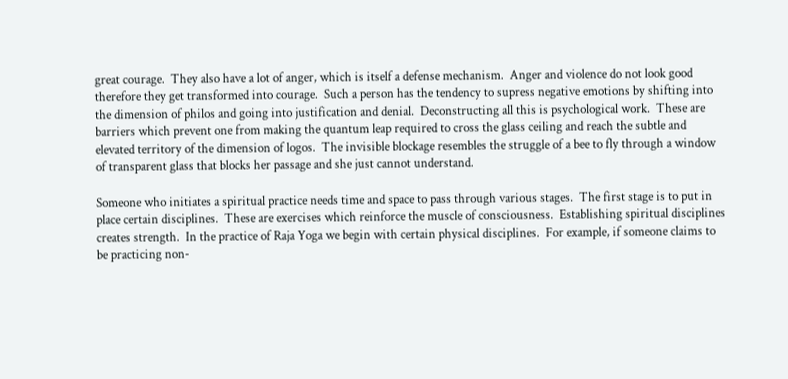great courage.  They also have a lot of anger, which is itself a defense mechanism.  Anger and violence do not look good therefore they get transformed into courage.  Such a person has the tendency to supress negative emotions by shifting into the dimension of philos and going into justification and denial.  Deconstructing all this is psychological work.  These are barriers which prevent one from making the quantum leap required to cross the glass ceiling and reach the subtle and elevated territory of the dimension of logos.  The invisible blockage resembles the struggle of a bee to fly through a window of transparent glass that blocks her passage and she just cannot understand.

Someone who initiates a spiritual practice needs time and space to pass through various stages.  The first stage is to put in place certain disciplines.  These are exercises which reinforce the muscle of consciousness.  Establishing spiritual disciplines creates strength.  In the practice of Raja Yoga we begin with certain physical disciplines.  For example, if someone claims to be practicing non-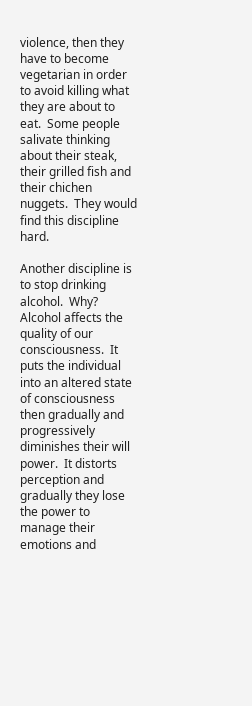violence, then they have to become vegetarian in order to avoid killing what they are about to eat.  Some people salivate thinking about their steak, their grilled fish and their chichen nuggets.  They would find this discipline hard.

Another discipline is to stop drinking alcohol.  Why?  Alcohol affects the quality of our consciousness.  It puts the individual into an altered state of consciousness then gradually and progressively diminishes their will power.  It distorts perception and gradually they lose the power to manage their emotions and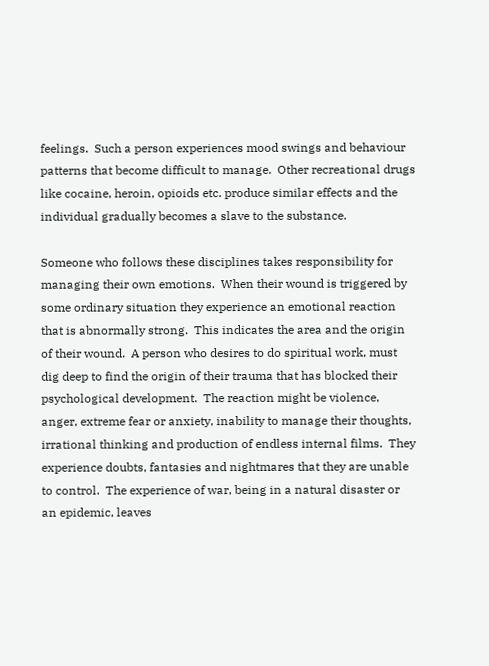feelings.  Such a person experiences mood swings and behaviour patterns that become difficult to manage.  Other recreational drugs like cocaine, heroin, opioids etc. produce similar effects and the individual gradually becomes a slave to the substance.

Someone who follows these disciplines takes responsibility for managing their own emotions.  When their wound is triggered by some ordinary situation they experience an emotional reaction that is abnormally strong.  This indicates the area and the origin of their wound.  A person who desires to do spiritual work, must dig deep to find the origin of their trauma that has blocked their psychological development.  The reaction might be violence, anger, extreme fear or anxiety, inability to manage their thoughts, irrational thinking and production of endless internal films.  They experience doubts, fantasies and nightmares that they are unable to control.  The experience of war, being in a natural disaster or an epidemic, leaves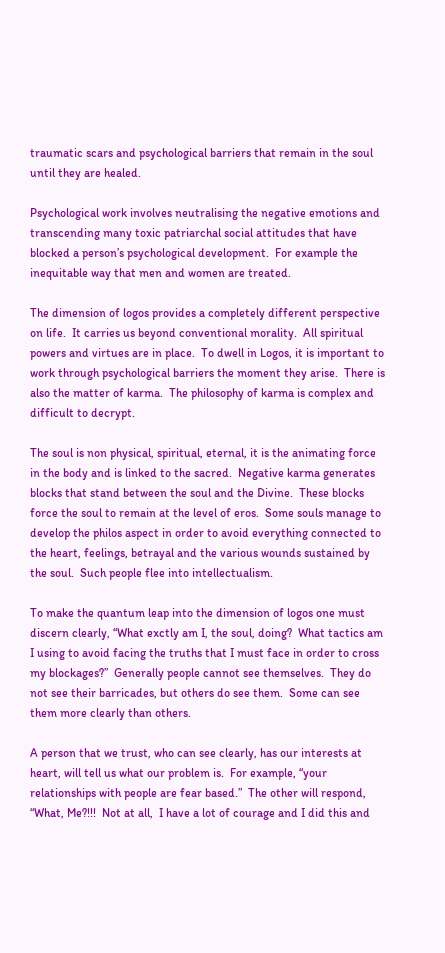traumatic scars and psychological barriers that remain in the soul until they are healed.

Psychological work involves neutralising the negative emotions and transcending many toxic patriarchal social attitudes that have blocked a person’s psychological development.  For example the inequitable way that men and women are treated.

The dimension of logos provides a completely different perspective on life.  It carries us beyond conventional morality.  All spiritual powers and virtues are in place.  To dwell in Logos, it is important to work through psychological barriers the moment they arise.  There is also the matter of karma.  The philosophy of karma is complex and difficult to decrypt.

The soul is non physical, spiritual, eternal, it is the animating force in the body and is linked to the sacred.  Negative karma generates blocks that stand between the soul and the Divine.  These blocks force the soul to remain at the level of eros.  Some souls manage to develop the philos aspect in order to avoid everything connected to the heart, feelings, betrayal and the various wounds sustained by the soul.  Such people flee into intellectualism.

To make the quantum leap into the dimension of logos one must discern clearly, “What exctly am I, the soul, doing?  What tactics am I using to avoid facing the truths that I must face in order to cross my blockages?”  Generally people cannot see themselves.  They do not see their barricades, but others do see them.  Some can see them more clearly than others.

A person that we trust, who can see clearly, has our interests at heart, will tell us what our problem is.  For example, “your relationships with people are fear based.”  The other will respond, “What, Me?!!!  Not at all,  I have a lot of courage and I did this and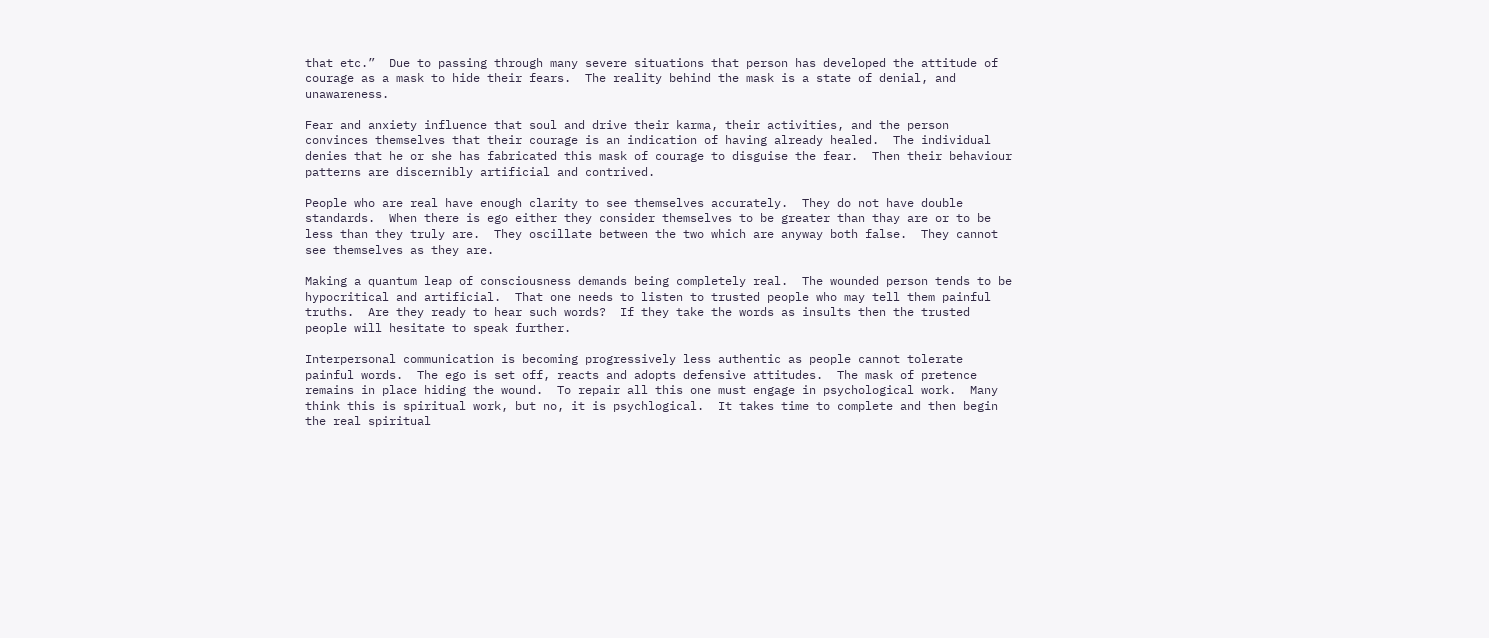that etc.”  Due to passing through many severe situations that person has developed the attitude of courage as a mask to hide their fears.  The reality behind the mask is a state of denial, and unawareness.

Fear and anxiety influence that soul and drive their karma, their activities, and the person convinces themselves that their courage is an indication of having already healed.  The individual denies that he or she has fabricated this mask of courage to disguise the fear.  Then their behaviour patterns are discernibly artificial and contrived.

People who are real have enough clarity to see themselves accurately.  They do not have double standards.  When there is ego either they consider themselves to be greater than thay are or to be less than they truly are.  They oscillate between the two which are anyway both false.  They cannot see themselves as they are.

Making a quantum leap of consciousness demands being completely real.  The wounded person tends to be hypocritical and artificial.  That one needs to listen to trusted people who may tell them painful truths.  Are they ready to hear such words?  If they take the words as insults then the trusted people will hesitate to speak further.

Interpersonal communication is becoming progressively less authentic as people cannot tolerate painful words.  The ego is set off, reacts and adopts defensive attitudes.  The mask of pretence remains in place hiding the wound.  To repair all this one must engage in psychological work.  Many think this is spiritual work, but no, it is psychlogical.  It takes time to complete and then begin the real spiritual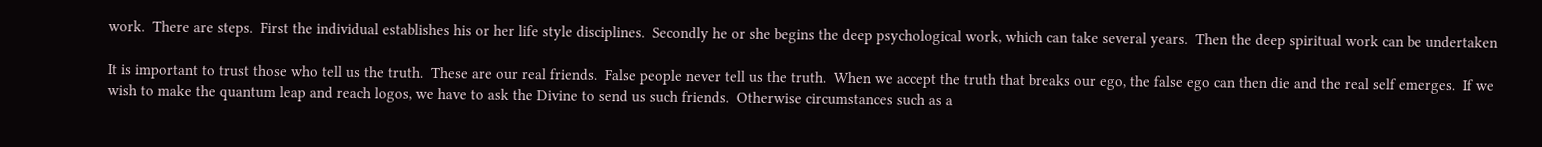work.  There are steps.  First the individual establishes his or her life style disciplines.  Secondly he or she begins the deep psychological work, which can take several years.  Then the deep spiritual work can be undertaken

It is important to trust those who tell us the truth.  These are our real friends.  False people never tell us the truth.  When we accept the truth that breaks our ego, the false ego can then die and the real self emerges.  If we wish to make the quantum leap and reach logos, we have to ask the Divine to send us such friends.  Otherwise circumstances such as a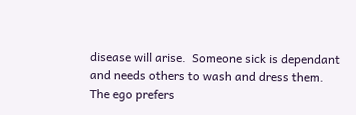disease will arise.  Someone sick is dependant and needs others to wash and dress them.  The ego prefers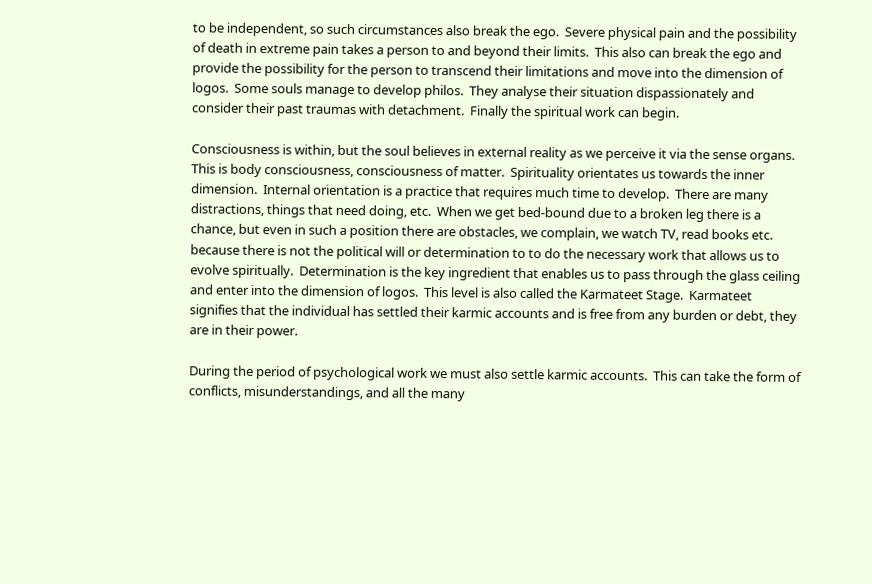to be independent, so such circumstances also break the ego.  Severe physical pain and the possibility of death in extreme pain takes a person to and beyond their limits.  This also can break the ego and provide the possibility for the person to transcend their limitations and move into the dimension of logos.  Some souls manage to develop philos.  They analyse their situation dispassionately and consider their past traumas with detachment.  Finally the spiritual work can begin.

Consciousness is within, but the soul believes in external reality as we perceive it via the sense organs.  This is body consciousness, consciousness of matter.  Spirituality orientates us towards the inner dimension.  Internal orientation is a practice that requires much time to develop.  There are many distractions, things that need doing, etc.  When we get bed-bound due to a broken leg there is a chance, but even in such a position there are obstacles, we complain, we watch TV, read books etc. because there is not the political will or determination to to do the necessary work that allows us to evolve spiritually.  Determination is the key ingredient that enables us to pass through the glass ceiling and enter into the dimension of logos.  This level is also called the Karmateet Stage.  Karmateet signifies that the individual has settled their karmic accounts and is free from any burden or debt, they are in their power.

During the period of psychological work we must also settle karmic accounts.  This can take the form of conflicts, misunderstandings, and all the many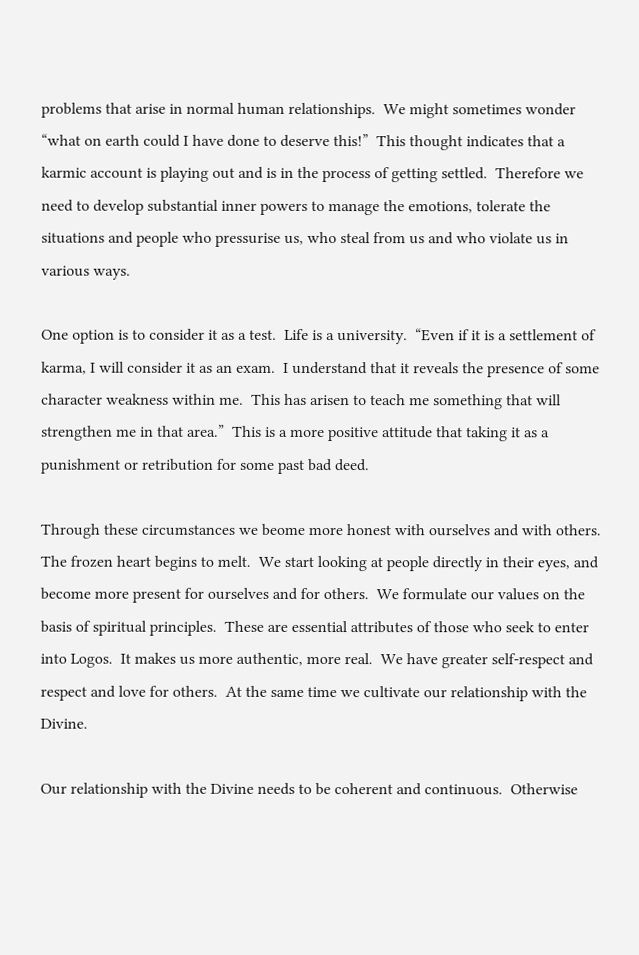problems that arise in normal human relationships.  We might sometimes wonder “what on earth could I have done to deserve this!”  This thought indicates that a karmic account is playing out and is in the process of getting settled.  Therefore we need to develop substantial inner powers to manage the emotions, tolerate the situations and people who pressurise us, who steal from us and who violate us in various ways.

One option is to consider it as a test.  Life is a university.  “Even if it is a settlement of karma, I will consider it as an exam.  I understand that it reveals the presence of some character weakness within me.  This has arisen to teach me something that will strengthen me in that area.”  This is a more positive attitude that taking it as a punishment or retribution for some past bad deed.

Through these circumstances we beome more honest with ourselves and with others.  The frozen heart begins to melt.  We start looking at people directly in their eyes, and become more present for ourselves and for others.  We formulate our values on the basis of spiritual principles.  These are essential attributes of those who seek to enter into Logos.  It makes us more authentic, more real.  We have greater self-respect and respect and love for others.  At the same time we cultivate our relationship with the Divine.

Our relationship with the Divine needs to be coherent and continuous.  Otherwise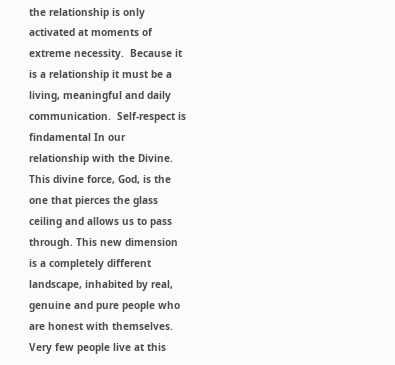the relationship is only activated at moments of extreme necessity.  Because it is a relationship it must be a living, meaningful and daily communication.  Self-respect is findamental In our relationship with the Divine.  This divine force, God, is the one that pierces the glass ceiling and allows us to pass through. This new dimension is a completely different landscape, inhabited by real, genuine and pure people who are honest with themselves.  Very few people live at this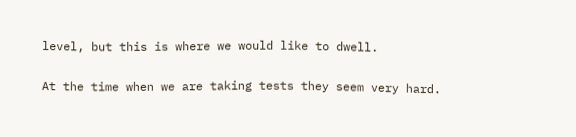level, but this is where we would like to dwell.

At the time when we are taking tests they seem very hard.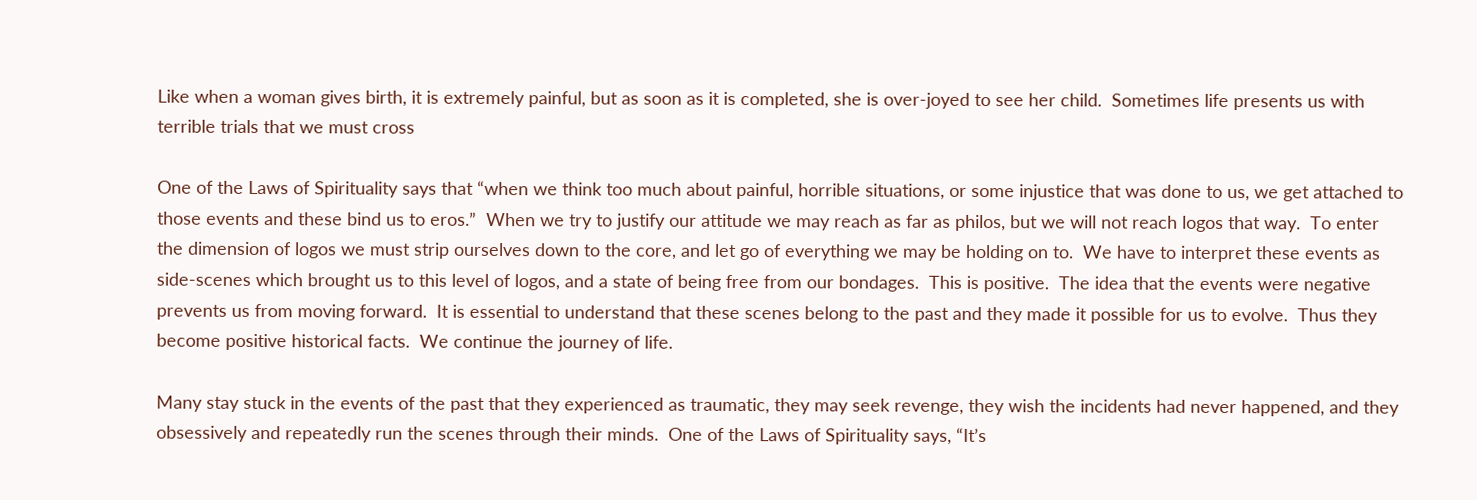Like when a woman gives birth, it is extremely painful, but as soon as it is completed, she is over-joyed to see her child.  Sometimes life presents us with terrible trials that we must cross

One of the Laws of Spirituality says that “when we think too much about painful, horrible situations, or some injustice that was done to us, we get attached to those events and these bind us to eros.”  When we try to justify our attitude we may reach as far as philos, but we will not reach logos that way.  To enter the dimension of logos we must strip ourselves down to the core, and let go of everything we may be holding on to.  We have to interpret these events as side-scenes which brought us to this level of logos, and a state of being free from our bondages.  This is positive.  The idea that the events were negative prevents us from moving forward.  It is essential to understand that these scenes belong to the past and they made it possible for us to evolve.  Thus they become positive historical facts.  We continue the journey of life.

Many stay stuck in the events of the past that they experienced as traumatic, they may seek revenge, they wish the incidents had never happened, and they obsessively and repeatedly run the scenes through their minds.  One of the Laws of Spirituality says, “It’s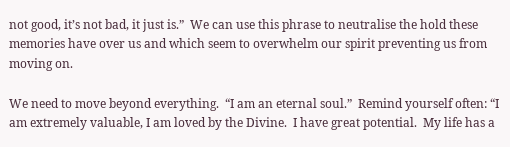not good, it’s not bad, it just is.”  We can use this phrase to neutralise the hold these memories have over us and which seem to overwhelm our spirit preventing us from moving on.

We need to move beyond everything.  “I am an eternal soul.”  Remind yourself often: “I am extremely valuable, I am loved by the Divine.  I have great potential.  My life has a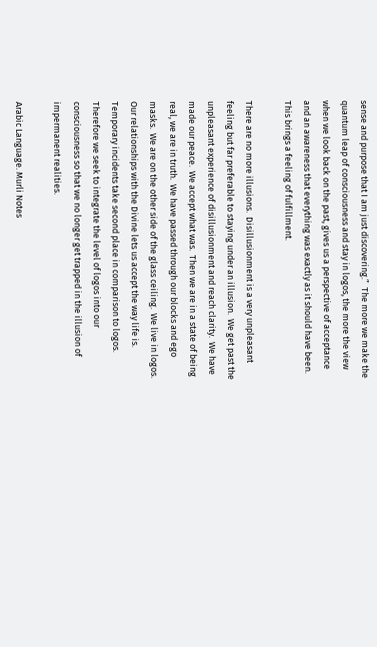sense and purpose that I am just discovering.”  The more we make the quantum leap of consciousness and stay in logos, the more the view when we look back on the past, gives us a perspective of acceptance and an awareness that everything was exactly as it should have been.  This brings a feeling of fulfillment.

There are no more illusions.  Disillusionment is a very unpleasant feeling but far preferable to staying under an illusion.  We get past the unpleasant experience of disillusionment and reach clarity.  We have made our peace.  We accept what was.  Then we are in a state of being real, we are in truth.  We have passed through our blocks and ego masks.  We are on the other side of the glass ceiling.  We live in logos.  Our relationships with the Divine lets us accept the way life is.  Temporary incidents take second place in comparison to logos.  Therefore we seek to integrate the level of logos into our consciousness so that we no longer get trapped in the illusion of impermanent realities.

Arabic Language. Murli Notes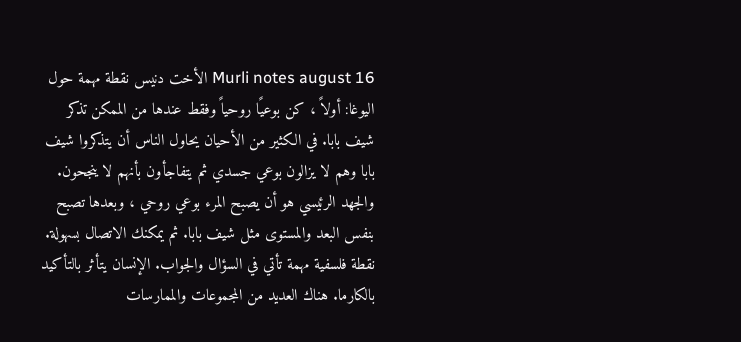Murli notes august 16 الأخت دنيس نقطة مهمة حول اليوغا: أولاً ، كن بوعيًا روحياً وفقط عندها من الممكن تذكر شيف بابا. في الكثير من الأحيان يحاول الناس أن يتذكروا شيف بابا وهم لا يزالون بوعي جسدي ثم يتفاجأون بأنهم لا ينجحون. والجهد الرئيسي هو أن يصبح المرء بوعي روحي ، وبعدها تصبح بنفس البعد والمستوى مثل شيف بابا. ثم يمكنك الاتصال بسهولة. نقطة فلسفية مهمة تأتي في السؤال والجواب. الإنسان يتأثر بالتأكيد بالكارما. هناك العديد من المجموعات والممارسات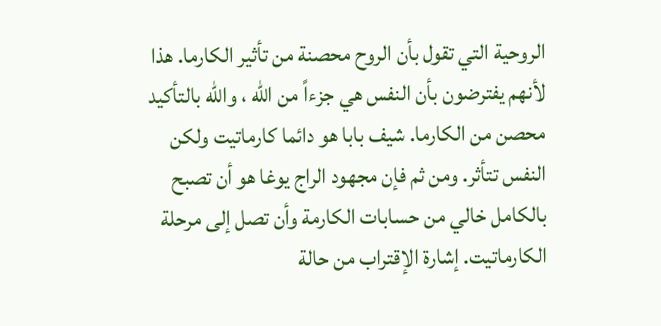الروحية التي تقول بأن الروح محصنة من تأثير الكارما. هذا لأنهم يفترضون بأن النفس هي جزءاً من الله ، والله بالتأكيد محصن من الكارما. شيف بابا هو دائما كارماتيت ولكن النفس تتأثر. ومن ثم فإن مجهود الراج يوغا هو أن تصبح بالكامل خالي من حسابات الكارمة وأن تصل إلى مرحلة الكارماتيت. إشارة الإقتراب من حالة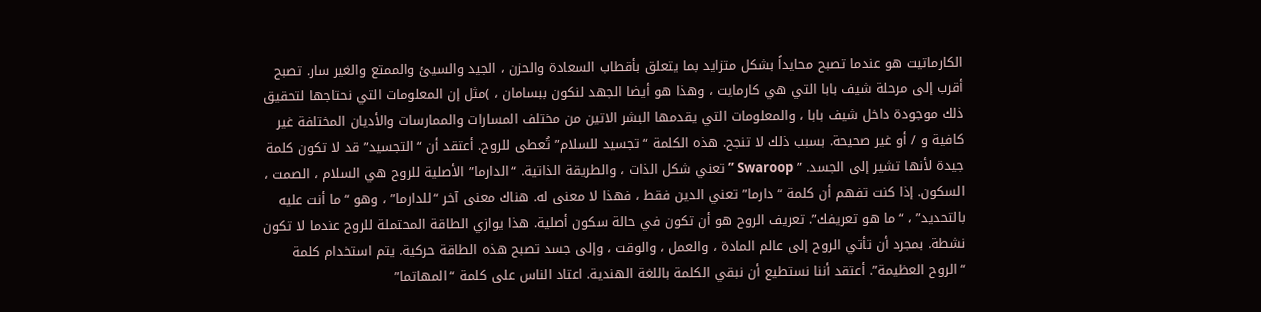الكارماتيت هو عندما تصبح محايداً بشكل متزايد بما يتعلق بأقطاب السعادة والحزن ، الجيد والسيئ والممتع والغير سار. تصبح أقرب إلى مرحلة شيف بابا التي هي كارمايت ، وهذا هو أيضا الجهد لنكون ببسامان ، )مثل إن المعلومات التي نحتاجها لتحقيق ذلك موجودة داخل شيف بابا ، والمعلومات التي يقدمها البشر الاتين من مختلف المسارات والممارسات والأديان المختلفة غير كافية و / أو غير صحيحة. بسبب ذلك لا تنجح. هذه الكلمة “تجسيد للسلام” تُعطى للروح. أعتقد أن “التجسيد” قد لا تكون كلمة جيدة لأنها تشير إلى الجسد. ” Swaroop ” تعني شكل الذات ، والطريقة الذاتية. “الدارما” الأصلية للروح هي السلام ، الصمت ، السكون. إذا كنت تفهم أن كلمة “دارما” تعني الدين فقط ، فهذا لا معنى له. هناك معنى آخر “للدارما” ، وهو “ما أنت عليه بالتحديد” ، “ما هو تعريفك”. تعريف الروح هو أن تكون في حالة سكون أصلية. هذا يوازي الطاقة المحتملة للروح عندما لا تكون نشطة. بمجرد أن تأتي الروح إلى عالم المادة ، والعمل ، والوقت ، وإلى جسد تصبح هذه الطاقة حركية. يتم استخدام كلمة “الروح العظيمة”. أعتقد أننا نستطيع أن نبقي الكلمة باللغة الهندية. اعتاد الناس على كلمة “المهاتما”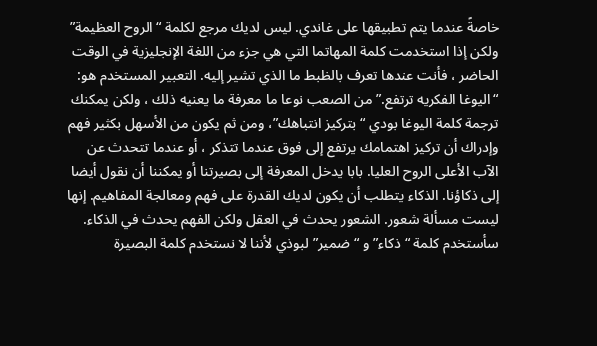خاصةً عندما يتم تطبيقها على غاندي. ليس لديك مرجع لكلمة “الروح العظيمة” ولكن إذا استخدمت كلمة المهاتما التي هي جزء من اللغة الإنجليزية في الوقت الحاضر ، فأنت عندها تعرف بالظبط ما الذي تشير إليه. التعبير المستخدم هو: “اليوغا الفكريه ترتفع.” من الصعب نوعا ما معرفة ما يعنيه ذلك ، ولكن يمكنك ترجمة كلمة اليوغا بودي “بتركيز انتباهك”، ومن ثم يكون من الأسهل بكثير فهم وإدراك أن تركيز اهتمامك يرتفع إلى فوق عندما تتذكر ، أو عندما تتحدث عن الآب الأعلى الروح العليا. بابا يدخل المعرفة إلى بصيرتنا أو يمكننا أن نقول أيضا إلى ذكاؤنا. الذكاء يتطلب أن يكون لديك القدرة على فهم ومعالجة المفاهيم. إنها ليست مسألة شعور. الشعور يحدث في العقل ولكن الفهم يحدث في الذكاء. سأستخدم كلمة “ذكاء” و “ضمير” لبوذي لأننا لا نستخدم كلمة البصيرة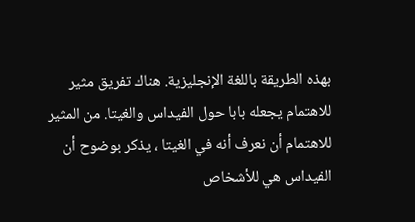بهذه الطريقة باللغة الإنجليزية. هناك تفريق مثير للاهتمام يجعله بابا حول الفيداس والغيتا. من المثير للاهتمام أن نعرف أنه في الغيتا ، يذكر بوضوح أن الفيداس هي للأشخاص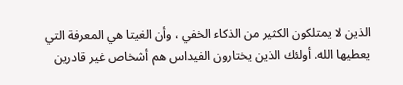الذين لا يمتلكون الكثير من الذكاء الخفي ، وأن الغيتا هي المعرفة التي يعطيها الله. أولئك الذين يختارون الفيداس هم أشخاص غير قادرين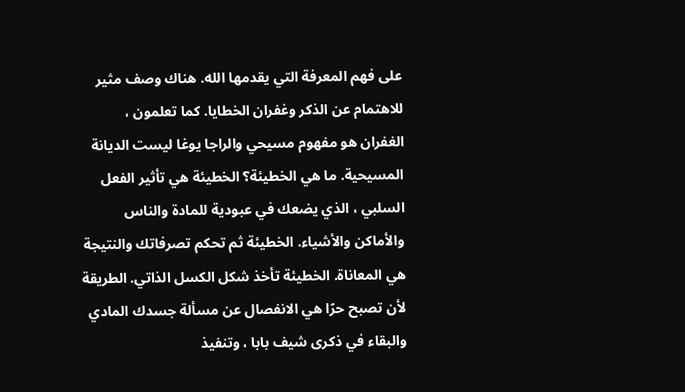على فهم المعرفة التي يقدمها الله. هناك وصف مثير للاهتمام عن الذكر وغفران الخطايا. كما تعلمون ، الغفران هو مفهوم مسيحي والراجا يوغا ليست الديانة المسيحية. ما هي الخطيئة؟ الخطيئة هي تأثير الفعل السلبي ، الذي يضعك في عبودية للمادة والناس والأماكن والأشياء. الخطيئة ثم تحكم تصرفاتك والنتيجة هي المعاناة. الخطيئة تأخذ شكل الكسل الذاتي. الطريقة لأن تصبح حرًا هي الانفصال عن مسألة جسدك المادي والبقاء في ذكرى شيف بابا ، وتنفيذ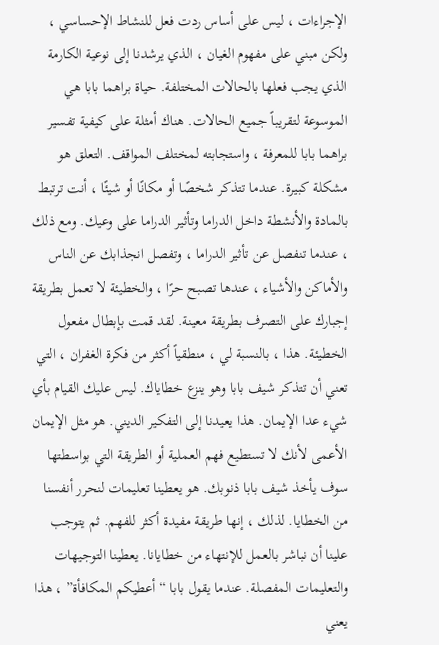الإجراءات ، ليس على أساس ردت فعل للنشاط الإحساسي ، ولكن مبني على مفهوم الغيان ، الذي يرشدنا إلى نوعية الكارمة الذي يجب فعلها بالحالات المختلفة. حياة براهما بابا هي الموسوعة لتقريباً جميع الحالات. هناك أمثلة على كيفية تفسير براهما بابا للمعرفة ، واستجابته لمختلف المواقف. التعلق هو مشكلة كبيرة. عندما تتذكر شخصًا أو مكانًا أو شيئًا ، أنت ترتبط بالمادة والأنشطة داخل الدراما وتأثير الدراما على وعيك. ومع ذلك ، عندما تنفصل عن تأثير الدراما ، وتفصل انجذابك عن الناس والأماكن والأشياء ، عندها تصبح حرًا ، والخطيئة لا تعمل بطريقة إجبارك على التصرف بطريقة معينة. لقد قمت بإبطال مفعول الخطيئة. هذا ، بالنسبة لي ، منطقياً أكثر من فكرة الغفران ، التي تعني أن تتذكر شيف بابا وهو ينزع خطاياك. ليس عليك القيام بأي شيء عدا الإيمان. هذا يعيدنا إلى التفكير الديني. هو مثل الإيمان الأعمى لأنك لا تستطيع فهم العملية أو الطريقة التي بواسطتها سوف يأخذ شيف بابا ذنوبك. هو يعطينا تعليمات لنحرر أنفسنا من الخطايا. لذلك ، إنها طريقة مفيدة أكثر للفهم. ثم يتوجب علينا أن نباشر بالعمل للإنتهاء من خطايانا. يعطينا التوجيهات والتعليمات المفصلة. عندما يقول بابا “أعطيكم المكافأة” ، هذا يعني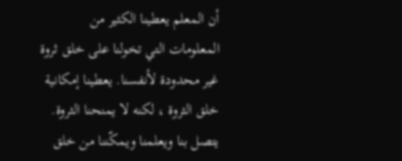أن المعلم يعطينا الكثير من المعلومات التي تخولنا على خلق ثروة غير محدودة لأنفسنا. يعطينا إمكانية خلق الثروة ، لكنه لا يمنحنا الثروة. يتصل بنا ويعلمنا ويمكّننا من خلق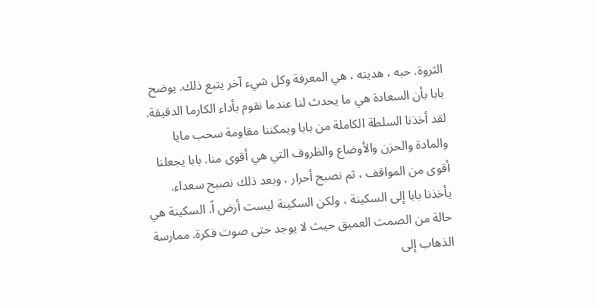الثروة. حبه ، هديته ، هي المعرفة وكل شيء آخر يتبع ذلك. يوضح بابا بأن السعادة هي ما يحدث لنا عندما نقوم بأداء الكارما الدقيقة. لقد أخذنا السلطة الكاملة من بابا ويمكننا مقاومة سحب مايا والمادة والحزن والأوضاع والظروف التي هي أقوى منا. بابا يجعلنا أقوى من المواقف ، ثم نصبح أحرار ، وبعد ذلك نصبح سعداء. يأخذنا بابا إلى السكينة ، ولكن السكينة ليست أرض اً. السكينة هي حالة من الصمت العميق حيث لا يوجد حتى صوت فكرة. ممارسة الذهاب إلى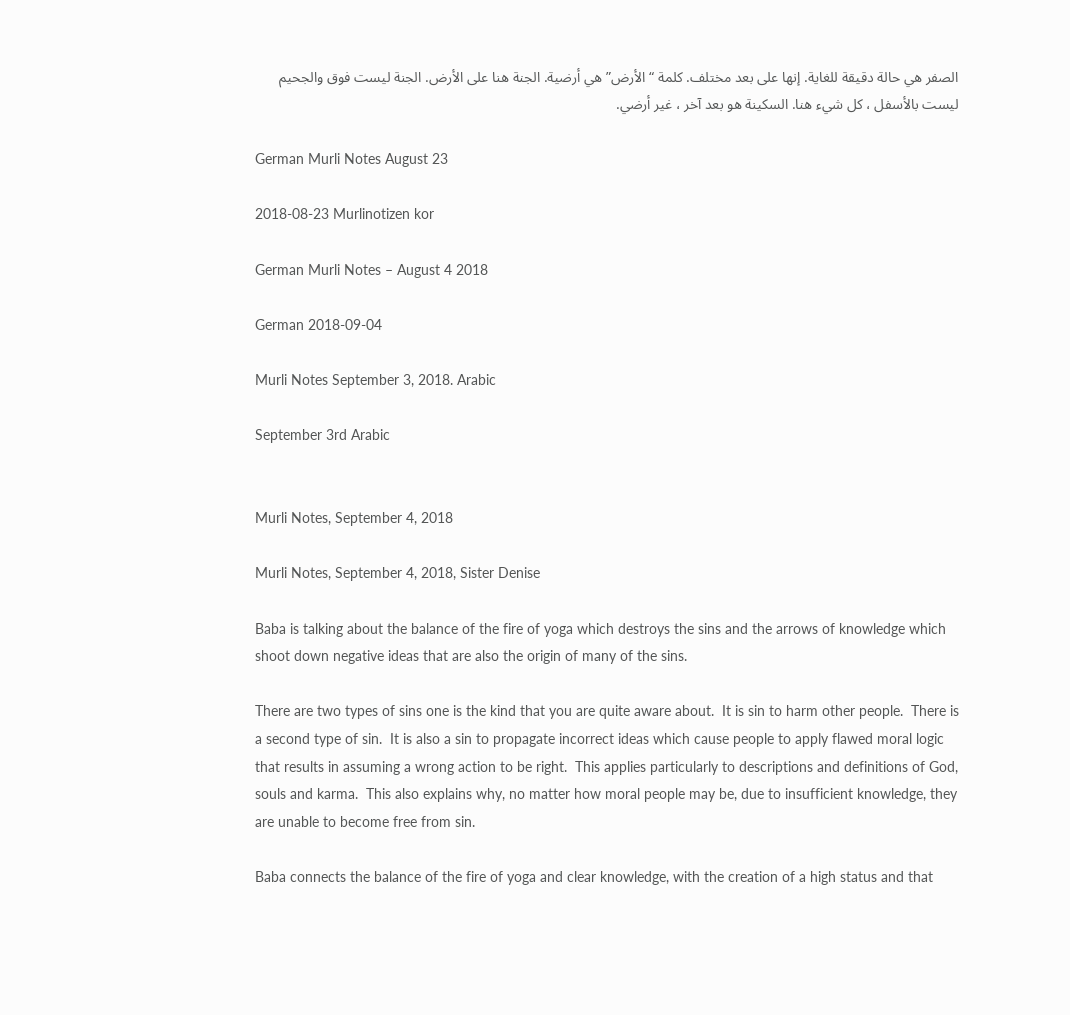الصفر هي حالة دقيقة للغاية. إنها على بعد مختلف. كلمة “الأرض” هي أرضية. الجنة هنا على الأرض. الجنة ليست فوق والجحيم ليست بالأسفل ، كل شيء هنا. السكينة هو بعد آخر ، غير أرضي.

German Murli Notes August 23

2018-08-23 Murlinotizen kor

German Murli Notes – August 4 2018

German 2018-09-04

Murli Notes September 3, 2018. Arabic

September 3rd Arabic


Murli Notes, September 4, 2018

Murli Notes, September 4, 2018, Sister Denise

Baba is talking about the balance of the fire of yoga which destroys the sins and the arrows of knowledge which shoot down negative ideas that are also the origin of many of the sins.

There are two types of sins one is the kind that you are quite aware about.  It is sin to harm other people.  There is a second type of sin.  It is also a sin to propagate incorrect ideas which cause people to apply flawed moral logic that results in assuming a wrong action to be right.  This applies particularly to descriptions and definitions of God, souls and karma.  This also explains why, no matter how moral people may be, due to insufficient knowledge, they are unable to become free from sin.

Baba connects the balance of the fire of yoga and clear knowledge, with the creation of a high status and that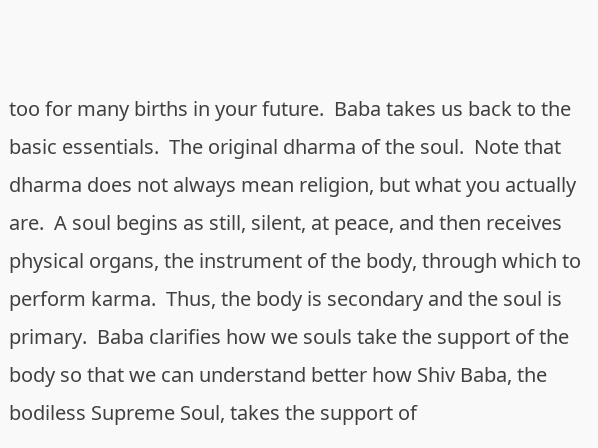too for many births in your future.  Baba takes us back to the basic essentials.  The original dharma of the soul.  Note that dharma does not always mean religion, but what you actually are.  A soul begins as still, silent, at peace, and then receives physical organs, the instrument of the body, through which to perform karma.  Thus, the body is secondary and the soul is primary.  Baba clarifies how we souls take the support of the body so that we can understand better how Shiv Baba, the bodiless Supreme Soul, takes the support of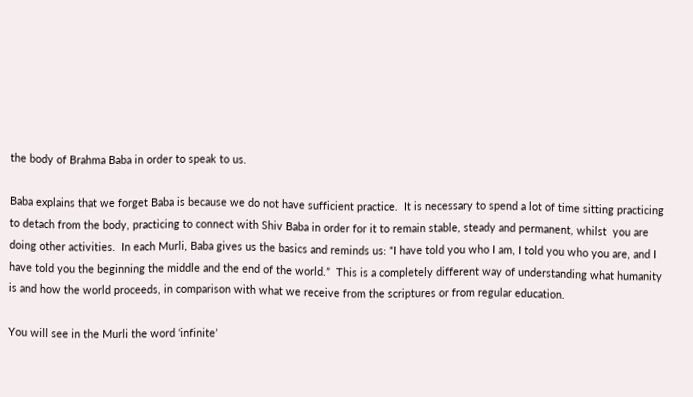the body of Brahma Baba in order to speak to us.

Baba explains that we forget Baba is because we do not have sufficient practice.  It is necessary to spend a lot of time sitting practicing to detach from the body, practicing to connect with Shiv Baba in order for it to remain stable, steady and permanent, whilst  you are doing other activities.  In each Murli, Baba gives us the basics and reminds us: “I have told you who I am, I told you who you are, and I have told you the beginning the middle and the end of the world.”  This is a completely different way of understanding what humanity is and how the world proceeds, in comparison with what we receive from the scriptures or from regular education.

You will see in the Murli the word ‘infinite’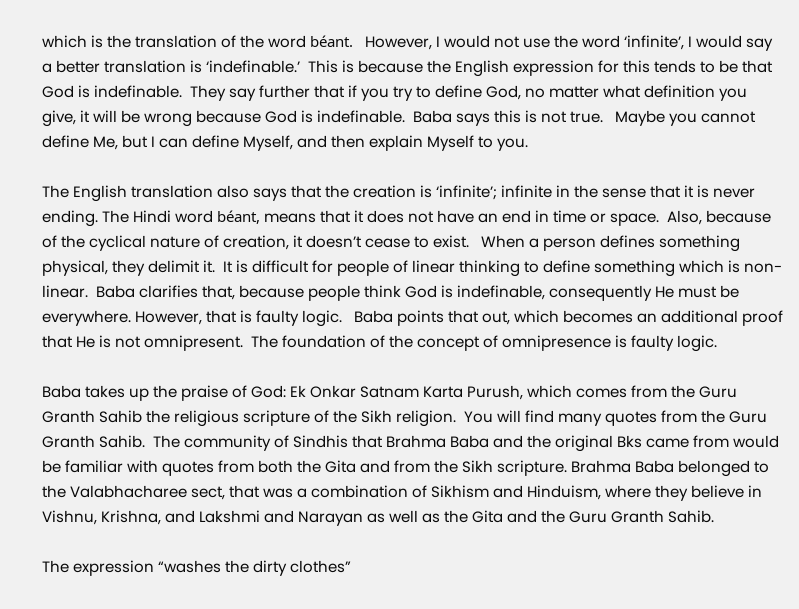which is the translation of the word béant.   However, I would not use the word ‘infinite’, I would say a better translation is ‘indefinable.’  This is because the English expression for this tends to be that God is indefinable.  They say further that if you try to define God, no matter what definition you give, it will be wrong because God is indefinable.  Baba says this is not true.   Maybe you cannot define Me, but I can define Myself, and then explain Myself to you.

The English translation also says that the creation is ‘infinite’; infinite in the sense that it is never ending. The Hindi word béant, means that it does not have an end in time or space.  Also, because of the cyclical nature of creation, it doesn’t cease to exist.   When a person defines something physical, they delimit it.  It is difficult for people of linear thinking to define something which is non-linear.  Baba clarifies that, because people think God is indefinable, consequently He must be everywhere. However, that is faulty logic.   Baba points that out, which becomes an additional proof that He is not omnipresent.  The foundation of the concept of omnipresence is faulty logic.

Baba takes up the praise of God: Ek Onkar Satnam Karta Purush, which comes from the Guru Granth Sahib the religious scripture of the Sikh religion.  You will find many quotes from the Guru Granth Sahib.  The community of Sindhis that Brahma Baba and the original Bks came from would be familiar with quotes from both the Gita and from the Sikh scripture. Brahma Baba belonged to the Valabhacharee sect, that was a combination of Sikhism and Hinduism, where they believe in Vishnu, Krishna, and Lakshmi and Narayan as well as the Gita and the Guru Granth Sahib.

The expression “washes the dirty clothes”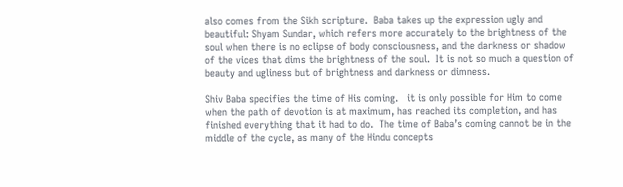also comes from the Sikh scripture.  Baba takes up the expression ugly and beautiful: Shyam Sundar, which refers more accurately to the brightness of the soul when there is no eclipse of body consciousness, and the darkness or shadow of the vices that dims the brightness of the soul.  It is not so much a question of beauty and ugliness but of brightness and darkness or dimness.

Shiv Baba specifies the time of His coming.   it is only possible for Him to come when the path of devotion is at maximum, has reached its completion, and has finished everything that it had to do.  The time of Baba’s coming cannot be in the middle of the cycle, as many of the Hindu concepts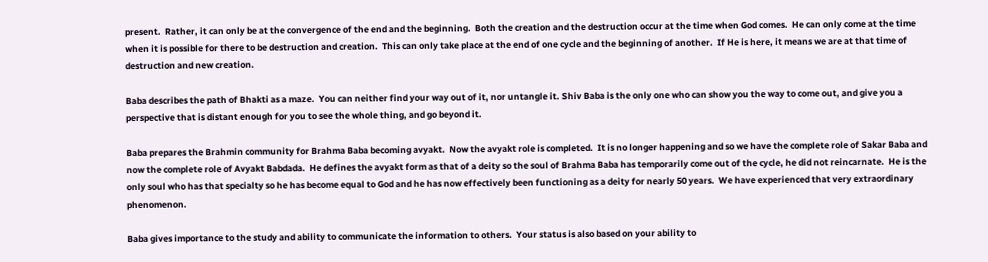present.  Rather, it can only be at the convergence of the end and the beginning.  Both the creation and the destruction occur at the time when God comes.  He can only come at the time when it is possible for there to be destruction and creation.  This can only take place at the end of one cycle and the beginning of another.  If He is here, it means we are at that time of destruction and new creation.

Baba describes the path of Bhakti as a maze.  You can neither find your way out of it, nor untangle it. Shiv Baba is the only one who can show you the way to come out, and give you a perspective that is distant enough for you to see the whole thing, and go beyond it.

Baba prepares the Brahmin community for Brahma Baba becoming avyakt.  Now the avyakt role is completed.  It is no longer happening and so we have the complete role of Sakar Baba and now the complete role of Avyakt Babdada.  He defines the avyakt form as that of a deity so the soul of Brahma Baba has temporarily come out of the cycle, he did not reincarnate.  He is the only soul who has that specialty so he has become equal to God and he has now effectively been functioning as a deity for nearly 50 years.  We have experienced that very extraordinary phenomenon.

Baba gives importance to the study and ability to communicate the information to others.  Your status is also based on your ability to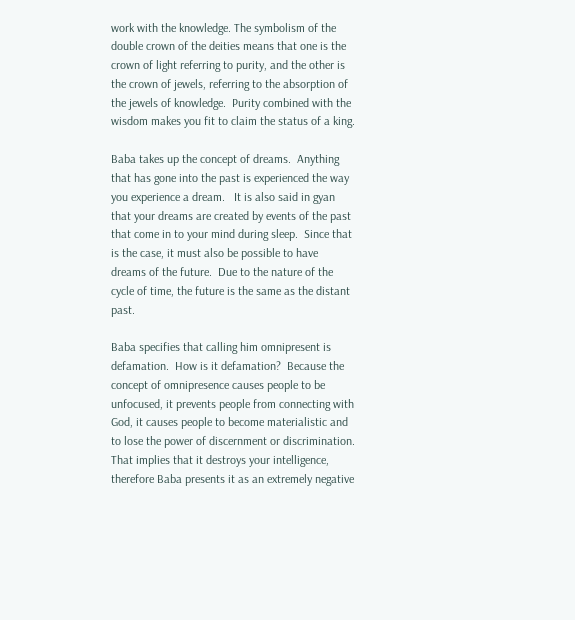work with the knowledge. The symbolism of the double crown of the deities means that one is the crown of light referring to purity, and the other is the crown of jewels, referring to the absorption of the jewels of knowledge.  Purity combined with the wisdom makes you fit to claim the status of a king.

Baba takes up the concept of dreams.  Anything that has gone into the past is experienced the way you experience a dream.   It is also said in gyan that your dreams are created by events of the past that come in to your mind during sleep.  Since that is the case, it must also be possible to have dreams of the future.  Due to the nature of the cycle of time, the future is the same as the distant past.

Baba specifies that calling him omnipresent is defamation.  How is it defamation?  Because the concept of omnipresence causes people to be unfocused, it prevents people from connecting with God, it causes people to become materialistic and to lose the power of discernment or discrimination.   That implies that it destroys your intelligence, therefore Baba presents it as an extremely negative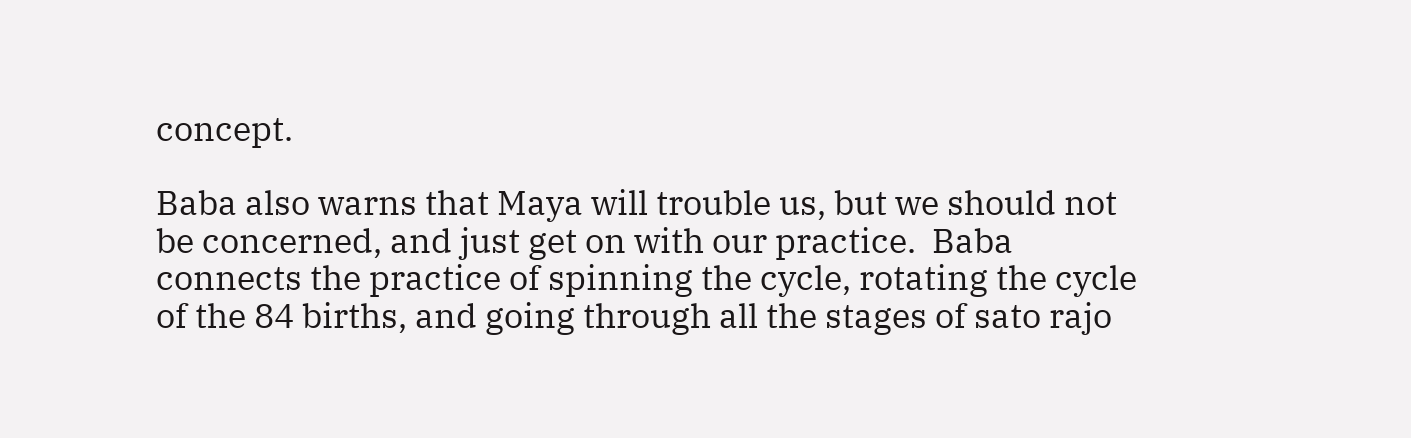concept.

Baba also warns that Maya will trouble us, but we should not be concerned, and just get on with our practice.  Baba connects the practice of spinning the cycle, rotating the cycle of the 84 births, and going through all the stages of sato rajo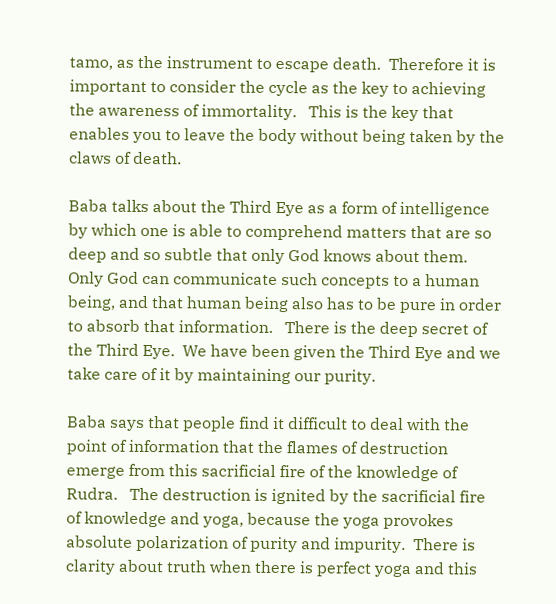tamo, as the instrument to escape death.  Therefore it is important to consider the cycle as the key to achieving the awareness of immortality.   This is the key that enables you to leave the body without being taken by the claws of death.

Baba talks about the Third Eye as a form of intelligence by which one is able to comprehend matters that are so deep and so subtle that only God knows about them.  Only God can communicate such concepts to a human being, and that human being also has to be pure in order to absorb that information.   There is the deep secret of the Third Eye.  We have been given the Third Eye and we take care of it by maintaining our purity.

Baba says that people find it difficult to deal with the point of information that the flames of destruction emerge from this sacrificial fire of the knowledge of Rudra.   The destruction is ignited by the sacrificial fire of knowledge and yoga, because the yoga provokes absolute polarization of purity and impurity.  There is clarity about truth when there is perfect yoga and this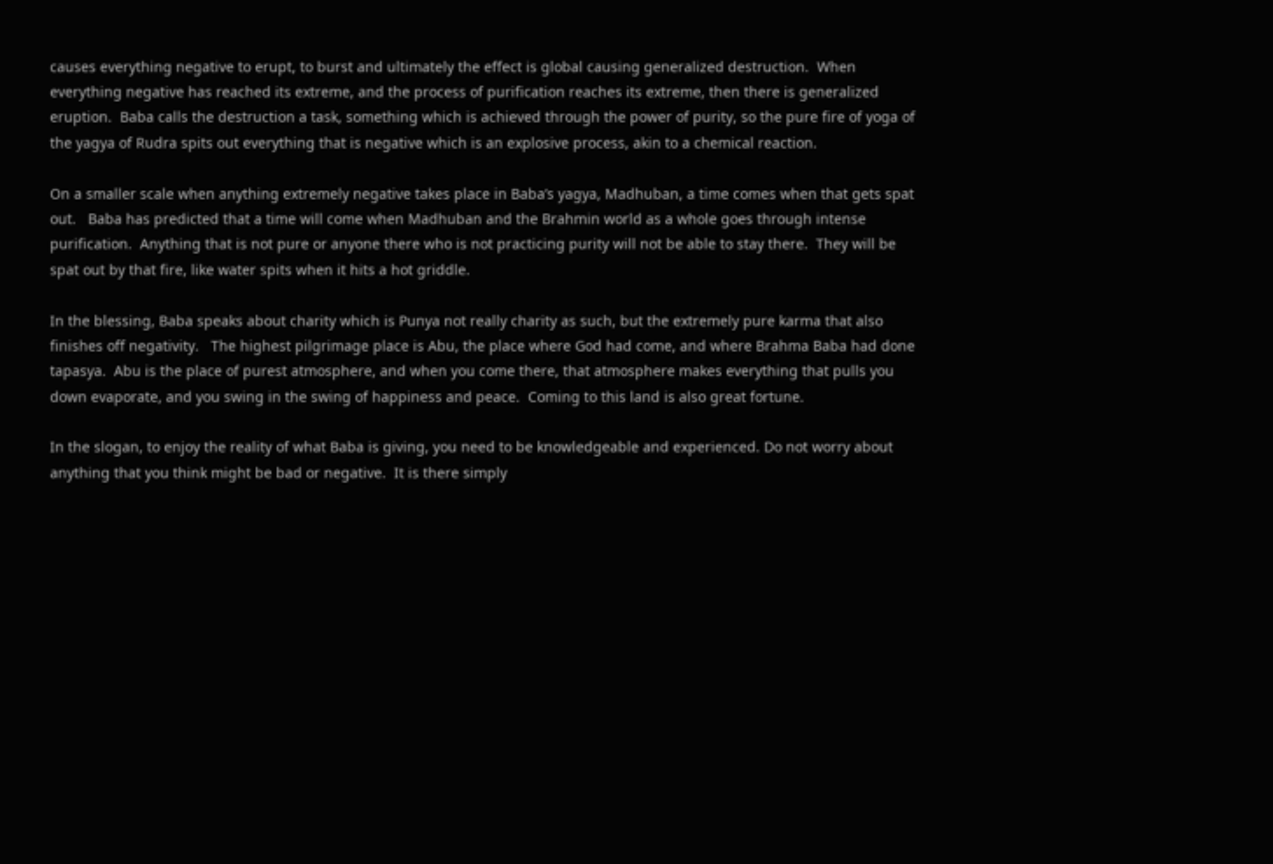causes everything negative to erupt, to burst and ultimately the effect is global causing generalized destruction.  When everything negative has reached its extreme, and the process of purification reaches its extreme, then there is generalized eruption.  Baba calls the destruction a task, something which is achieved through the power of purity, so the pure fire of yoga of the yagya of Rudra spits out everything that is negative which is an explosive process, akin to a chemical reaction.

On a smaller scale when anything extremely negative takes place in Baba’s yagya, Madhuban, a time comes when that gets spat out.   Baba has predicted that a time will come when Madhuban and the Brahmin world as a whole goes through intense purification.  Anything that is not pure or anyone there who is not practicing purity will not be able to stay there.  They will be spat out by that fire, like water spits when it hits a hot griddle.

In the blessing, Baba speaks about charity which is Punya not really charity as such, but the extremely pure karma that also finishes off negativity.   The highest pilgrimage place is Abu, the place where God had come, and where Brahma Baba had done tapasya.  Abu is the place of purest atmosphere, and when you come there, that atmosphere makes everything that pulls you down evaporate, and you swing in the swing of happiness and peace.  Coming to this land is also great fortune.

In the slogan, to enjoy the reality of what Baba is giving, you need to be knowledgeable and experienced. Do not worry about anything that you think might be bad or negative.  It is there simply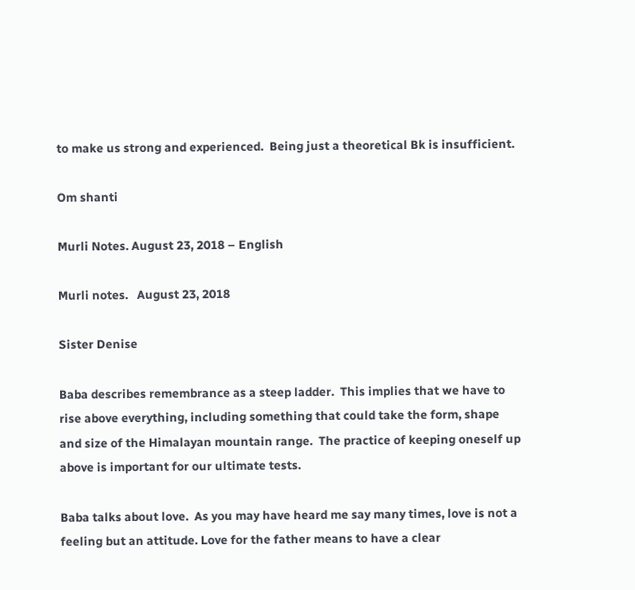to make us strong and experienced.  Being just a theoretical Bk is insufficient.

Om shanti

Murli Notes. August 23, 2018 – English

Murli notes.   August 23, 2018

Sister Denise

Baba describes remembrance as a steep ladder.  This implies that we have to rise above everything, including something that could take the form, shape and size of the Himalayan mountain range.  The practice of keeping oneself up above is important for our ultimate tests.

Baba talks about love.  As you may have heard me say many times, love is not a feeling but an attitude. Love for the father means to have a clear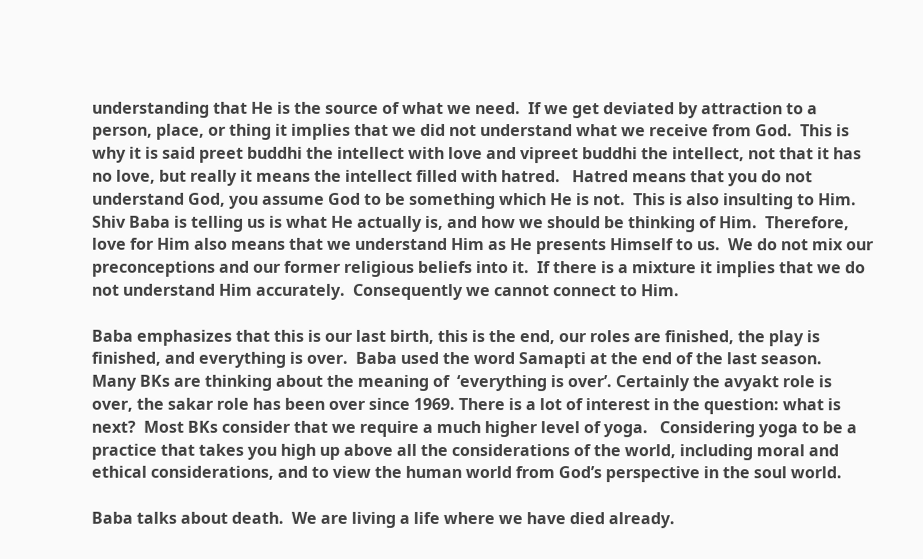understanding that He is the source of what we need.  If we get deviated by attraction to a person, place, or thing it implies that we did not understand what we receive from God.  This is why it is said preet buddhi the intellect with love and vipreet buddhi the intellect, not that it has no love, but really it means the intellect filled with hatred.   Hatred means that you do not understand God, you assume God to be something which He is not.  This is also insulting to Him.  Shiv Baba is telling us is what He actually is, and how we should be thinking of Him.  Therefore, love for Him also means that we understand Him as He presents Himself to us.  We do not mix our preconceptions and our former religious beliefs into it.  If there is a mixture it implies that we do not understand Him accurately.  Consequently we cannot connect to Him.

Baba emphasizes that this is our last birth, this is the end, our roles are finished, the play is finished, and everything is over.  Baba used the word Samapti at the end of the last season.  Many BKs are thinking about the meaning of  ‘everything is over’. Certainly the avyakt role is over, the sakar role has been over since 1969. There is a lot of interest in the question: what is next?  Most BKs consider that we require a much higher level of yoga.   Considering yoga to be a practice that takes you high up above all the considerations of the world, including moral and ethical considerations, and to view the human world from God’s perspective in the soul world.

Baba talks about death.  We are living a life where we have died already.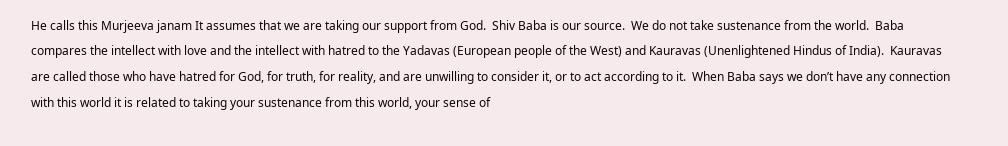He calls this Murjeeva janam It assumes that we are taking our support from God.  Shiv Baba is our source.  We do not take sustenance from the world.  Baba compares the intellect with love and the intellect with hatred to the Yadavas (European people of the West) and Kauravas (Unenlightened Hindus of India).  Kauravas are called those who have hatred for God, for truth, for reality, and are unwilling to consider it, or to act according to it.  When Baba says we don’t have any connection with this world it is related to taking your sustenance from this world, your sense of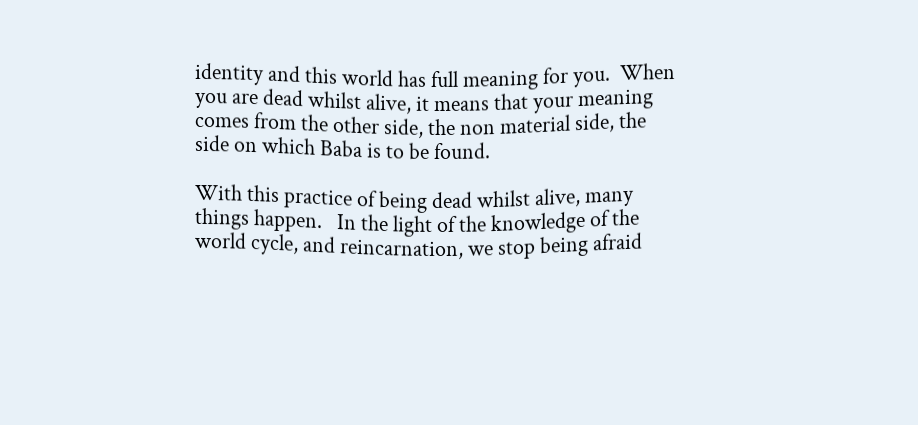identity and this world has full meaning for you.  When you are dead whilst alive, it means that your meaning comes from the other side, the non material side, the side on which Baba is to be found.

With this practice of being dead whilst alive, many things happen.   In the light of the knowledge of the world cycle, and reincarnation, we stop being afraid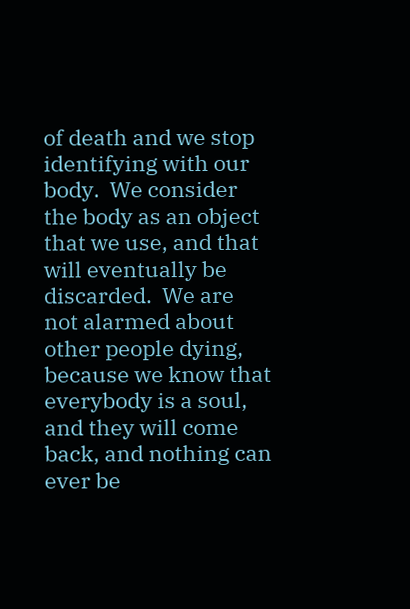of death and we stop identifying with our body.  We consider the body as an object that we use, and that will eventually be discarded.  We are not alarmed about other people dying, because we know that everybody is a soul, and they will come back, and nothing can ever be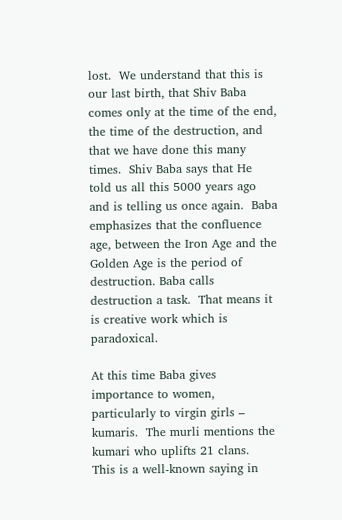lost.  We understand that this is our last birth, that Shiv Baba comes only at the time of the end, the time of the destruction, and that we have done this many times.  Shiv Baba says that He told us all this 5000 years ago and is telling us once again.  Baba emphasizes that the confluence age, between the Iron Age and the Golden Age is the period of destruction. Baba calls destruction a task.  That means it is creative work which is paradoxical.

At this time Baba gives importance to women, particularly to virgin girls – kumaris.  The murli mentions the kumari who uplifts 21 clans.   This is a well-known saying in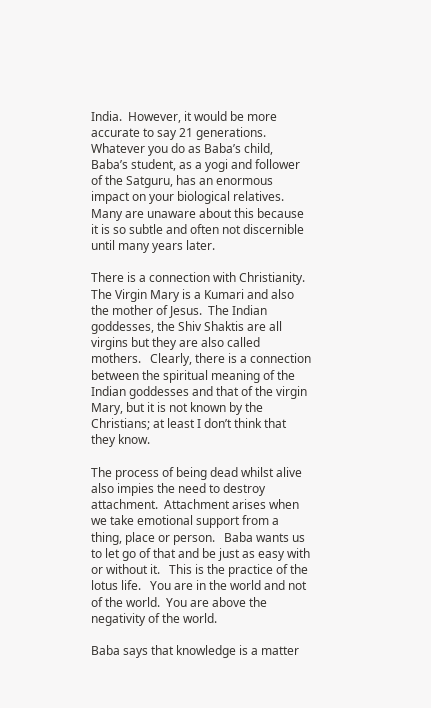India.  However, it would be more accurate to say 21 generations.  Whatever you do as Baba’s child, Baba’s student, as a yogi and follower of the Satguru, has an enormous impact on your biological relatives.   Many are unaware about this because it is so subtle and often not discernible until many years later.

There is a connection with Christianity.  The Virgin Mary is a Kumari and also the mother of Jesus.  The Indian goddesses, the Shiv Shaktis are all virgins but they are also called mothers.   Clearly, there is a connection between the spiritual meaning of the Indian goddesses and that of the virgin Mary, but it is not known by the Christians; at least I don’t think that they know.

The process of being dead whilst alive also impies the need to destroy attachment.  Attachment arises when we take emotional support from a thing, place or person.   Baba wants us to let go of that and be just as easy with or without it.   This is the practice of the lotus life.   You are in the world and not of the world.  You are above the negativity of the world.

Baba says that knowledge is a matter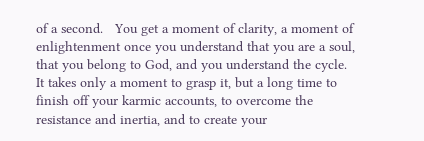of a second.   You get a moment of clarity, a moment of enlightenment once you understand that you are a soul, that you belong to God, and you understand the cycle.  It takes only a moment to grasp it, but a long time to finish off your karmic accounts, to overcome the resistance and inertia, and to create your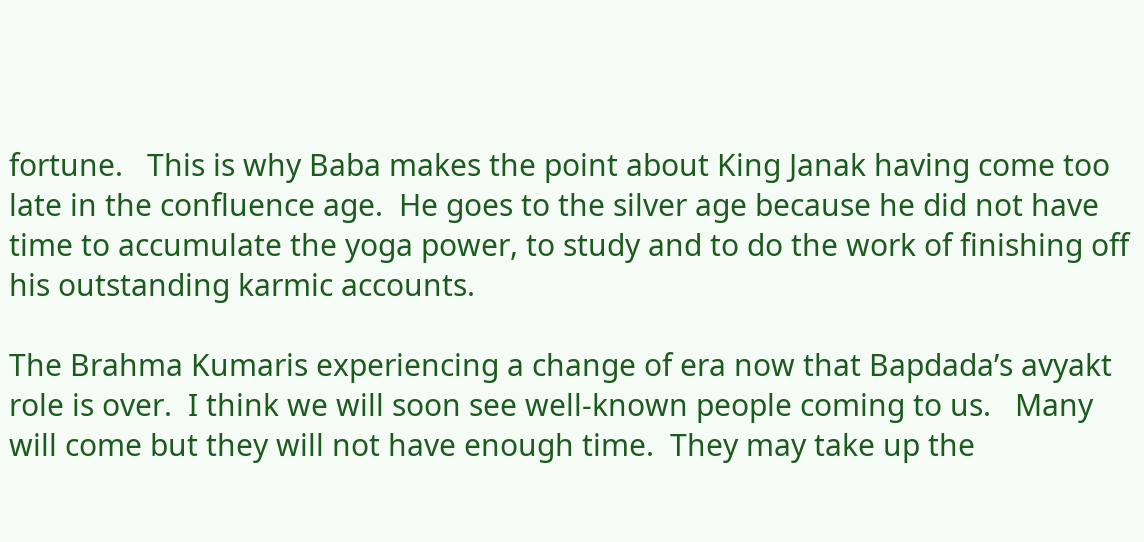fortune.   This is why Baba makes the point about King Janak having come too late in the confluence age.  He goes to the silver age because he did not have time to accumulate the yoga power, to study and to do the work of finishing off his outstanding karmic accounts.

The Brahma Kumaris experiencing a change of era now that Bapdada’s avyakt role is over.  I think we will soon see well-known people coming to us.   Many will come but they will not have enough time.  They may take up the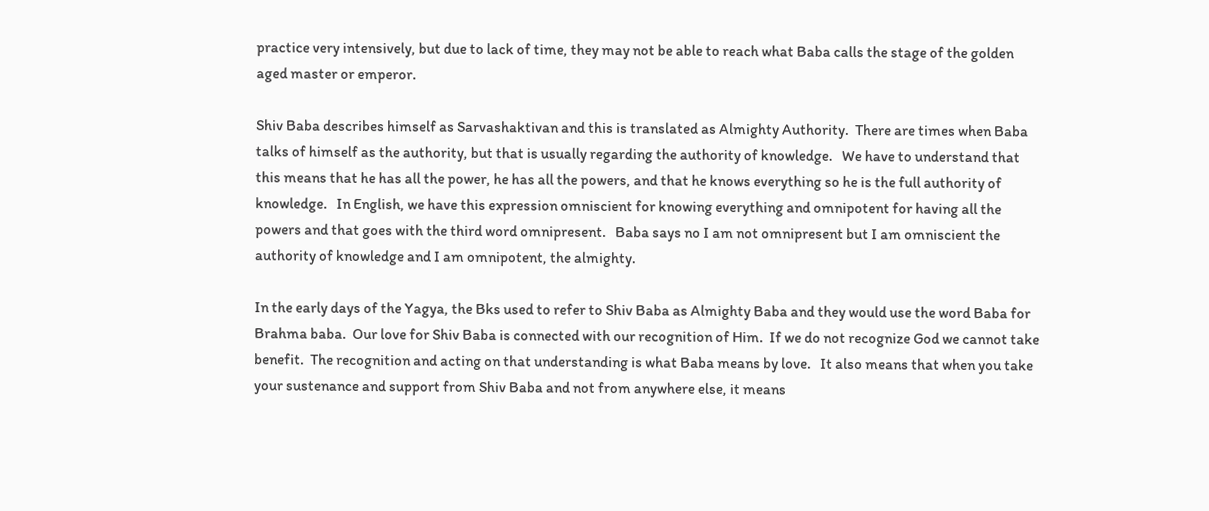practice very intensively, but due to lack of time, they may not be able to reach what Baba calls the stage of the golden aged master or emperor.

Shiv Baba describes himself as Sarvashaktivan and this is translated as Almighty Authority.  There are times when Baba talks of himself as the authority, but that is usually regarding the authority of knowledge.   We have to understand that this means that he has all the power, he has all the powers, and that he knows everything so he is the full authority of knowledge.   In English, we have this expression omniscient for knowing everything and omnipotent for having all the powers and that goes with the third word omnipresent.   Baba says no I am not omnipresent but I am omniscient the authority of knowledge and I am omnipotent, the almighty.

In the early days of the Yagya, the Bks used to refer to Shiv Baba as Almighty Baba and they would use the word Baba for Brahma baba.  Our love for Shiv Baba is connected with our recognition of Him.  If we do not recognize God we cannot take benefit.  The recognition and acting on that understanding is what Baba means by love.   It also means that when you take your sustenance and support from Shiv Baba and not from anywhere else, it means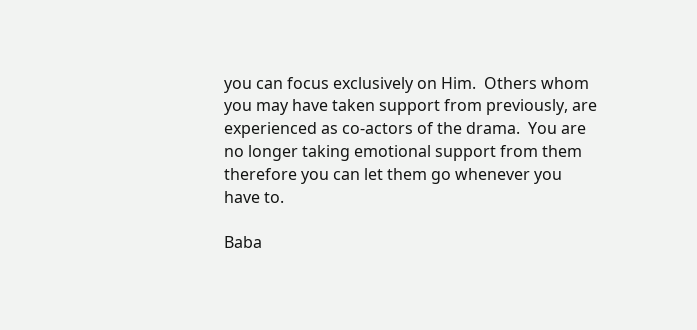you can focus exclusively on Him.  Others whom you may have taken support from previously, are experienced as co-actors of the drama.  You are no longer taking emotional support from them therefore you can let them go whenever you have to.

Baba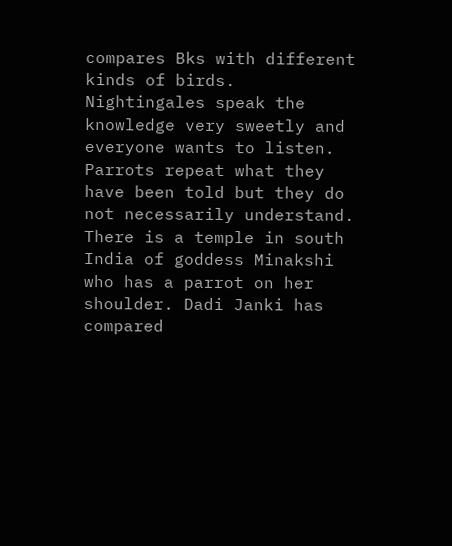compares Bks with different kinds of birds.  Nightingales speak the knowledge very sweetly and everyone wants to listen.  Parrots repeat what they have been told but they do not necessarily understand.  There is a temple in south India of goddess Minakshi who has a parrot on her shoulder. Dadi Janki has compared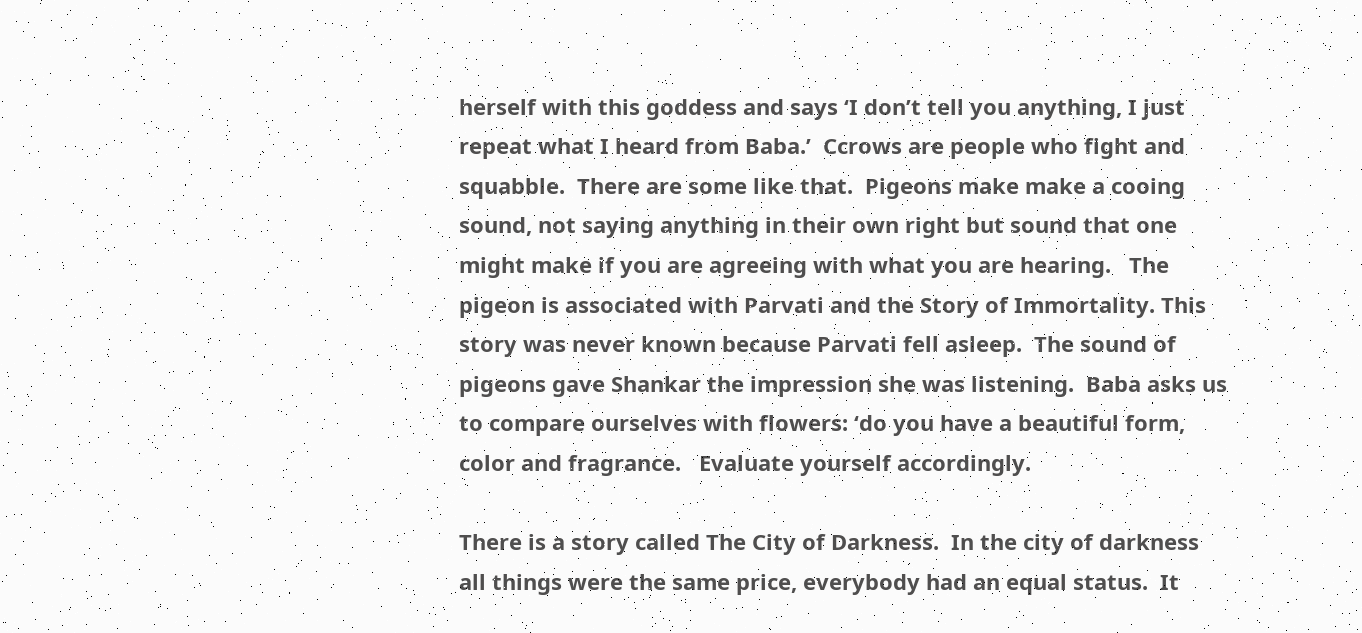herself with this goddess and says ‘I don’t tell you anything, I just repeat what I heard from Baba.’  Ccrows are people who fight and squabble.  There are some like that.  Pigeons make make a cooing sound, not saying anything in their own right but sound that one might make if you are agreeing with what you are hearing.   The pigeon is associated with Parvati and the Story of Immortality. This story was never known because Parvati fell asleep.  The sound of pigeons gave Shankar the impression she was listening.  Baba asks us to compare ourselves with flowers: ‘do you have a beautiful form, color and fragrance.   Evaluate yourself accordingly.

There is a story called The City of Darkness.  In the city of darkness all things were the same price, everybody had an equal status.  It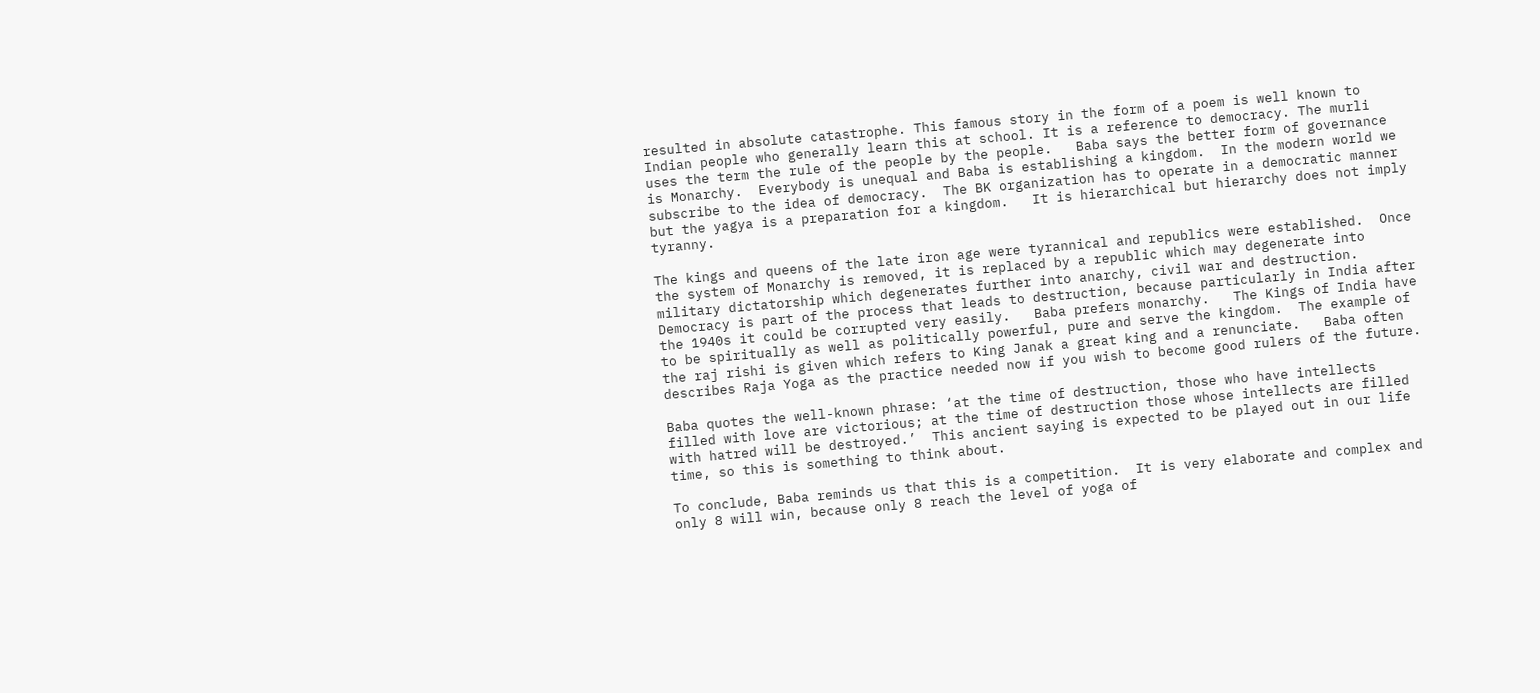resulted in absolute catastrophe. This famous story in the form of a poem is well known to Indian people who generally learn this at school. It is a reference to democracy. The murli uses the term the rule of the people by the people.   Baba says the better form of governance is Monarchy.  Everybody is unequal and Baba is establishing a kingdom.  In the modern world we subscribe to the idea of democracy.  The BK organization has to operate in a democratic manner but the yagya is a preparation for a kingdom.   It is hierarchical but hierarchy does not imply tyranny.

The kings and queens of the late iron age were tyrannical and republics were established.  Once the system of Monarchy is removed, it is replaced by a republic which may degenerate into military dictatorship which degenerates further into anarchy, civil war and destruction.   Democracy is part of the process that leads to destruction, because particularly in India after the 1940s it could be corrupted very easily.   Baba prefers monarchy.   The Kings of India have to be spiritually as well as politically powerful, pure and serve the kingdom.  The example of the raj rishi is given which refers to King Janak a great king and a renunciate.   Baba often describes Raja Yoga as the practice needed now if you wish to become good rulers of the future.

Baba quotes the well-known phrase: ‘at the time of destruction, those who have intellects filled with love are victorious; at the time of destruction those whose intellects are filled with hatred will be destroyed.’  This ancient saying is expected to be played out in our life time, so this is something to think about.

To conclude, Baba reminds us that this is a competition.  It is very elaborate and complex and only 8 will win, because only 8 reach the level of yoga of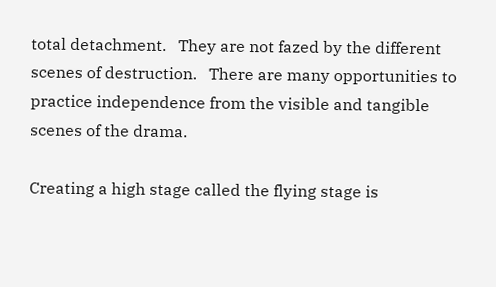total detachment.   They are not fazed by the different scenes of destruction.   There are many opportunities to practice independence from the visible and tangible scenes of the drama.

Creating a high stage called the flying stage is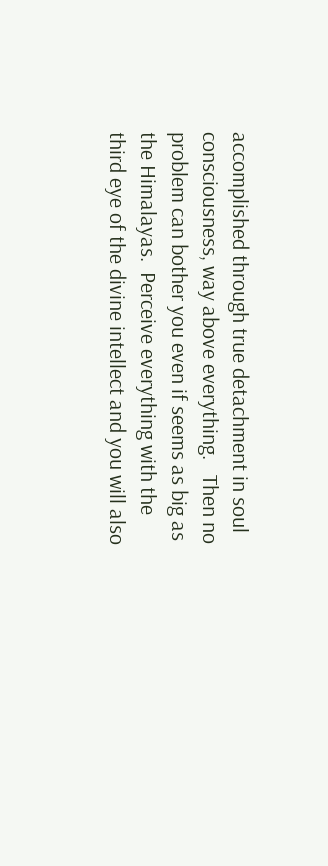accomplished through true detachment in soul consciousness, way above everything.   Then no problem can bother you even if seems as big as the Himalayas.  Perceive everything with the third eye of the divine intellect and you will also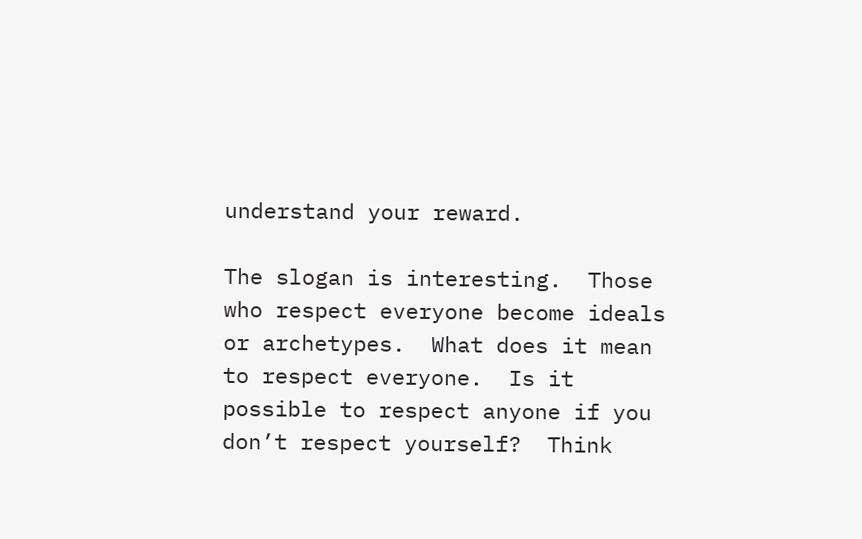understand your reward.

The slogan is interesting.  Those who respect everyone become ideals or archetypes.  What does it mean to respect everyone.  Is it possible to respect anyone if you don’t respect yourself?  Think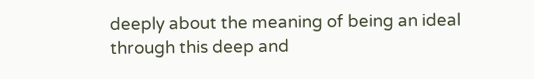deeply about the meaning of being an ideal through this deep and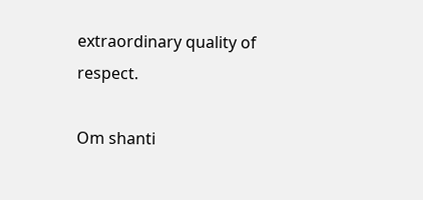extraordinary quality of respect.

Om shanti